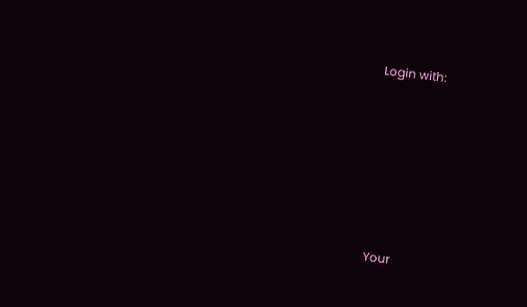Login with:








Your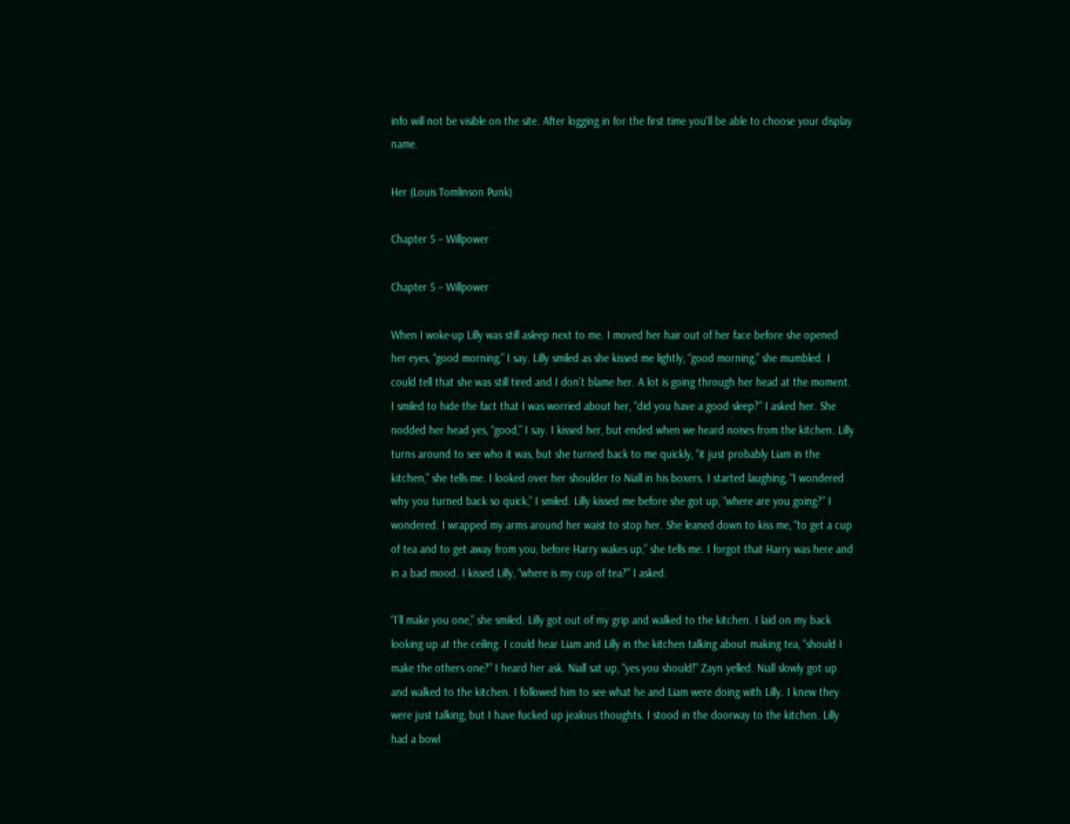info will not be visible on the site. After logging in for the first time you'll be able to choose your display name.

Her (Louis Tomlinson Punk)

Chapter 5 – Willpower

Chapter 5 – Willpower

When I woke-up Lilly was still asleep next to me. I moved her hair out of her face before she opened her eyes, “good morning,” I say. Lilly smiled as she kissed me lightly, “good morning,” she mumbled. I could tell that she was still tired and I don’t blame her. A lot is going through her head at the moment. I smiled to hide the fact that I was worried about her, “did you have a good sleep?” I asked her. She nodded her head yes, “good,” I say. I kissed her, but ended when we heard noises from the kitchen. Lilly turns around to see who it was, but she turned back to me quickly, “it just probably Liam in the kitchen,” she tells me. I looked over her shoulder to Niall in his boxers. I started laughing, “I wondered why you turned back so quick,” I smiled. Lilly kissed me before she got up, “where are you going?” I wondered. I wrapped my arms around her waist to stop her. She leaned down to kiss me, “to get a cup of tea and to get away from you, before Harry wakes up,” she tells me. I forgot that Harry was here and in a bad mood. I kissed Lilly, “where is my cup of tea?” I asked.

“I’ll make you one,” she smiled. Lilly got out of my grip and walked to the kitchen. I laid on my back looking up at the ceiling. I could hear Liam and Lilly in the kitchen talking about making tea, “should I make the others one?” I heard her ask. Niall sat up, “yes you should!” Zayn yelled. Niall slowly got up and walked to the kitchen. I followed him to see what he and Liam were doing with Lilly. I knew they were just talking, but I have fucked up jealous thoughts. I stood in the doorway to the kitchen. Lilly had a bowl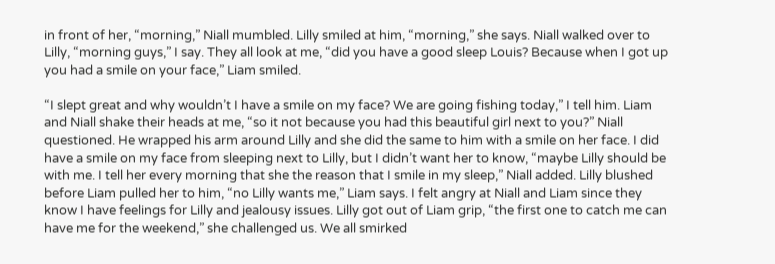in front of her, “morning,” Niall mumbled. Lilly smiled at him, “morning,” she says. Niall walked over to Lilly, “morning guys,” I say. They all look at me, “did you have a good sleep Louis? Because when I got up you had a smile on your face,” Liam smiled.

“I slept great and why wouldn’t I have a smile on my face? We are going fishing today,” I tell him. Liam and Niall shake their heads at me, “so it not because you had this beautiful girl next to you?” Niall questioned. He wrapped his arm around Lilly and she did the same to him with a smile on her face. I did have a smile on my face from sleeping next to Lilly, but I didn’t want her to know, “maybe Lilly should be with me. I tell her every morning that she the reason that I smile in my sleep,” Niall added. Lilly blushed before Liam pulled her to him, “no Lilly wants me,” Liam says. I felt angry at Niall and Liam since they know I have feelings for Lilly and jealousy issues. Lilly got out of Liam grip, “the first one to catch me can have me for the weekend,” she challenged us. We all smirked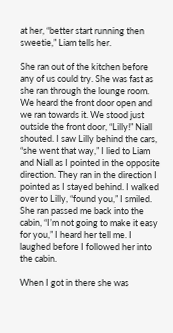at her, “better start running then sweetie,” Liam tells her.

She ran out of the kitchen before any of us could try. She was fast as she ran through the lounge room. We heard the front door open and we ran towards it. We stood just outside the front door, “Lilly!” Niall shouted. I saw Lilly behind the cars, “she went that way,” I lied to Liam and Niall as I pointed in the opposite direction. They ran in the direction I pointed as I stayed behind. I walked over to Lilly, “found you,” I smiled. She ran passed me back into the cabin, “I’m not going to make it easy for you,” I heard her tell me. I laughed before I followed her into the cabin.

When I got in there she was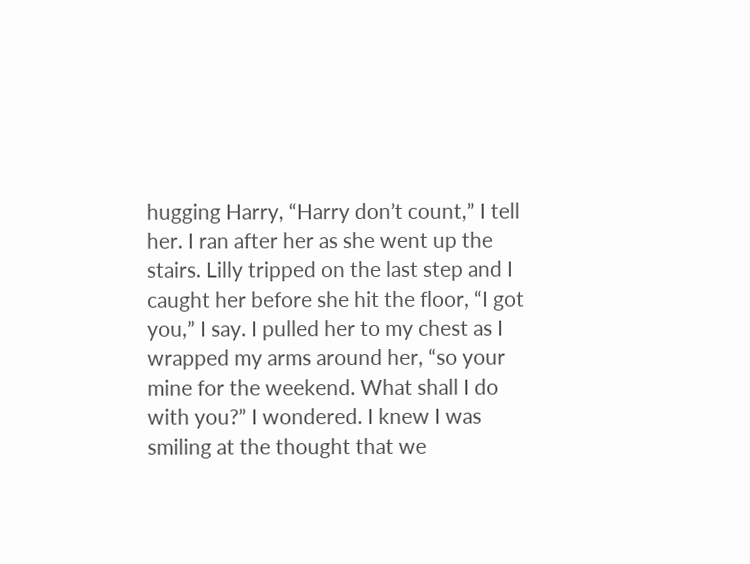hugging Harry, “Harry don’t count,” I tell her. I ran after her as she went up the stairs. Lilly tripped on the last step and I caught her before she hit the floor, “I got you,” I say. I pulled her to my chest as I wrapped my arms around her, “so your mine for the weekend. What shall I do with you?” I wondered. I knew I was smiling at the thought that we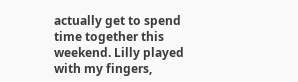actually get to spend time together this weekend. Lilly played with my fingers,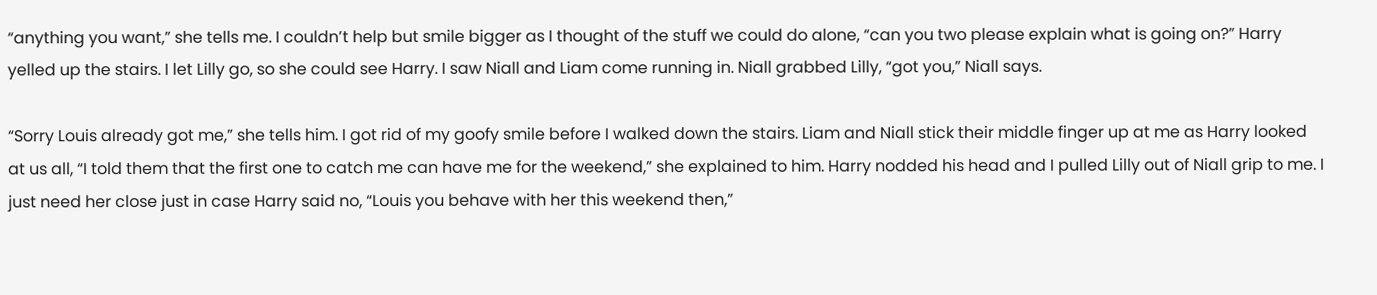“anything you want,” she tells me. I couldn’t help but smile bigger as I thought of the stuff we could do alone, “can you two please explain what is going on?” Harry yelled up the stairs. I let Lilly go, so she could see Harry. I saw Niall and Liam come running in. Niall grabbed Lilly, “got you,” Niall says.

“Sorry Louis already got me,” she tells him. I got rid of my goofy smile before I walked down the stairs. Liam and Niall stick their middle finger up at me as Harry looked at us all, “I told them that the first one to catch me can have me for the weekend,” she explained to him. Harry nodded his head and I pulled Lilly out of Niall grip to me. I just need her close just in case Harry said no, “Louis you behave with her this weekend then,”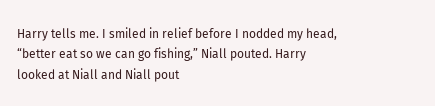Harry tells me. I smiled in relief before I nodded my head, “better eat so we can go fishing,” Niall pouted. Harry looked at Niall and Niall pout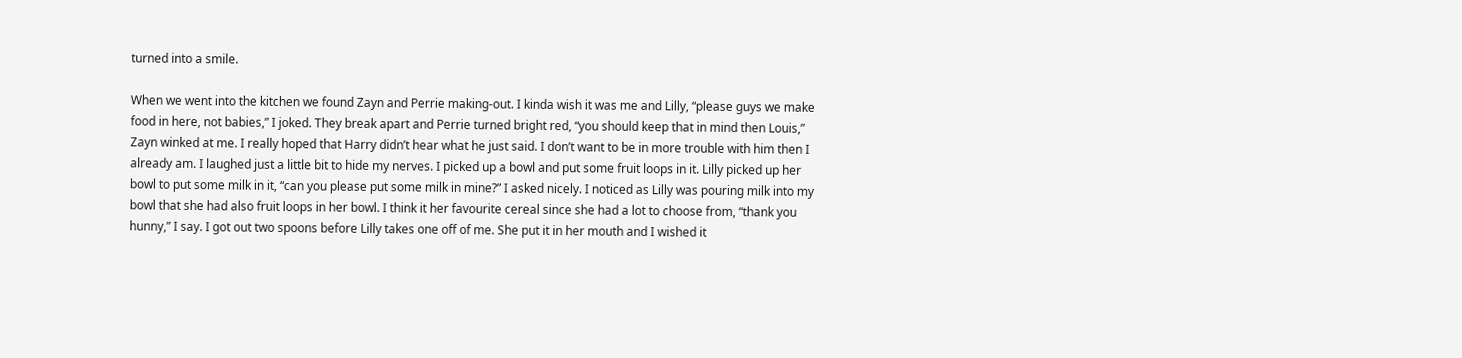turned into a smile.

When we went into the kitchen we found Zayn and Perrie making-out. I kinda wish it was me and Lilly, “please guys we make food in here, not babies,” I joked. They break apart and Perrie turned bright red, “you should keep that in mind then Louis,” Zayn winked at me. I really hoped that Harry didn’t hear what he just said. I don’t want to be in more trouble with him then I already am. I laughed just a little bit to hide my nerves. I picked up a bowl and put some fruit loops in it. Lilly picked up her bowl to put some milk in it, “can you please put some milk in mine?” I asked nicely. I noticed as Lilly was pouring milk into my bowl that she had also fruit loops in her bowl. I think it her favourite cereal since she had a lot to choose from, “thank you hunny,” I say. I got out two spoons before Lilly takes one off of me. She put it in her mouth and I wished it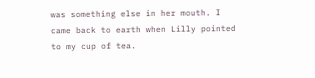was something else in her mouth. I came back to earth when Lilly pointed to my cup of tea.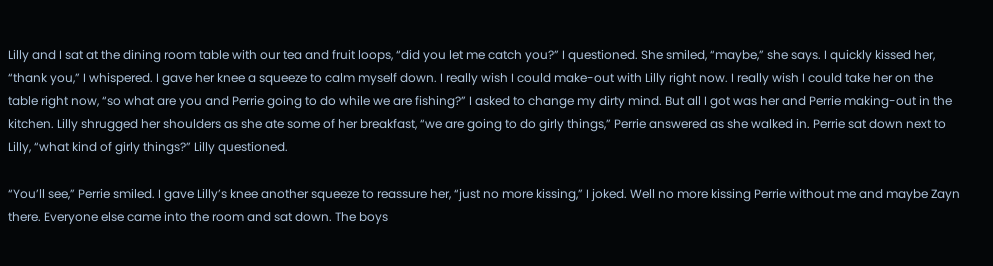Lilly and I sat at the dining room table with our tea and fruit loops, “did you let me catch you?” I questioned. She smiled, “maybe,” she says. I quickly kissed her, “thank you,” I whispered. I gave her knee a squeeze to calm myself down. I really wish I could make-out with Lilly right now. I really wish I could take her on the table right now, “so what are you and Perrie going to do while we are fishing?” I asked to change my dirty mind. But all I got was her and Perrie making-out in the kitchen. Lilly shrugged her shoulders as she ate some of her breakfast, “we are going to do girly things,” Perrie answered as she walked in. Perrie sat down next to Lilly, “what kind of girly things?” Lilly questioned.

“You’ll see,” Perrie smiled. I gave Lilly’s knee another squeeze to reassure her, “just no more kissing,” I joked. Well no more kissing Perrie without me and maybe Zayn there. Everyone else came into the room and sat down. The boys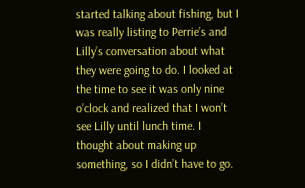started talking about fishing, but I was really listing to Perrie’s and Lilly’s conversation about what they were going to do. I looked at the time to see it was only nine o’clock and realized that I won’t see Lilly until lunch time. I thought about making up something, so I didn’t have to go.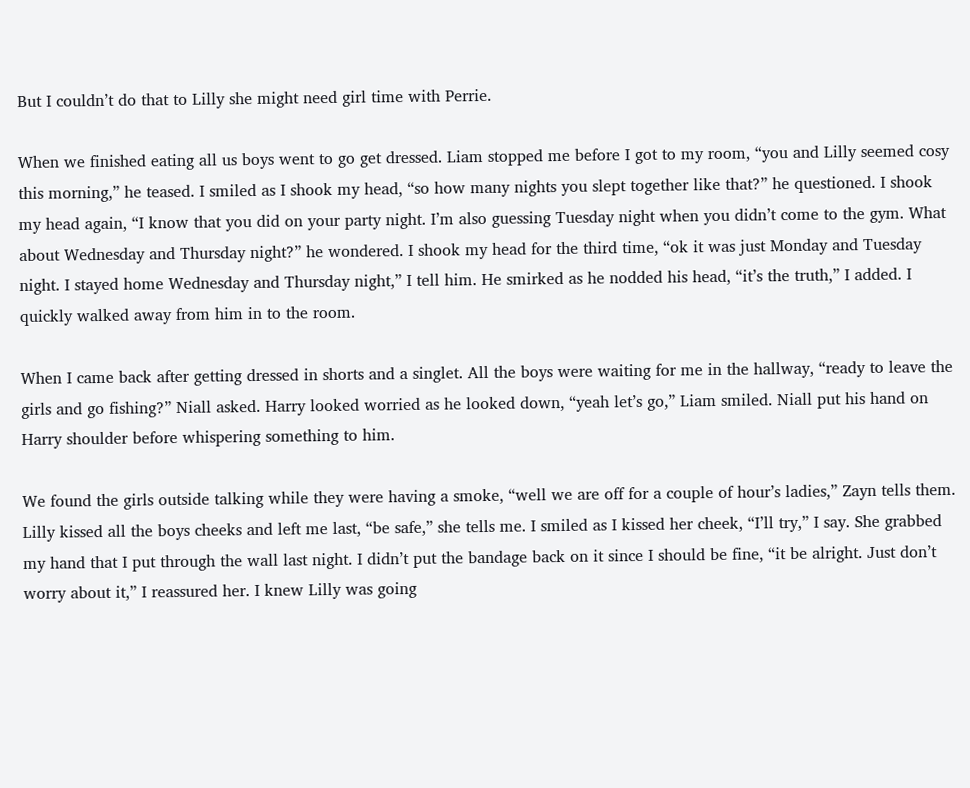But I couldn’t do that to Lilly she might need girl time with Perrie.

When we finished eating all us boys went to go get dressed. Liam stopped me before I got to my room, “you and Lilly seemed cosy this morning,” he teased. I smiled as I shook my head, “so how many nights you slept together like that?” he questioned. I shook my head again, “I know that you did on your party night. I’m also guessing Tuesday night when you didn’t come to the gym. What about Wednesday and Thursday night?” he wondered. I shook my head for the third time, “ok it was just Monday and Tuesday night. I stayed home Wednesday and Thursday night,” I tell him. He smirked as he nodded his head, “it’s the truth,” I added. I quickly walked away from him in to the room.

When I came back after getting dressed in shorts and a singlet. All the boys were waiting for me in the hallway, “ready to leave the girls and go fishing?” Niall asked. Harry looked worried as he looked down, “yeah let’s go,” Liam smiled. Niall put his hand on Harry shoulder before whispering something to him.

We found the girls outside talking while they were having a smoke, “well we are off for a couple of hour’s ladies,” Zayn tells them. Lilly kissed all the boys cheeks and left me last, “be safe,” she tells me. I smiled as I kissed her cheek, “I’ll try,” I say. She grabbed my hand that I put through the wall last night. I didn’t put the bandage back on it since I should be fine, “it be alright. Just don’t worry about it,” I reassured her. I knew Lilly was going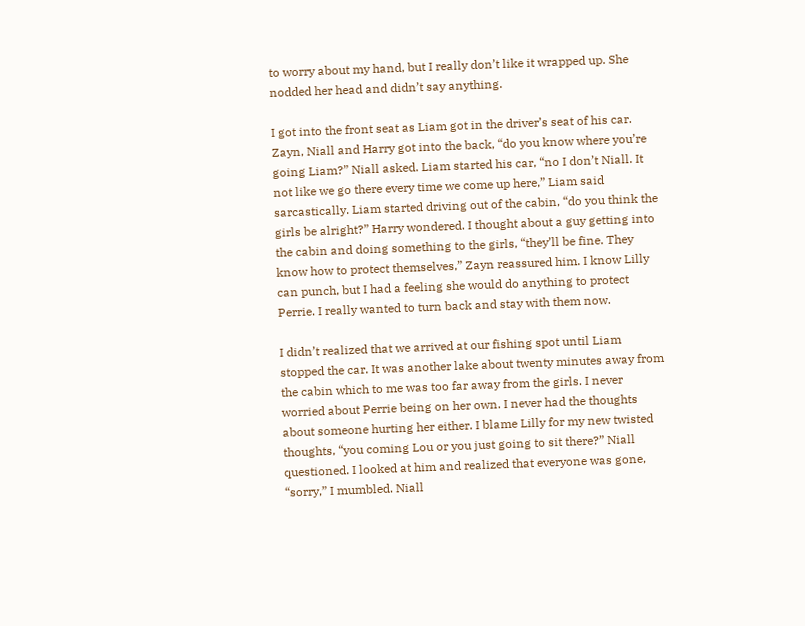to worry about my hand, but I really don’t like it wrapped up. She nodded her head and didn’t say anything.

I got into the front seat as Liam got in the driver’s seat of his car. Zayn, Niall and Harry got into the back, “do you know where you’re going Liam?” Niall asked. Liam started his car, “no I don’t Niall. It not like we go there every time we come up here,” Liam said sarcastically. Liam started driving out of the cabin, “do you think the girls be alright?” Harry wondered. I thought about a guy getting into the cabin and doing something to the girls, “they’ll be fine. They know how to protect themselves,” Zayn reassured him. I know Lilly can punch, but I had a feeling she would do anything to protect Perrie. I really wanted to turn back and stay with them now.

I didn’t realized that we arrived at our fishing spot until Liam stopped the car. It was another lake about twenty minutes away from the cabin which to me was too far away from the girls. I never worried about Perrie being on her own. I never had the thoughts about someone hurting her either. I blame Lilly for my new twisted thoughts, “you coming Lou or you just going to sit there?” Niall questioned. I looked at him and realized that everyone was gone, “sorry,” I mumbled. Niall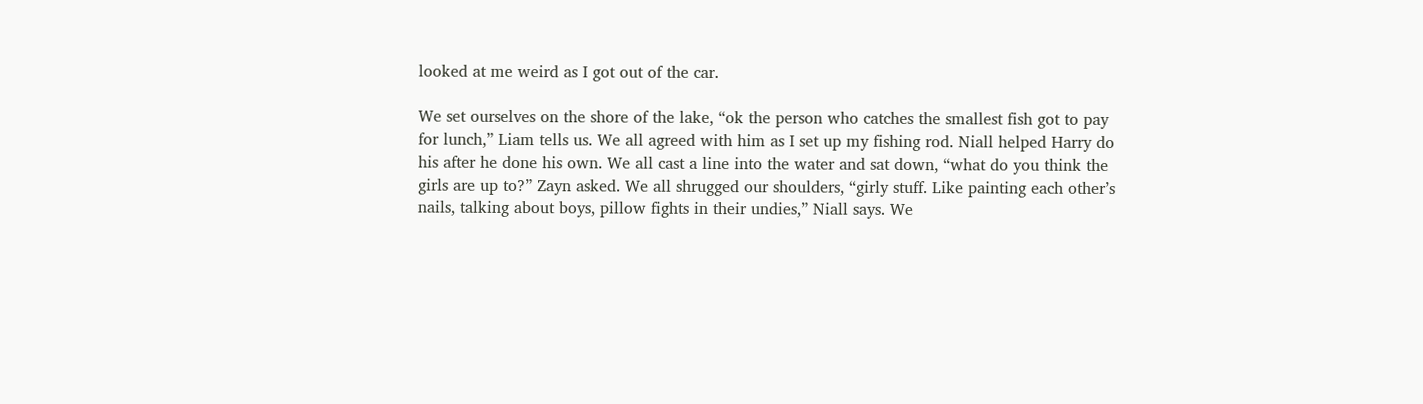looked at me weird as I got out of the car.

We set ourselves on the shore of the lake, “ok the person who catches the smallest fish got to pay for lunch,” Liam tells us. We all agreed with him as I set up my fishing rod. Niall helped Harry do his after he done his own. We all cast a line into the water and sat down, “what do you think the girls are up to?” Zayn asked. We all shrugged our shoulders, “girly stuff. Like painting each other’s nails, talking about boys, pillow fights in their undies,” Niall says. We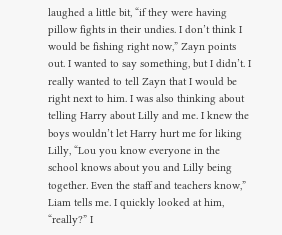laughed a little bit, “if they were having pillow fights in their undies. I don’t think I would be fishing right now,” Zayn points out. I wanted to say something, but I didn’t. I really wanted to tell Zayn that I would be right next to him. I was also thinking about telling Harry about Lilly and me. I knew the boys wouldn’t let Harry hurt me for liking Lilly, “Lou you know everyone in the school knows about you and Lilly being together. Even the staff and teachers know,” Liam tells me. I quickly looked at him, “really?” I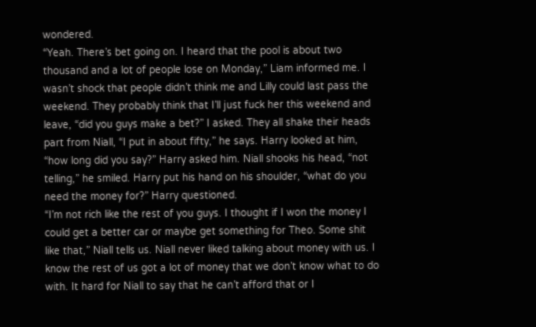wondered.
“Yeah. There’s bet going on. I heard that the pool is about two thousand and a lot of people lose on Monday,” Liam informed me. I wasn’t shock that people didn’t think me and Lilly could last pass the weekend. They probably think that I’ll just fuck her this weekend and leave, “did you guys make a bet?” I asked. They all shake their heads part from Niall, “I put in about fifty,” he says. Harry looked at him, “how long did you say?” Harry asked him. Niall shooks his head, “not telling,” he smiled. Harry put his hand on his shoulder, “what do you need the money for?” Harry questioned.
“I’m not rich like the rest of you guys. I thought if I won the money I could get a better car or maybe get something for Theo. Some shit like that,” Niall tells us. Niall never liked talking about money with us. I know the rest of us got a lot of money that we don’t know what to do with. It hard for Niall to say that he can’t afford that or I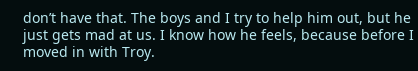don’t have that. The boys and I try to help him out, but he just gets mad at us. I know how he feels, because before I moved in with Troy.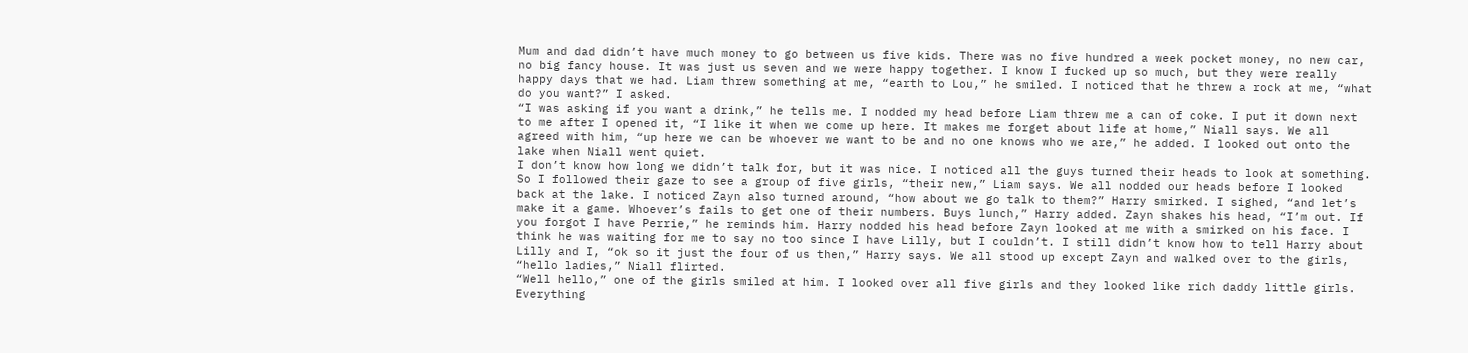Mum and dad didn’t have much money to go between us five kids. There was no five hundred a week pocket money, no new car, no big fancy house. It was just us seven and we were happy together. I know I fucked up so much, but they were really happy days that we had. Liam threw something at me, “earth to Lou,” he smiled. I noticed that he threw a rock at me, “what do you want?” I asked.
“I was asking if you want a drink,” he tells me. I nodded my head before Liam threw me a can of coke. I put it down next to me after I opened it, “I like it when we come up here. It makes me forget about life at home,” Niall says. We all agreed with him, “up here we can be whoever we want to be and no one knows who we are,” he added. I looked out onto the lake when Niall went quiet.
I don’t know how long we didn’t talk for, but it was nice. I noticed all the guys turned their heads to look at something. So I followed their gaze to see a group of five girls, “their new,” Liam says. We all nodded our heads before I looked back at the lake. I noticed Zayn also turned around, “how about we go talk to them?” Harry smirked. I sighed, “and let’s make it a game. Whoever’s fails to get one of their numbers. Buys lunch,” Harry added. Zayn shakes his head, “I’m out. If you forgot I have Perrie,” he reminds him. Harry nodded his head before Zayn looked at me with a smirked on his face. I think he was waiting for me to say no too since I have Lilly, but I couldn’t. I still didn’t know how to tell Harry about Lilly and I, “ok so it just the four of us then,” Harry says. We all stood up except Zayn and walked over to the girls, “hello ladies,” Niall flirted.
“Well hello,” one of the girls smiled at him. I looked over all five girls and they looked like rich daddy little girls. Everything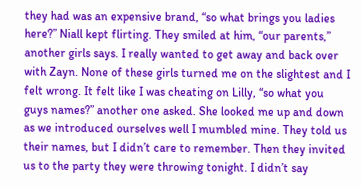they had was an expensive brand, “so what brings you ladies here?” Niall kept flirting. They smiled at him, “our parents,” another girls says. I really wanted to get away and back over with Zayn. None of these girls turned me on the slightest and I felt wrong. It felt like I was cheating on Lilly, “so what you guys names?” another one asked. She looked me up and down as we introduced ourselves well I mumbled mine. They told us their names, but I didn’t care to remember. Then they invited us to the party they were throwing tonight. I didn’t say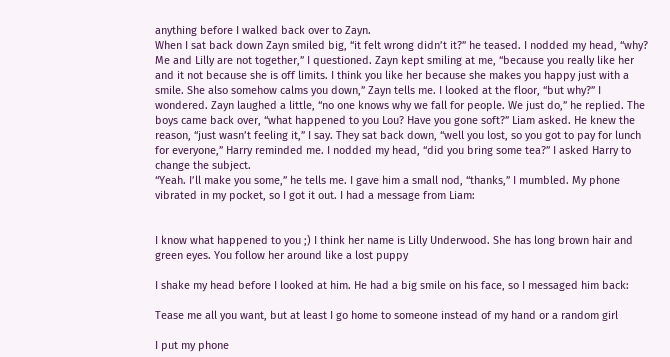anything before I walked back over to Zayn.
When I sat back down Zayn smiled big, “it felt wrong didn’t it?” he teased. I nodded my head, “why? Me and Lilly are not together,” I questioned. Zayn kept smiling at me, “because you really like her and it not because she is off limits. I think you like her because she makes you happy just with a smile. She also somehow calms you down,” Zayn tells me. I looked at the floor, “but why?” I wondered. Zayn laughed a little, “no one knows why we fall for people. We just do,” he replied. The boys came back over, “what happened to you Lou? Have you gone soft?” Liam asked. He knew the reason, “just wasn’t feeling it,” I say. They sat back down, “well you lost, so you got to pay for lunch for everyone,” Harry reminded me. I nodded my head, “did you bring some tea?” I asked Harry to change the subject.
“Yeah. I’ll make you some,” he tells me. I gave him a small nod, “thanks,” I mumbled. My phone vibrated in my pocket, so I got it out. I had a message from Liam:


I know what happened to you ;) I think her name is Lilly Underwood. She has long brown hair and green eyes. You follow her around like a lost puppy

I shake my head before I looked at him. He had a big smile on his face, so I messaged him back:

Tease me all you want, but at least I go home to someone instead of my hand or a random girl

I put my phone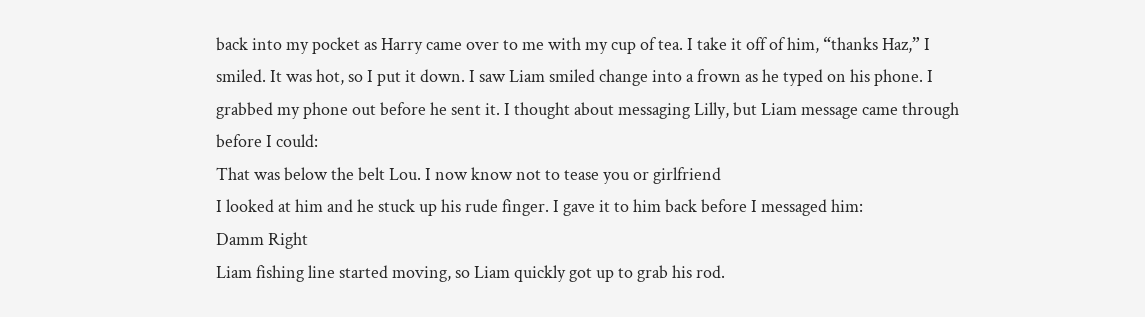back into my pocket as Harry came over to me with my cup of tea. I take it off of him, “thanks Haz,” I smiled. It was hot, so I put it down. I saw Liam smiled change into a frown as he typed on his phone. I grabbed my phone out before he sent it. I thought about messaging Lilly, but Liam message came through before I could:
That was below the belt Lou. I now know not to tease you or girlfriend
I looked at him and he stuck up his rude finger. I gave it to him back before I messaged him:
Damm Right
Liam fishing line started moving, so Liam quickly got up to grab his rod.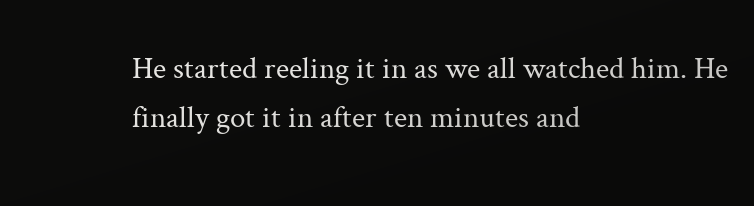He started reeling it in as we all watched him. He finally got it in after ten minutes and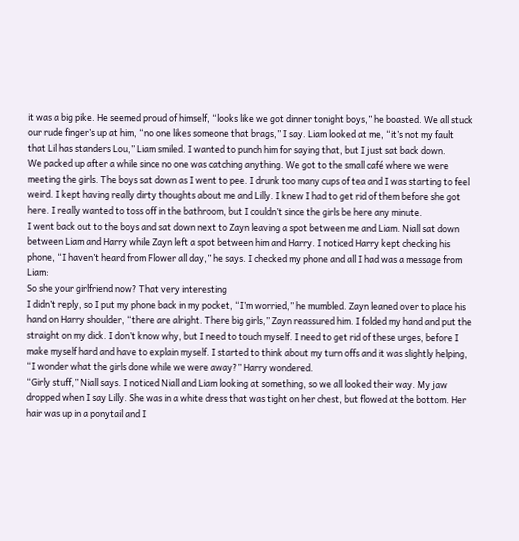it was a big pike. He seemed proud of himself, “looks like we got dinner tonight boys,” he boasted. We all stuck our rude finger’s up at him, “no one likes someone that brags,” I say. Liam looked at me, “it’s not my fault that Lil has standers Lou,” Liam smiled. I wanted to punch him for saying that, but I just sat back down.
We packed up after a while since no one was catching anything. We got to the small café where we were meeting the girls. The boys sat down as I went to pee. I drunk too many cups of tea and I was starting to feel weird. I kept having really dirty thoughts about me and Lilly. I knew I had to get rid of them before she got here. I really wanted to toss off in the bathroom, but I couldn’t since the girls be here any minute.
I went back out to the boys and sat down next to Zayn leaving a spot between me and Liam. Niall sat down between Liam and Harry while Zayn left a spot between him and Harry. I noticed Harry kept checking his phone, “I haven’t heard from Flower all day,” he says. I checked my phone and all I had was a message from Liam:
So she your girlfriend now? That very interesting
I didn’t reply, so I put my phone back in my pocket, “I’m worried,” he mumbled. Zayn leaned over to place his hand on Harry shoulder, “there are alright. There big girls,” Zayn reassured him. I folded my hand and put the straight on my dick. I don’t know why, but I need to touch myself. I need to get rid of these urges, before I make myself hard and have to explain myself. I started to think about my turn offs and it was slightly helping, “I wonder what the girls done while we were away?” Harry wondered.
“Girly stuff,” Niall says. I noticed Niall and Liam looking at something, so we all looked their way. My jaw dropped when I say Lilly. She was in a white dress that was tight on her chest, but flowed at the bottom. Her hair was up in a ponytail and I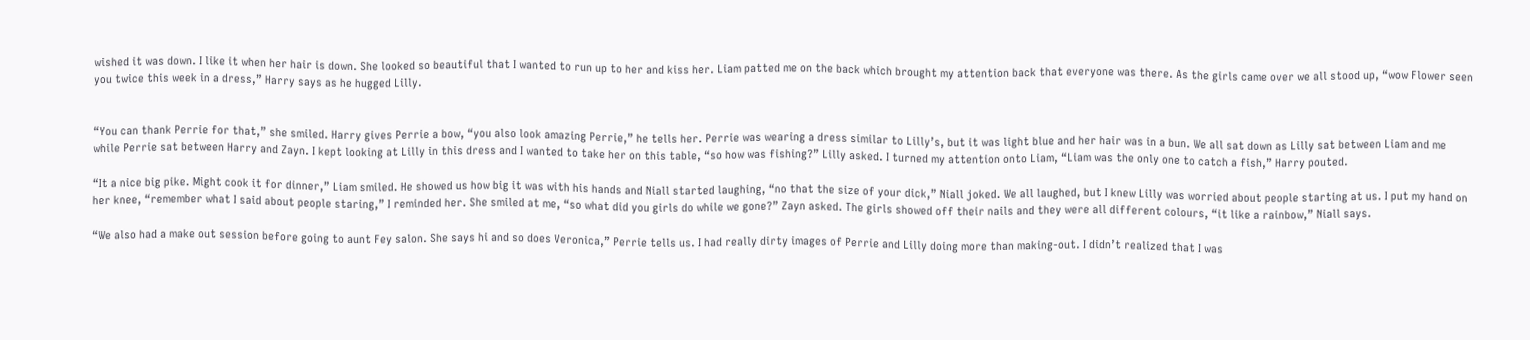wished it was down. I like it when her hair is down. She looked so beautiful that I wanted to run up to her and kiss her. Liam patted me on the back which brought my attention back that everyone was there. As the girls came over we all stood up, “wow Flower seen you twice this week in a dress,” Harry says as he hugged Lilly.


“You can thank Perrie for that,” she smiled. Harry gives Perrie a bow, “you also look amazing Perrie,” he tells her. Perrie was wearing a dress similar to Lilly’s, but it was light blue and her hair was in a bun. We all sat down as Lilly sat between Liam and me while Perrie sat between Harry and Zayn. I kept looking at Lilly in this dress and I wanted to take her on this table, “so how was fishing?” Lilly asked. I turned my attention onto Liam, “Liam was the only one to catch a fish,” Harry pouted.

“It a nice big pike. Might cook it for dinner,” Liam smiled. He showed us how big it was with his hands and Niall started laughing, “no that the size of your dick,” Niall joked. We all laughed, but I knew Lilly was worried about people starting at us. I put my hand on her knee, “remember what I said about people staring,” I reminded her. She smiled at me, “so what did you girls do while we gone?” Zayn asked. The girls showed off their nails and they were all different colours, “it like a rainbow,” Niall says.

“We also had a make out session before going to aunt Fey salon. She says hi and so does Veronica,” Perrie tells us. I had really dirty images of Perrie and Lilly doing more than making-out. I didn’t realized that I was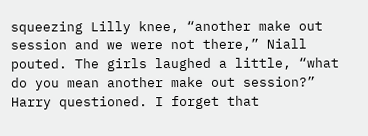squeezing Lilly knee, “another make out session and we were not there,” Niall pouted. The girls laughed a little, “what do you mean another make out session?” Harry questioned. I forget that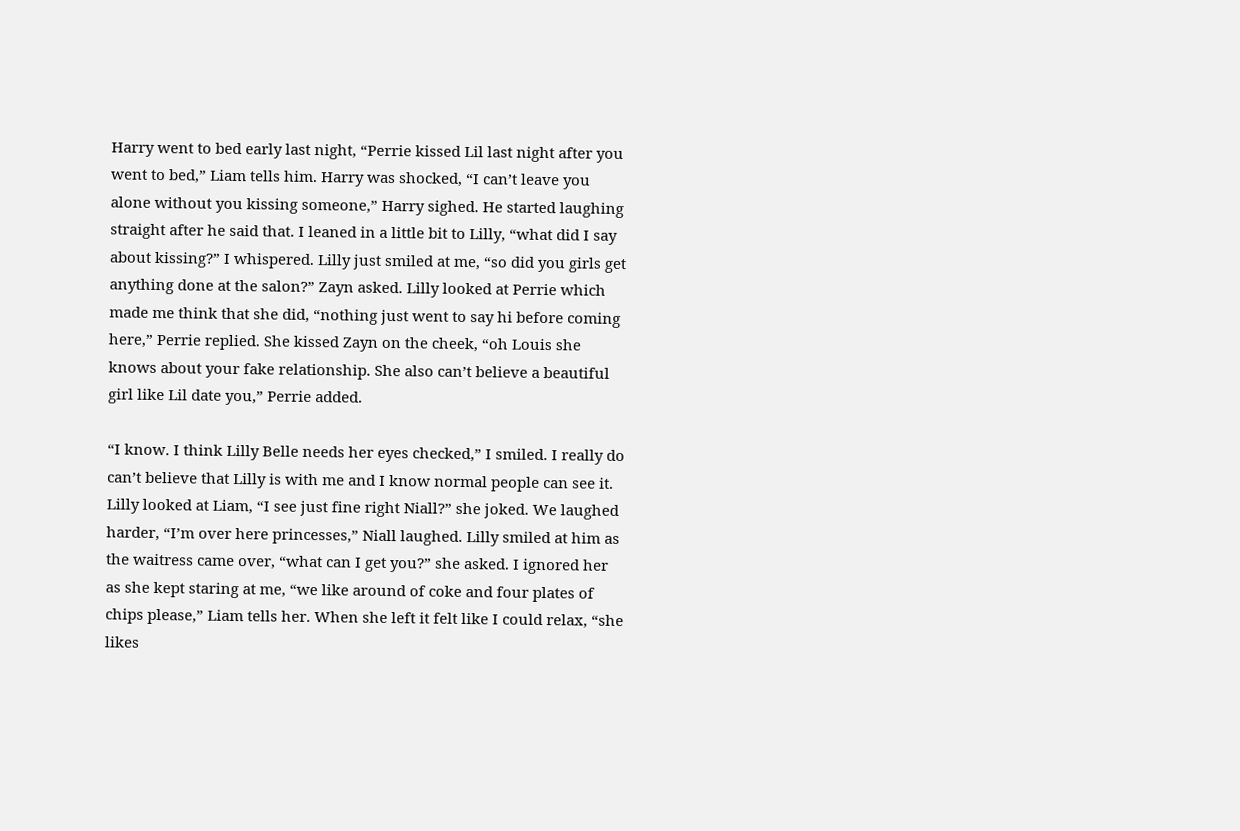Harry went to bed early last night, “Perrie kissed Lil last night after you went to bed,” Liam tells him. Harry was shocked, “I can’t leave you alone without you kissing someone,” Harry sighed. He started laughing straight after he said that. I leaned in a little bit to Lilly, “what did I say about kissing?” I whispered. Lilly just smiled at me, “so did you girls get anything done at the salon?” Zayn asked. Lilly looked at Perrie which made me think that she did, “nothing just went to say hi before coming here,” Perrie replied. She kissed Zayn on the cheek, “oh Louis she knows about your fake relationship. She also can’t believe a beautiful girl like Lil date you,” Perrie added.

“I know. I think Lilly Belle needs her eyes checked,” I smiled. I really do can’t believe that Lilly is with me and I know normal people can see it. Lilly looked at Liam, “I see just fine right Niall?” she joked. We laughed harder, “I’m over here princesses,” Niall laughed. Lilly smiled at him as the waitress came over, “what can I get you?” she asked. I ignored her as she kept staring at me, “we like around of coke and four plates of chips please,” Liam tells her. When she left it felt like I could relax, “she likes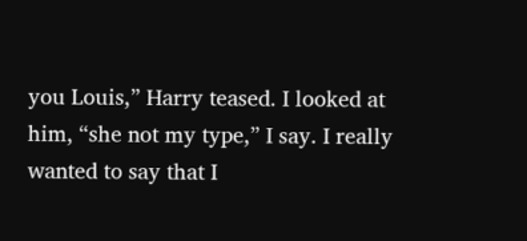you Louis,” Harry teased. I looked at him, “she not my type,” I say. I really wanted to say that I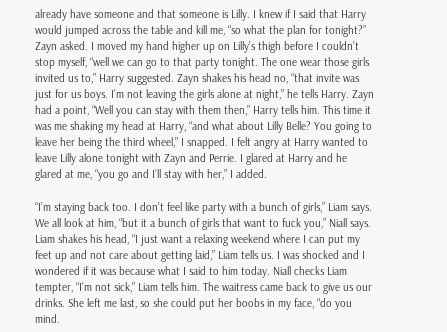already have someone and that someone is Lilly. I knew if I said that Harry would jumped across the table and kill me, “so what the plan for tonight?” Zayn asked. I moved my hand higher up on Lilly’s thigh before I couldn’t stop myself, “well we can go to that party tonight. The one wear those girls invited us to,” Harry suggested. Zayn shakes his head no, “that invite was just for us boys. I’m not leaving the girls alone at night,” he tells Harry. Zayn had a point, “Well you can stay with them then,” Harry tells him. This time it was me shaking my head at Harry, “and what about Lilly Belle? You going to leave her being the third wheel,” I snapped. I felt angry at Harry wanted to leave Lilly alone tonight with Zayn and Perrie. I glared at Harry and he glared at me, “you go and I’ll stay with her,” I added.

“I’m staying back too. I don’t feel like party with a bunch of girls,” Liam says. We all look at him, “but it a bunch of girls that want to fuck you,” Niall says. Liam shakes his head, “I just want a relaxing weekend where I can put my feet up and not care about getting laid,” Liam tells us. I was shocked and I wondered if it was because what I said to him today. Niall checks Liam tempter, “I’m not sick,” Liam tells him. The waitress came back to give us our drinks. She left me last, so she could put her boobs in my face, “do you mind.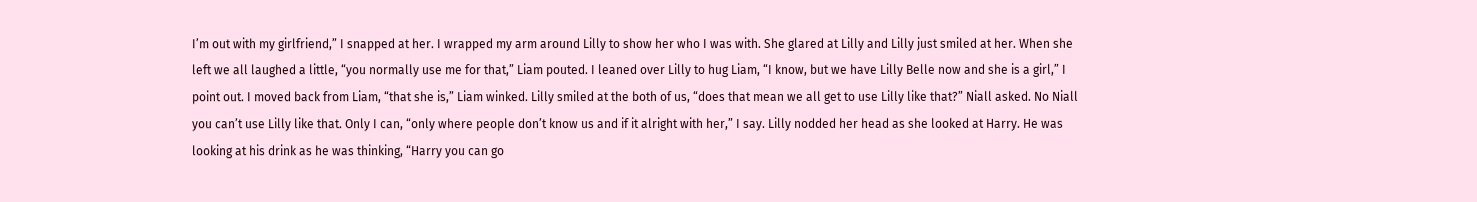I’m out with my girlfriend,” I snapped at her. I wrapped my arm around Lilly to show her who I was with. She glared at Lilly and Lilly just smiled at her. When she left we all laughed a little, “you normally use me for that,” Liam pouted. I leaned over Lilly to hug Liam, “I know, but we have Lilly Belle now and she is a girl,” I point out. I moved back from Liam, “that she is,” Liam winked. Lilly smiled at the both of us, “does that mean we all get to use Lilly like that?” Niall asked. No Niall you can’t use Lilly like that. Only I can, “only where people don’t know us and if it alright with her,” I say. Lilly nodded her head as she looked at Harry. He was looking at his drink as he was thinking, “Harry you can go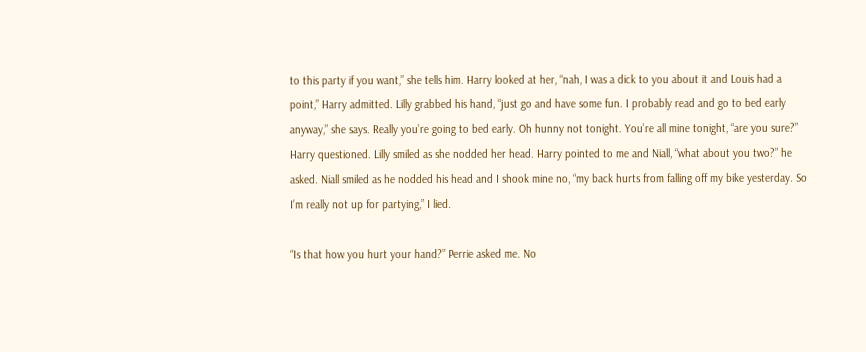to this party if you want,” she tells him. Harry looked at her, “nah, I was a dick to you about it and Louis had a point,” Harry admitted. Lilly grabbed his hand, “just go and have some fun. I probably read and go to bed early anyway,” she says. Really you’re going to bed early. Oh hunny not tonight. You’re all mine tonight, “are you sure?” Harry questioned. Lilly smiled as she nodded her head. Harry pointed to me and Niall, “what about you two?” he asked. Niall smiled as he nodded his head and I shook mine no, “my back hurts from falling off my bike yesterday. So I’m really not up for partying,” I lied.

“Is that how you hurt your hand?” Perrie asked me. No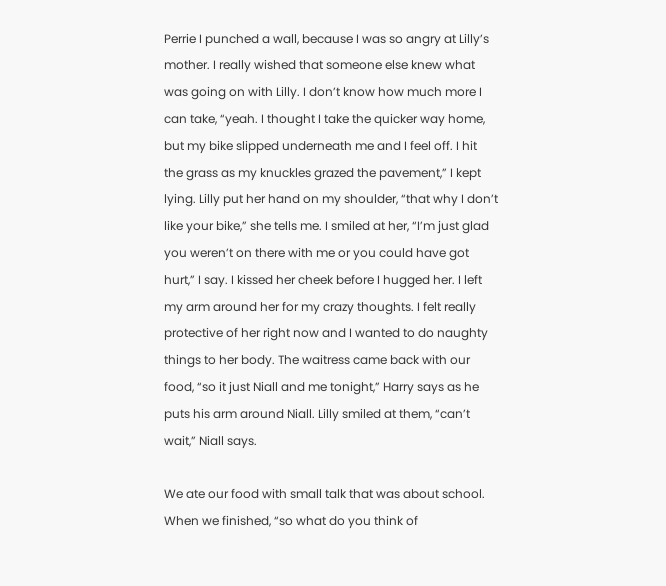Perrie I punched a wall, because I was so angry at Lilly’s mother. I really wished that someone else knew what was going on with Lilly. I don’t know how much more I can take, “yeah. I thought I take the quicker way home, but my bike slipped underneath me and I feel off. I hit the grass as my knuckles grazed the pavement,” I kept lying. Lilly put her hand on my shoulder, “that why I don’t like your bike,” she tells me. I smiled at her, “I’m just glad you weren’t on there with me or you could have got hurt,” I say. I kissed her cheek before I hugged her. I left my arm around her for my crazy thoughts. I felt really protective of her right now and I wanted to do naughty things to her body. The waitress came back with our food, “so it just Niall and me tonight,” Harry says as he puts his arm around Niall. Lilly smiled at them, “can’t wait,” Niall says.

We ate our food with small talk that was about school. When we finished, “so what do you think of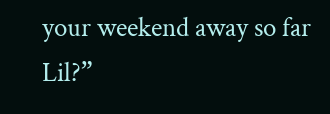your weekend away so far Lil?”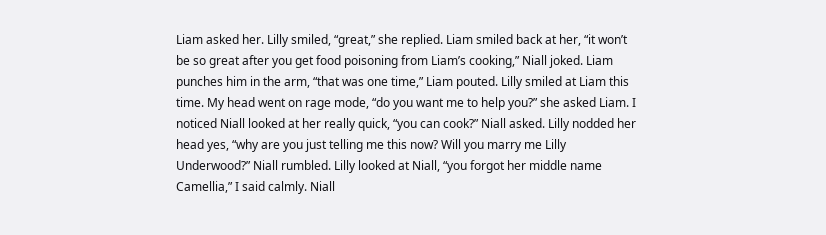Liam asked her. Lilly smiled, “great,” she replied. Liam smiled back at her, “it won’t be so great after you get food poisoning from Liam’s cooking,” Niall joked. Liam punches him in the arm, “that was one time,” Liam pouted. Lilly smiled at Liam this time. My head went on rage mode, “do you want me to help you?” she asked Liam. I noticed Niall looked at her really quick, “you can cook?” Niall asked. Lilly nodded her head yes, “why are you just telling me this now? Will you marry me Lilly Underwood?” Niall rumbled. Lilly looked at Niall, “you forgot her middle name Camellia,” I said calmly. Niall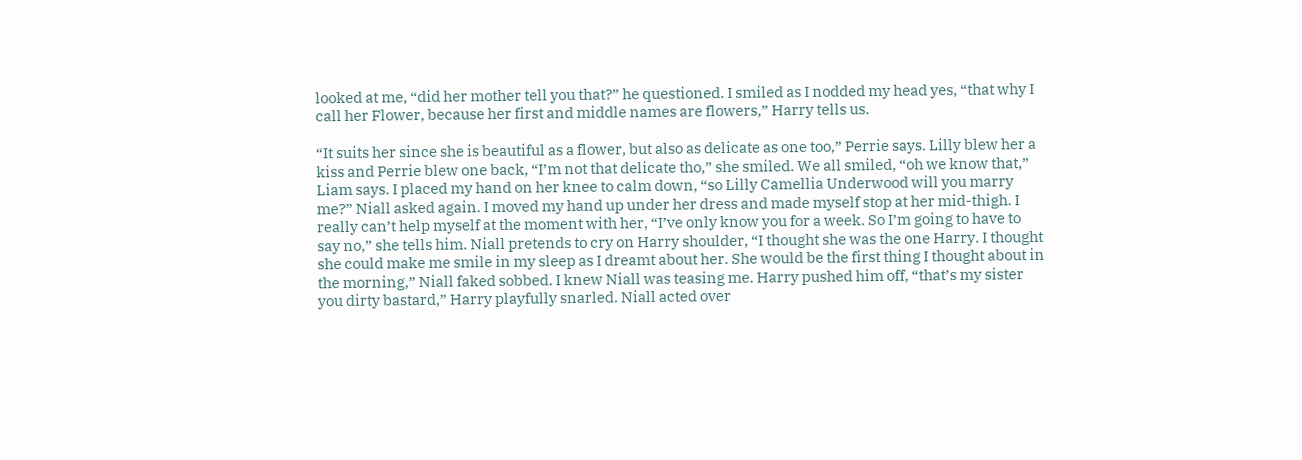looked at me, “did her mother tell you that?” he questioned. I smiled as I nodded my head yes, “that why I call her Flower, because her first and middle names are flowers,” Harry tells us.

“It suits her since she is beautiful as a flower, but also as delicate as one too,” Perrie says. Lilly blew her a kiss and Perrie blew one back, “I’m not that delicate tho,” she smiled. We all smiled, “oh we know that,” Liam says. I placed my hand on her knee to calm down, “so Lilly Camellia Underwood will you marry me?” Niall asked again. I moved my hand up under her dress and made myself stop at her mid-thigh. I really can’t help myself at the moment with her, “I’ve only know you for a week. So I’m going to have to say no,” she tells him. Niall pretends to cry on Harry shoulder, “I thought she was the one Harry. I thought she could make me smile in my sleep as I dreamt about her. She would be the first thing I thought about in the morning,” Niall faked sobbed. I knew Niall was teasing me. Harry pushed him off, “that’s my sister you dirty bastard,” Harry playfully snarled. Niall acted over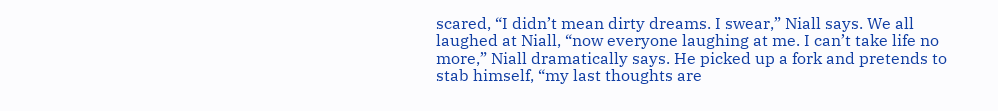scared, “I didn’t mean dirty dreams. I swear,” Niall says. We all laughed at Niall, “now everyone laughing at me. I can’t take life no more,” Niall dramatically says. He picked up a fork and pretends to stab himself, “my last thoughts are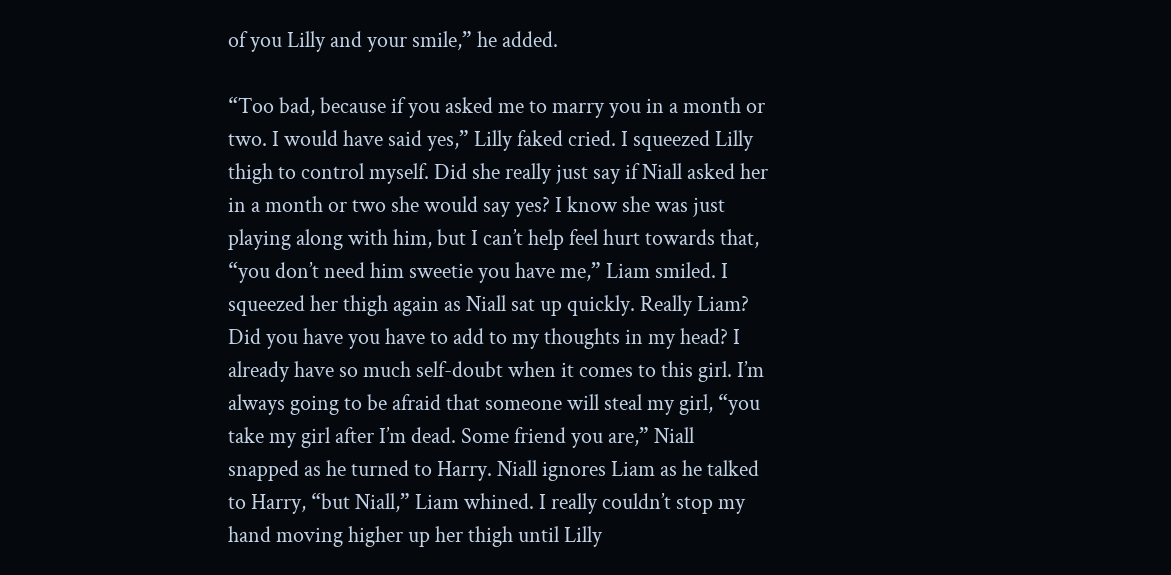of you Lilly and your smile,” he added.

“Too bad, because if you asked me to marry you in a month or two. I would have said yes,” Lilly faked cried. I squeezed Lilly thigh to control myself. Did she really just say if Niall asked her in a month or two she would say yes? I know she was just playing along with him, but I can’t help feel hurt towards that, “you don’t need him sweetie you have me,” Liam smiled. I squeezed her thigh again as Niall sat up quickly. Really Liam? Did you have you have to add to my thoughts in my head? I already have so much self-doubt when it comes to this girl. I’m always going to be afraid that someone will steal my girl, “you take my girl after I’m dead. Some friend you are,” Niall snapped as he turned to Harry. Niall ignores Liam as he talked to Harry, “but Niall,” Liam whined. I really couldn’t stop my hand moving higher up her thigh until Lilly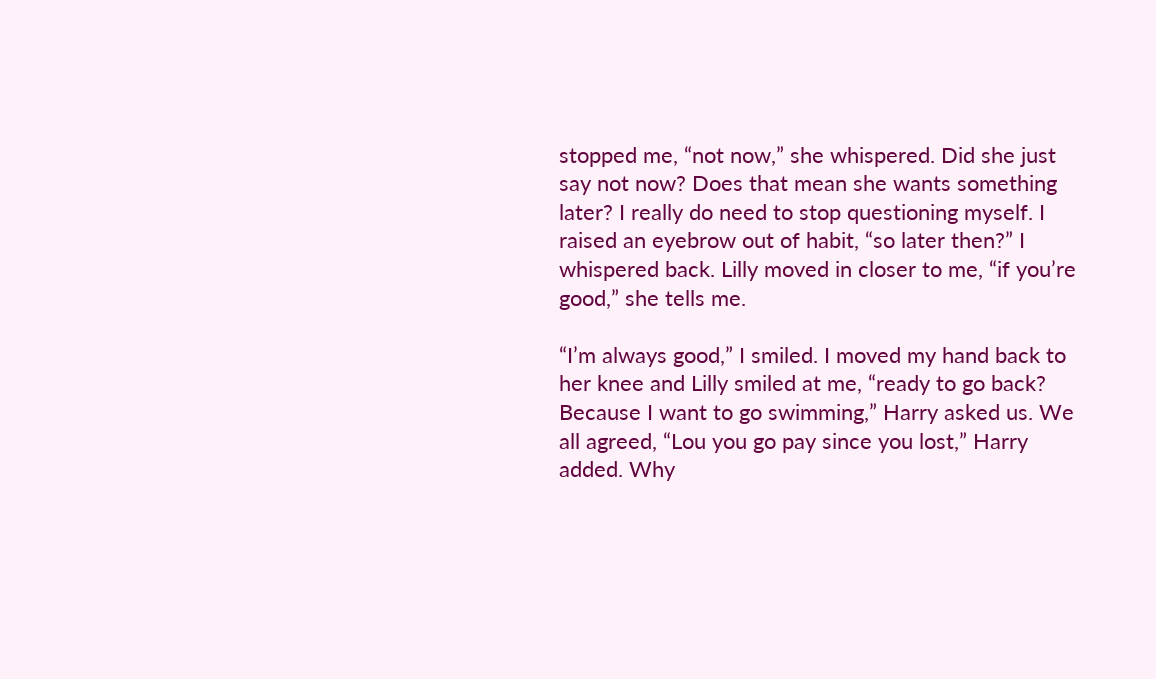stopped me, “not now,” she whispered. Did she just say not now? Does that mean she wants something later? I really do need to stop questioning myself. I raised an eyebrow out of habit, “so later then?” I whispered back. Lilly moved in closer to me, “if you’re good,” she tells me.

“I’m always good,” I smiled. I moved my hand back to her knee and Lilly smiled at me, “ready to go back? Because I want to go swimming,” Harry asked us. We all agreed, “Lou you go pay since you lost,” Harry added. Why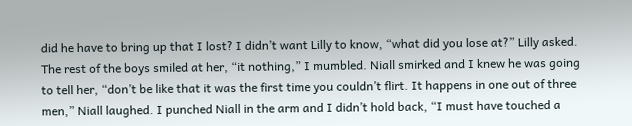did he have to bring up that I lost? I didn’t want Lilly to know, “what did you lose at?” Lilly asked. The rest of the boys smiled at her, “it nothing,” I mumbled. Niall smirked and I knew he was going to tell her, “don’t be like that it was the first time you couldn’t flirt. It happens in one out of three men,” Niall laughed. I punched Niall in the arm and I didn’t hold back, “I must have touched a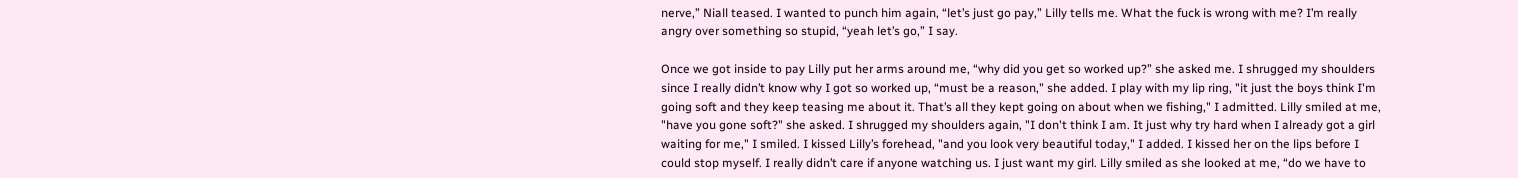nerve,” Niall teased. I wanted to punch him again, “let’s just go pay,” Lilly tells me. What the fuck is wrong with me? I’m really angry over something so stupid, “yeah let’s go,” I say.

Once we got inside to pay Lilly put her arms around me, “why did you get so worked up?” she asked me. I shrugged my shoulders since I really didn’t know why I got so worked up, “must be a reason," she added. I play with my lip ring, "it just the boys think I'm going soft and they keep teasing me about it. That’s all they kept going on about when we fishing," I admitted. Lilly smiled at me, "have you gone soft?" she asked. I shrugged my shoulders again, "I don't think I am. It just why try hard when I already got a girl waiting for me," I smiled. I kissed Lilly’s forehead, "and you look very beautiful today," I added. I kissed her on the lips before I could stop myself. I really didn’t care if anyone watching us. I just want my girl. Lilly smiled as she looked at me, “do we have to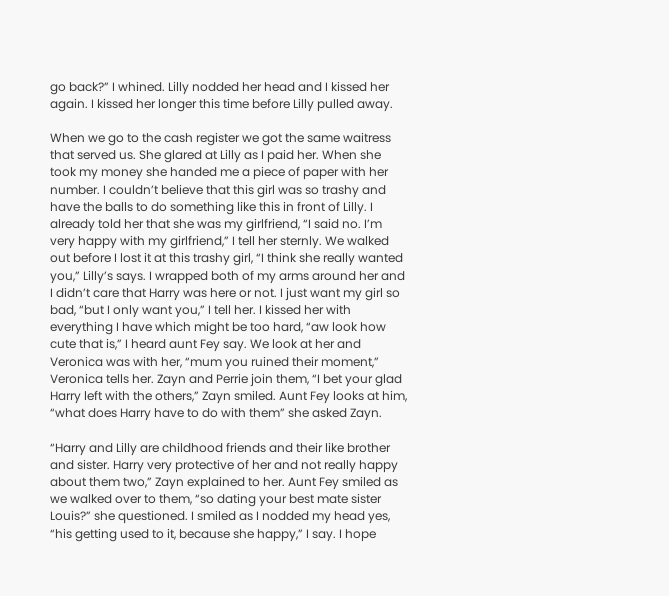go back?” I whined. Lilly nodded her head and I kissed her again. I kissed her longer this time before Lilly pulled away.

When we go to the cash register we got the same waitress that served us. She glared at Lilly as I paid her. When she took my money she handed me a piece of paper with her number. I couldn’t believe that this girl was so trashy and have the balls to do something like this in front of Lilly. I already told her that she was my girlfriend, “I said no. I’m very happy with my girlfriend,” I tell her sternly. We walked out before I lost it at this trashy girl, “I think she really wanted you,” Lilly’s says. I wrapped both of my arms around her and I didn’t care that Harry was here or not. I just want my girl so bad, “but I only want you,” I tell her. I kissed her with everything I have which might be too hard, “aw look how cute that is,” I heard aunt Fey say. We look at her and Veronica was with her, “mum you ruined their moment,” Veronica tells her. Zayn and Perrie join them, “I bet your glad Harry left with the others,” Zayn smiled. Aunt Fey looks at him, “what does Harry have to do with them” she asked Zayn.

“Harry and Lilly are childhood friends and their like brother and sister. Harry very protective of her and not really happy about them two,” Zayn explained to her. Aunt Fey smiled as we walked over to them, “so dating your best mate sister Louis?” she questioned. I smiled as I nodded my head yes, “his getting used to it, because she happy,” I say. I hope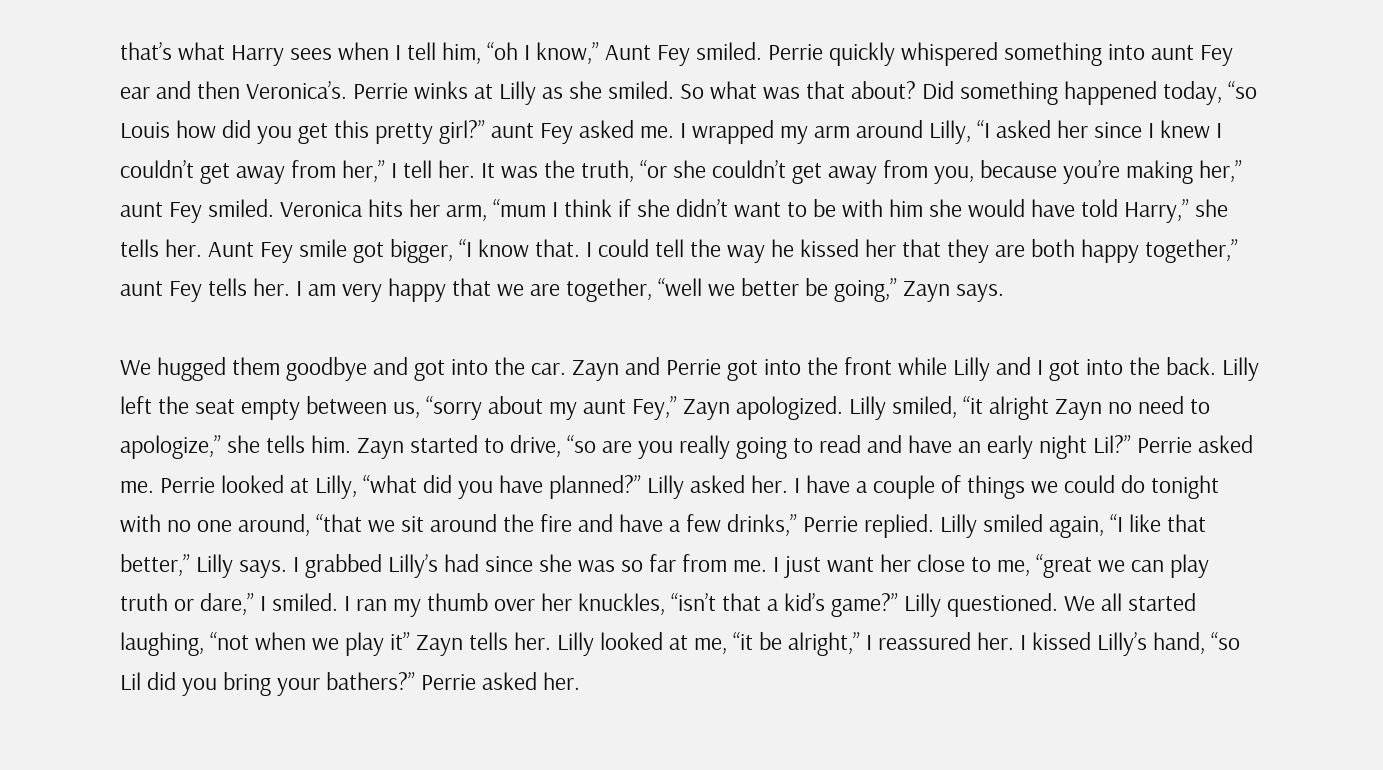that’s what Harry sees when I tell him, “oh I know,” Aunt Fey smiled. Perrie quickly whispered something into aunt Fey ear and then Veronica’s. Perrie winks at Lilly as she smiled. So what was that about? Did something happened today, “so Louis how did you get this pretty girl?” aunt Fey asked me. I wrapped my arm around Lilly, “I asked her since I knew I couldn’t get away from her,” I tell her. It was the truth, “or she couldn’t get away from you, because you’re making her,” aunt Fey smiled. Veronica hits her arm, “mum I think if she didn’t want to be with him she would have told Harry,” she tells her. Aunt Fey smile got bigger, “I know that. I could tell the way he kissed her that they are both happy together,” aunt Fey tells her. I am very happy that we are together, “well we better be going,” Zayn says.

We hugged them goodbye and got into the car. Zayn and Perrie got into the front while Lilly and I got into the back. Lilly left the seat empty between us, “sorry about my aunt Fey,” Zayn apologized. Lilly smiled, “it alright Zayn no need to apologize,” she tells him. Zayn started to drive, “so are you really going to read and have an early night Lil?” Perrie asked me. Perrie looked at Lilly, “what did you have planned?” Lilly asked her. I have a couple of things we could do tonight with no one around, “that we sit around the fire and have a few drinks,” Perrie replied. Lilly smiled again, “I like that better,” Lilly says. I grabbed Lilly’s had since she was so far from me. I just want her close to me, “great we can play truth or dare,” I smiled. I ran my thumb over her knuckles, “isn’t that a kid’s game?” Lilly questioned. We all started laughing, “not when we play it” Zayn tells her. Lilly looked at me, “it be alright,” I reassured her. I kissed Lilly’s hand, “so Lil did you bring your bathers?” Perrie asked her.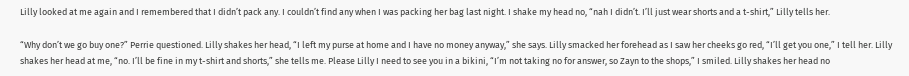Lilly looked at me again and I remembered that I didn’t pack any. I couldn’t find any when I was packing her bag last night. I shake my head no, “nah I didn’t. I’ll just wear shorts and a t-shirt,” Lilly tells her.

“Why don’t we go buy one?” Perrie questioned. Lilly shakes her head, “I left my purse at home and I have no money anyway,” she says. Lilly smacked her forehead as I saw her cheeks go red, “I’ll get you one,” I tell her. Lilly shakes her head at me, “no. I’ll be fine in my t-shirt and shorts,” she tells me. Please Lilly I need to see you in a bikini, “I’m not taking no for answer, so Zayn to the shops,” I smiled. Lilly shakes her head no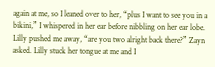again at me, so I leaned over to her, “plus I want to see you in a bikini,” I whispered in her ear before nibbling on her ear lobe. Lilly pushed me away, “are you two alright back there?” Zayn asked. Lilly stuck her tongue at me and I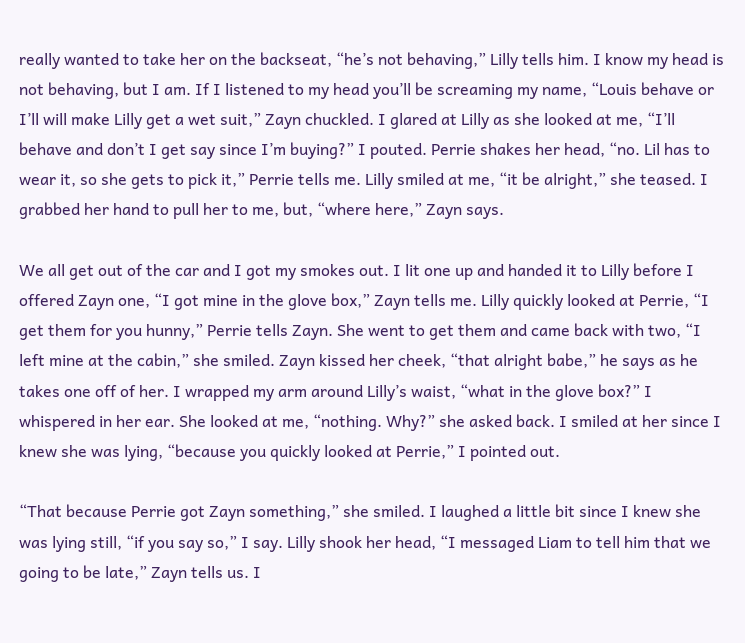really wanted to take her on the backseat, “he’s not behaving,” Lilly tells him. I know my head is not behaving, but I am. If I listened to my head you’ll be screaming my name, “Louis behave or I’ll will make Lilly get a wet suit,” Zayn chuckled. I glared at Lilly as she looked at me, “I’ll behave and don’t I get say since I’m buying?” I pouted. Perrie shakes her head, “no. Lil has to wear it, so she gets to pick it,” Perrie tells me. Lilly smiled at me, “it be alright,” she teased. I grabbed her hand to pull her to me, but, “where here,” Zayn says.

We all get out of the car and I got my smokes out. I lit one up and handed it to Lilly before I offered Zayn one, “I got mine in the glove box,” Zayn tells me. Lilly quickly looked at Perrie, “I get them for you hunny,” Perrie tells Zayn. She went to get them and came back with two, “I left mine at the cabin,” she smiled. Zayn kissed her cheek, “that alright babe,” he says as he takes one off of her. I wrapped my arm around Lilly’s waist, “what in the glove box?” I whispered in her ear. She looked at me, “nothing. Why?” she asked back. I smiled at her since I knew she was lying, “because you quickly looked at Perrie,” I pointed out.

“That because Perrie got Zayn something,” she smiled. I laughed a little bit since I knew she was lying still, “if you say so,” I say. Lilly shook her head, “I messaged Liam to tell him that we going to be late,” Zayn tells us. I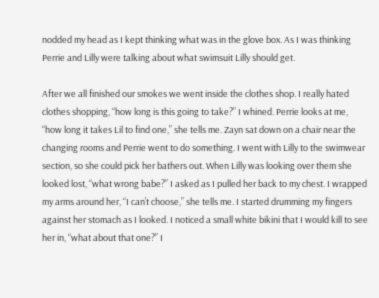nodded my head as I kept thinking what was in the glove box. As I was thinking Perrie and Lilly were talking about what swimsuit Lilly should get.

After we all finished our smokes we went inside the clothes shop. I really hated clothes shopping, “how long is this going to take?” I whined. Perrie looks at me, “how long it takes Lil to find one,” she tells me. Zayn sat down on a chair near the changing rooms and Perrie went to do something. I went with Lilly to the swimwear section, so she could pick her bathers out. When Lilly was looking over them she looked lost, “what wrong babe?” I asked as I pulled her back to my chest. I wrapped my arms around her, “I can’t choose,” she tells me. I started drumming my fingers against her stomach as I looked. I noticed a small white bikini that I would kill to see her in, “what about that one?” I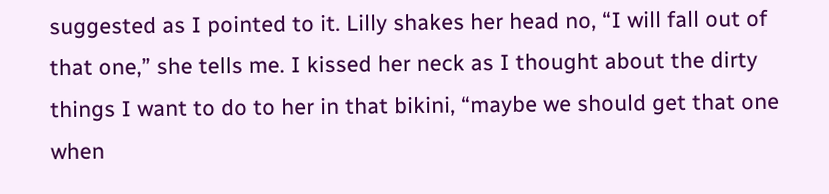suggested as I pointed to it. Lilly shakes her head no, “I will fall out of that one,” she tells me. I kissed her neck as I thought about the dirty things I want to do to her in that bikini, “maybe we should get that one when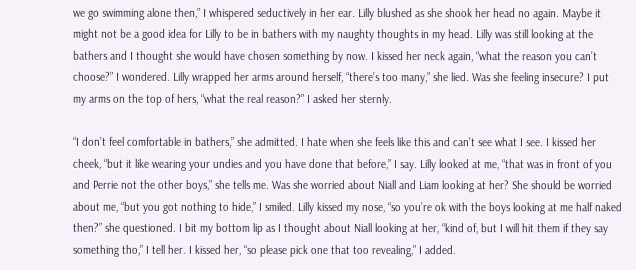we go swimming alone then,” I whispered seductively in her ear. Lilly blushed as she shook her head no again. Maybe it might not be a good idea for Lilly to be in bathers with my naughty thoughts in my head. Lilly was still looking at the bathers and I thought she would have chosen something by now. I kissed her neck again, “what the reason you can’t choose?” I wondered. Lilly wrapped her arms around herself, “there’s too many,” she lied. Was she feeling insecure? I put my arms on the top of hers, “what the real reason?” I asked her sternly.

“I don’t feel comfortable in bathers,” she admitted. I hate when she feels like this and can’t see what I see. I kissed her cheek, “but it like wearing your undies and you have done that before,” I say. Lilly looked at me, “that was in front of you and Perrie not the other boys,” she tells me. Was she worried about Niall and Liam looking at her? She should be worried about me, “but you got nothing to hide,” I smiled. Lilly kissed my nose, “so you’re ok with the boys looking at me half naked then?” she questioned. I bit my bottom lip as I thought about Niall looking at her, “kind of, but I will hit them if they say something tho,” I tell her. I kissed her, “so please pick one that too revealing,” I added.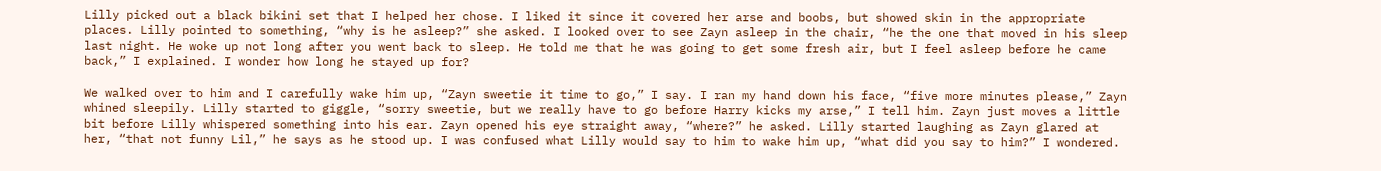Lilly picked out a black bikini set that I helped her chose. I liked it since it covered her arse and boobs, but showed skin in the appropriate places. Lilly pointed to something, “why is he asleep?” she asked. I looked over to see Zayn asleep in the chair, “he the one that moved in his sleep last night. He woke up not long after you went back to sleep. He told me that he was going to get some fresh air, but I feel asleep before he came back,” I explained. I wonder how long he stayed up for?

We walked over to him and I carefully wake him up, “Zayn sweetie it time to go,” I say. I ran my hand down his face, “five more minutes please,” Zayn whined sleepily. Lilly started to giggle, “sorry sweetie, but we really have to go before Harry kicks my arse,” I tell him. Zayn just moves a little bit before Lilly whispered something into his ear. Zayn opened his eye straight away, “where?” he asked. Lilly started laughing as Zayn glared at her, “that not funny Lil,” he says as he stood up. I was confused what Lilly would say to him to wake him up, “what did you say to him?” I wondered.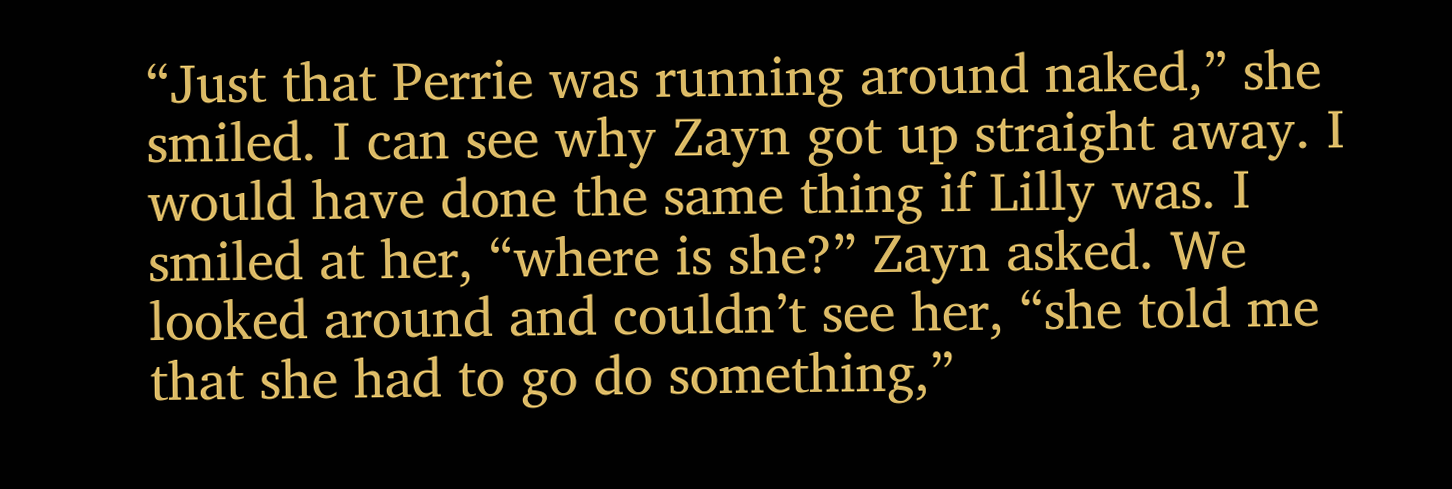“Just that Perrie was running around naked,” she smiled. I can see why Zayn got up straight away. I would have done the same thing if Lilly was. I smiled at her, “where is she?” Zayn asked. We looked around and couldn’t see her, “she told me that she had to go do something,”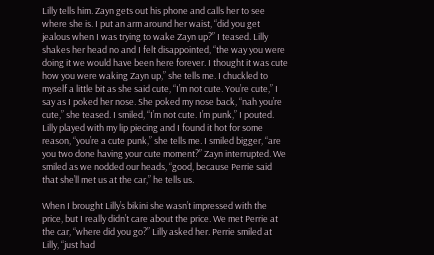Lilly tells him. Zayn gets out his phone and calls her to see where she is. I put an arm around her waist, “did you get jealous when I was trying to wake Zayn up?” I teased. Lilly shakes her head no and I felt disappointed, “the way you were doing it we would have been here forever. I thought it was cute how you were waking Zayn up,” she tells me. I chuckled to myself a little bit as she said cute, “I’m not cute. You’re cute,” I say as I poked her nose. She poked my nose back, “nah you’re cute,” she teased. I smiled, “I’m not cute. I’m punk,” I pouted. Lilly played with my lip piecing and I found it hot for some reason, “you’re a cute punk,” she tells me. I smiled bigger, “are you two done having your cute moment?” Zayn interrupted. We smiled as we nodded our heads, “good, because Perrie said that she’ll met us at the car,” he tells us.

When I brought Lilly’s bikini she wasn’t impressed with the price, but I really didn’t care about the price. We met Perrie at the car, “where did you go?” Lilly asked her. Perrie smiled at Lilly, “just had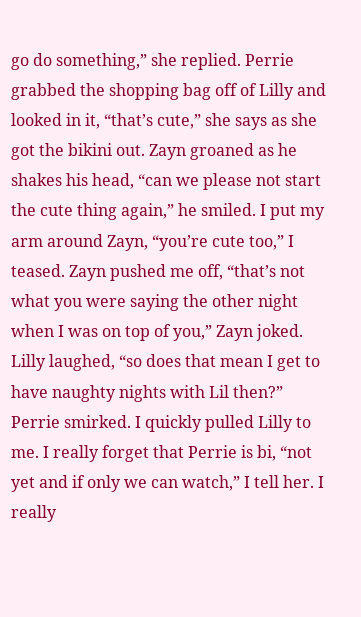go do something,” she replied. Perrie grabbed the shopping bag off of Lilly and looked in it, “that’s cute,” she says as she got the bikini out. Zayn groaned as he shakes his head, “can we please not start the cute thing again,” he smiled. I put my arm around Zayn, “you’re cute too,” I teased. Zayn pushed me off, “that’s not what you were saying the other night when I was on top of you,” Zayn joked. Lilly laughed, “so does that mean I get to have naughty nights with Lil then?” Perrie smirked. I quickly pulled Lilly to me. I really forget that Perrie is bi, “not yet and if only we can watch,” I tell her. I really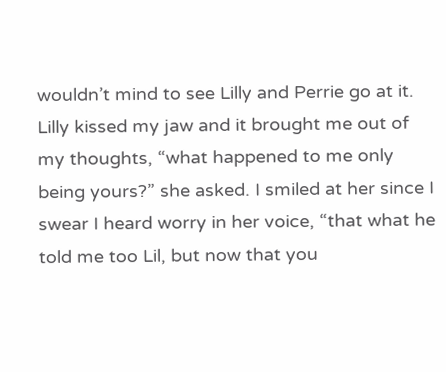wouldn’t mind to see Lilly and Perrie go at it. Lilly kissed my jaw and it brought me out of my thoughts, “what happened to me only being yours?” she asked. I smiled at her since I swear I heard worry in her voice, “that what he told me too Lil, but now that you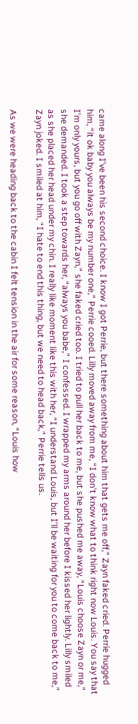came along I’ve been his second choice. I know I got Perrie, but there something about him that gets me off,” Zayn faked cried. Perrie hugged him, “it ok baby you always be my number one,” Perrie cooed. Lilly moved away from me, “I don’t know what to think right now Louis. You say that I’m only yours, but you go off with Zayn,” she faked cried too. I tried to pull her back to me, but she pushed me away, “Louis choose Zayn or me,” she demanded. I took a step towards her, “always you babe,” I confessed. I wrapped my arms around her before I kissed her lightly. Lilly smiled as she placed her head under my chin. I really like moment like this with her, “I understand Louis, but I’ll be waiting for you to come back to me,” Zayn joked. I smiled at him, “I hate to end this thing, but we need to head back,” Perrie tells us.

As we were heading back to the cabin I felt tension in the air for some reason, “Louis how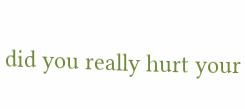did you really hurt your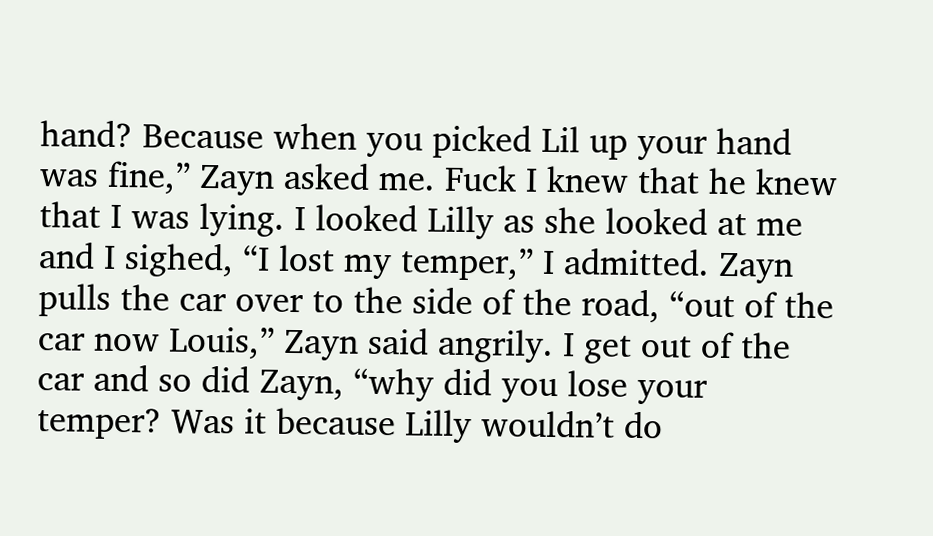hand? Because when you picked Lil up your hand was fine,” Zayn asked me. Fuck I knew that he knew that I was lying. I looked Lilly as she looked at me and I sighed, “I lost my temper,” I admitted. Zayn pulls the car over to the side of the road, “out of the car now Louis,” Zayn said angrily. I get out of the car and so did Zayn, “why did you lose your temper? Was it because Lilly wouldn’t do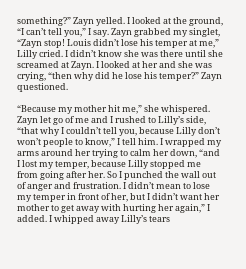something?” Zayn yelled. I looked at the ground, “I can’t tell you,” I say. Zayn grabbed my singlet, “Zayn stop! Louis didn’t lose his temper at me,” Lilly cried. I didn’t know she was there until she screamed at Zayn. I looked at her and she was crying, “then why did he lose his temper?” Zayn questioned.

“Because my mother hit me,” she whispered. Zayn let go of me and I rushed to Lilly’s side, “that why I couldn’t tell you, because Lilly don’t won’t people to know,” I tell him. I wrapped my arms around her trying to calm her down, “and I lost my temper, because Lilly stopped me from going after her. So I punched the wall out of anger and frustration. I didn’t mean to lose my temper in front of her, but I didn’t want her mother to get away with hurting her again,” I added. I whipped away Lilly’s tears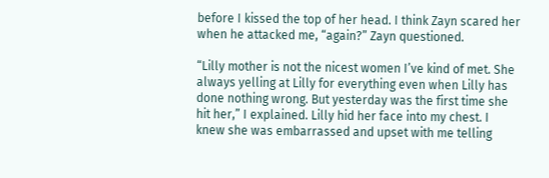before I kissed the top of her head. I think Zayn scared her when he attacked me, “again?” Zayn questioned.

“Lilly mother is not the nicest women I’ve kind of met. She always yelling at Lilly for everything even when Lilly has done nothing wrong. But yesterday was the first time she hit her,” I explained. Lilly hid her face into my chest. I knew she was embarrassed and upset with me telling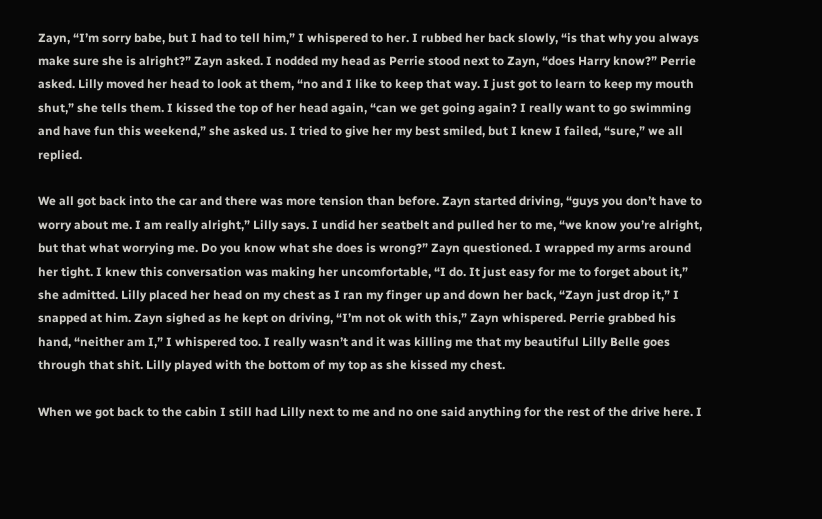Zayn, “I’m sorry babe, but I had to tell him,” I whispered to her. I rubbed her back slowly, “is that why you always make sure she is alright?” Zayn asked. I nodded my head as Perrie stood next to Zayn, “does Harry know?” Perrie asked. Lilly moved her head to look at them, “no and I like to keep that way. I just got to learn to keep my mouth shut,” she tells them. I kissed the top of her head again, “can we get going again? I really want to go swimming and have fun this weekend,” she asked us. I tried to give her my best smiled, but I knew I failed, “sure,” we all replied.

We all got back into the car and there was more tension than before. Zayn started driving, “guys you don’t have to worry about me. I am really alright,” Lilly says. I undid her seatbelt and pulled her to me, “we know you’re alright, but that what worrying me. Do you know what she does is wrong?” Zayn questioned. I wrapped my arms around her tight. I knew this conversation was making her uncomfortable, “I do. It just easy for me to forget about it,” she admitted. Lilly placed her head on my chest as I ran my finger up and down her back, “Zayn just drop it,” I snapped at him. Zayn sighed as he kept on driving, “I’m not ok with this,” Zayn whispered. Perrie grabbed his hand, “neither am I,” I whispered too. I really wasn’t and it was killing me that my beautiful Lilly Belle goes through that shit. Lilly played with the bottom of my top as she kissed my chest.

When we got back to the cabin I still had Lilly next to me and no one said anything for the rest of the drive here. I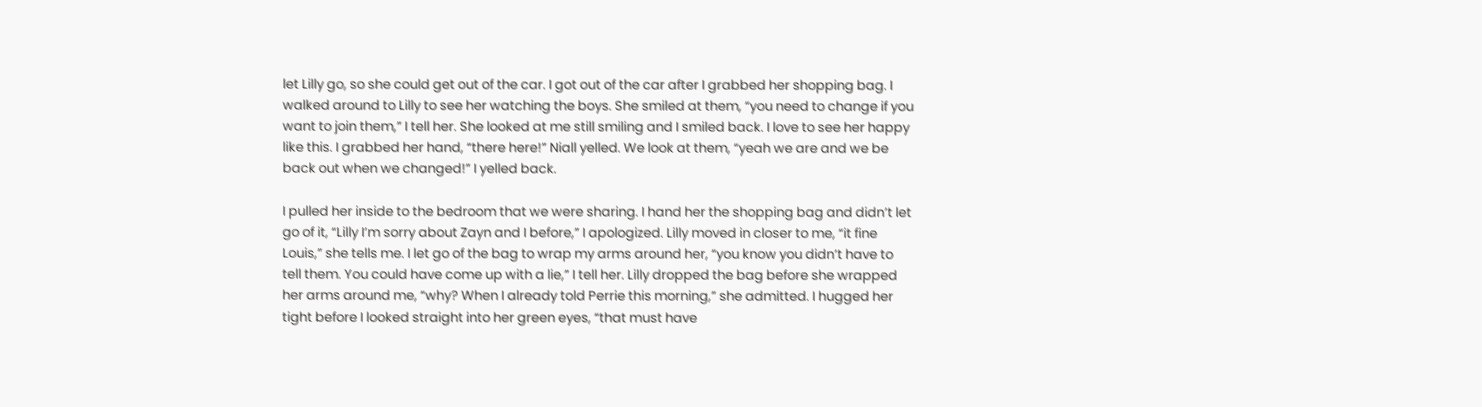let Lilly go, so she could get out of the car. I got out of the car after I grabbed her shopping bag. I walked around to Lilly to see her watching the boys. She smiled at them, “you need to change if you want to join them,” I tell her. She looked at me still smiling and I smiled back. I love to see her happy like this. I grabbed her hand, “there here!” Niall yelled. We look at them, “yeah we are and we be back out when we changed!” I yelled back.

I pulled her inside to the bedroom that we were sharing. I hand her the shopping bag and didn’t let go of it, “Lilly I’m sorry about Zayn and I before,” I apologized. Lilly moved in closer to me, “it fine Louis,” she tells me. I let go of the bag to wrap my arms around her, “you know you didn’t have to tell them. You could have come up with a lie,” I tell her. Lilly dropped the bag before she wrapped her arms around me, “why? When I already told Perrie this morning,” she admitted. I hugged her tight before I looked straight into her green eyes, “that must have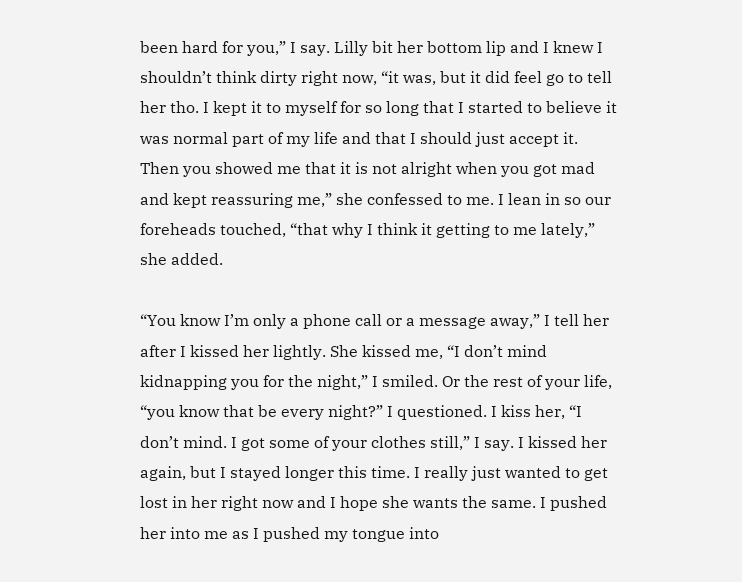been hard for you,” I say. Lilly bit her bottom lip and I knew I shouldn’t think dirty right now, “it was, but it did feel go to tell her tho. I kept it to myself for so long that I started to believe it was normal part of my life and that I should just accept it. Then you showed me that it is not alright when you got mad and kept reassuring me,” she confessed to me. I lean in so our foreheads touched, “that why I think it getting to me lately,” she added.

“You know I’m only a phone call or a message away,” I tell her after I kissed her lightly. She kissed me, “I don’t mind kidnapping you for the night,” I smiled. Or the rest of your life, “you know that be every night?” I questioned. I kiss her, “I don’t mind. I got some of your clothes still,” I say. I kissed her again, but I stayed longer this time. I really just wanted to get lost in her right now and I hope she wants the same. I pushed her into me as I pushed my tongue into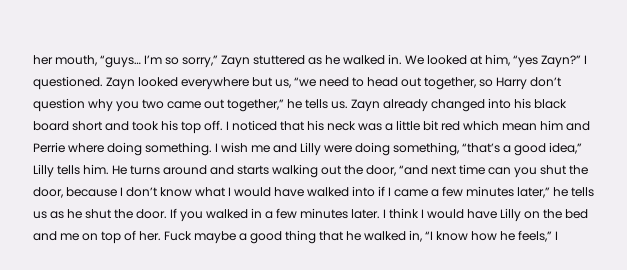her mouth, “guys… I’m so sorry,” Zayn stuttered as he walked in. We looked at him, “yes Zayn?” I questioned. Zayn looked everywhere but us, “we need to head out together, so Harry don’t question why you two came out together,” he tells us. Zayn already changed into his black board short and took his top off. I noticed that his neck was a little bit red which mean him and Perrie where doing something. I wish me and Lilly were doing something, “that’s a good idea,” Lilly tells him. He turns around and starts walking out the door, “and next time can you shut the door, because I don’t know what I would have walked into if I came a few minutes later,” he tells us as he shut the door. If you walked in a few minutes later. I think I would have Lilly on the bed and me on top of her. Fuck maybe a good thing that he walked in, “I know how he feels,” I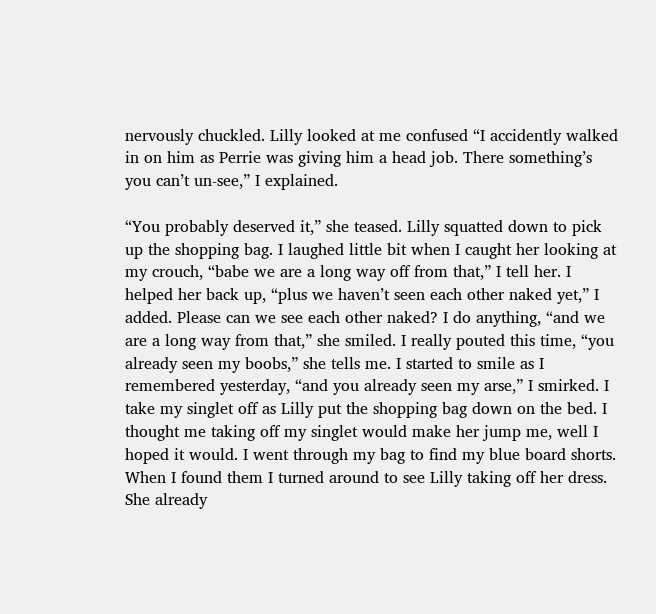nervously chuckled. Lilly looked at me confused “I accidently walked in on him as Perrie was giving him a head job. There something’s you can’t un-see,” I explained.

“You probably deserved it,” she teased. Lilly squatted down to pick up the shopping bag. I laughed little bit when I caught her looking at my crouch, “babe we are a long way off from that,” I tell her. I helped her back up, “plus we haven’t seen each other naked yet,” I added. Please can we see each other naked? I do anything, “and we are a long way from that,” she smiled. I really pouted this time, “you already seen my boobs,” she tells me. I started to smile as I remembered yesterday, “and you already seen my arse,” I smirked. I take my singlet off as Lilly put the shopping bag down on the bed. I thought me taking off my singlet would make her jump me, well I hoped it would. I went through my bag to find my blue board shorts. When I found them I turned around to see Lilly taking off her dress. She already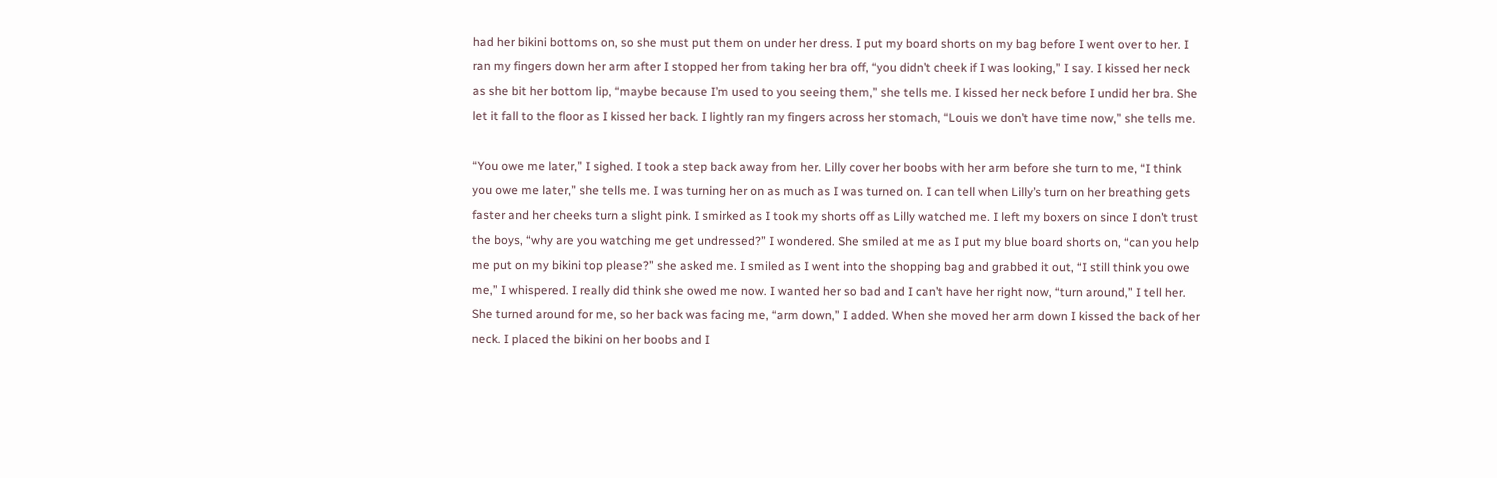had her bikini bottoms on, so she must put them on under her dress. I put my board shorts on my bag before I went over to her. I ran my fingers down her arm after I stopped her from taking her bra off, “you didn’t cheek if I was looking,” I say. I kissed her neck as she bit her bottom lip, “maybe because I’m used to you seeing them,” she tells me. I kissed her neck before I undid her bra. She let it fall to the floor as I kissed her back. I lightly ran my fingers across her stomach, “Louis we don’t have time now,” she tells me.

“You owe me later,” I sighed. I took a step back away from her. Lilly cover her boobs with her arm before she turn to me, “I think you owe me later,” she tells me. I was turning her on as much as I was turned on. I can tell when Lilly’s turn on her breathing gets faster and her cheeks turn a slight pink. I smirked as I took my shorts off as Lilly watched me. I left my boxers on since I don’t trust the boys, “why are you watching me get undressed?” I wondered. She smiled at me as I put my blue board shorts on, “can you help me put on my bikini top please?” she asked me. I smiled as I went into the shopping bag and grabbed it out, “I still think you owe me,” I whispered. I really did think she owed me now. I wanted her so bad and I can’t have her right now, “turn around,” I tell her. She turned around for me, so her back was facing me, “arm down,” I added. When she moved her arm down I kissed the back of her neck. I placed the bikini on her boobs and I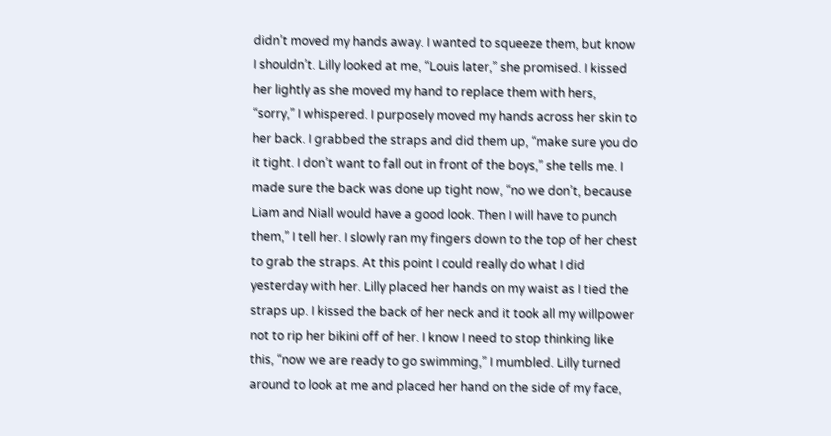didn’t moved my hands away. I wanted to squeeze them, but know I shouldn’t. Lilly looked at me, “Louis later,” she promised. I kissed her lightly as she moved my hand to replace them with hers, “sorry,” I whispered. I purposely moved my hands across her skin to her back. I grabbed the straps and did them up, “make sure you do it tight. I don’t want to fall out in front of the boys,” she tells me. I made sure the back was done up tight now, “no we don’t, because Liam and Niall would have a good look. Then I will have to punch them,” I tell her. I slowly ran my fingers down to the top of her chest to grab the straps. At this point I could really do what I did yesterday with her. Lilly placed her hands on my waist as I tied the straps up. I kissed the back of her neck and it took all my willpower not to rip her bikini off of her. I know I need to stop thinking like this, “now we are ready to go swimming,” I mumbled. Lilly turned around to look at me and placed her hand on the side of my face,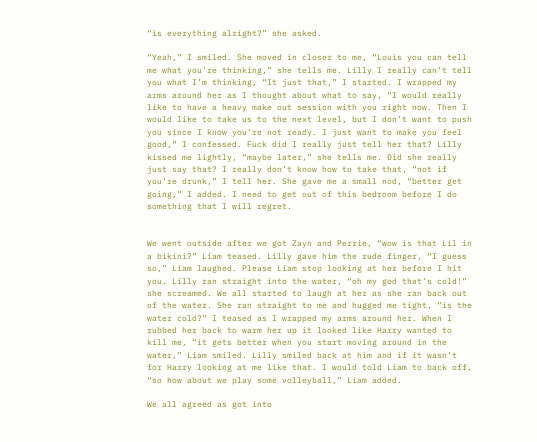“is everything alright?” she asked.

“Yeah,” I smiled. She moved in closer to me, “Louis you can tell me what you’re thinking,” she tells me. Lilly I really can’t tell you what I’m thinking, “It just that,” I started. I wrapped my arms around her as I thought about what to say, “I would really like to have a heavy make out session with you right now. Then I would like to take us to the next level, but I don’t want to push you since I know you’re not ready. I just want to make you feel good,” I confessed. Fuck did I really just tell her that? Lilly kissed me lightly, “maybe later,” she tells me. Did she really just say that? I really don’t know how to take that, “not if you’re drunk,” I tell her. She gave me a small nod, “better get going,” I added. I need to get out of this bedroom before I do something that I will regret.


We went outside after we got Zayn and Perrie, “wow is that Lil in a bikini?” Liam teased. Lilly gave him the rude finger, “I guess so,” Liam laughed. Please Liam stop looking at her before I hit you. Lilly ran straight into the water, “oh my god that’s cold!” she screamed. We all started to laugh at her as she ran back out of the water. She ran straight to me and hugged me tight, “is the water cold?” I teased as I wrapped my arms around her. When I rubbed her back to warm her up it looked like Harry wanted to kill me, “it gets better when you start moving around in the water,” Liam smiled. Lilly smiled back at him and if it wasn’t for Harry looking at me like that. I would told Liam to back off, “so how about we play some volleyball,” Liam added.

We all agreed as got into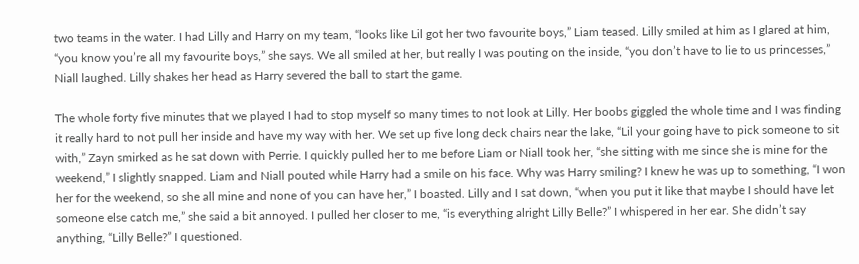two teams in the water. I had Lilly and Harry on my team, “looks like Lil got her two favourite boys,” Liam teased. Lilly smiled at him as I glared at him, “you know you’re all my favourite boys,” she says. We all smiled at her, but really I was pouting on the inside, “you don’t have to lie to us princesses,” Niall laughed. Lilly shakes her head as Harry severed the ball to start the game.

The whole forty five minutes that we played I had to stop myself so many times to not look at Lilly. Her boobs giggled the whole time and I was finding it really hard to not pull her inside and have my way with her. We set up five long deck chairs near the lake, “Lil your going have to pick someone to sit with,” Zayn smirked as he sat down with Perrie. I quickly pulled her to me before Liam or Niall took her, “she sitting with me since she is mine for the weekend,” I slightly snapped. Liam and Niall pouted while Harry had a smile on his face. Why was Harry smiling? I knew he was up to something, “I won her for the weekend, so she all mine and none of you can have her,” I boasted. Lilly and I sat down, “when you put it like that maybe I should have let someone else catch me,” she said a bit annoyed. I pulled her closer to me, “is everything alright Lilly Belle?” I whispered in her ear. She didn’t say anything, “Lilly Belle?” I questioned.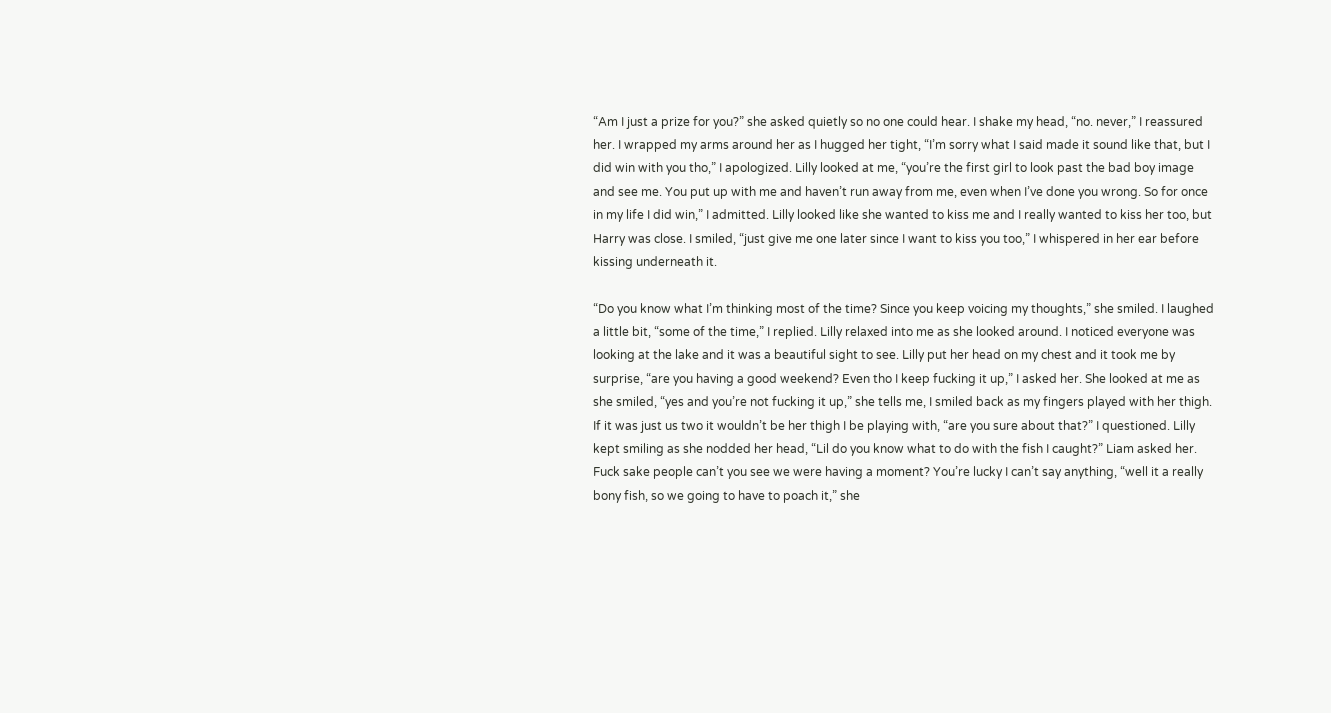“Am I just a prize for you?” she asked quietly so no one could hear. I shake my head, “no. never,” I reassured her. I wrapped my arms around her as I hugged her tight, “I’m sorry what I said made it sound like that, but I did win with you tho,” I apologized. Lilly looked at me, “you’re the first girl to look past the bad boy image and see me. You put up with me and haven’t run away from me, even when I’ve done you wrong. So for once in my life I did win,” I admitted. Lilly looked like she wanted to kiss me and I really wanted to kiss her too, but Harry was close. I smiled, “just give me one later since I want to kiss you too,” I whispered in her ear before kissing underneath it.

“Do you know what I’m thinking most of the time? Since you keep voicing my thoughts,” she smiled. I laughed a little bit, “some of the time,” I replied. Lilly relaxed into me as she looked around. I noticed everyone was looking at the lake and it was a beautiful sight to see. Lilly put her head on my chest and it took me by surprise, “are you having a good weekend? Even tho I keep fucking it up,” I asked her. She looked at me as she smiled, “yes and you’re not fucking it up,” she tells me, I smiled back as my fingers played with her thigh. If it was just us two it wouldn’t be her thigh I be playing with, “are you sure about that?” I questioned. Lilly kept smiling as she nodded her head, “Lil do you know what to do with the fish I caught?” Liam asked her. Fuck sake people can’t you see we were having a moment? You’re lucky I can’t say anything, “well it a really bony fish, so we going to have to poach it,” she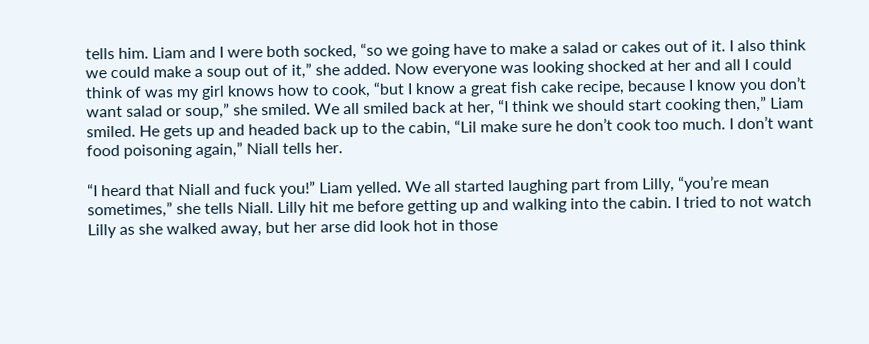tells him. Liam and I were both socked, “so we going have to make a salad or cakes out of it. I also think we could make a soup out of it,” she added. Now everyone was looking shocked at her and all I could think of was my girl knows how to cook, “but I know a great fish cake recipe, because I know you don’t want salad or soup,” she smiled. We all smiled back at her, “I think we should start cooking then,” Liam smiled. He gets up and headed back up to the cabin, “Lil make sure he don’t cook too much. I don’t want food poisoning again,” Niall tells her.

“I heard that Niall and fuck you!” Liam yelled. We all started laughing part from Lilly, “you’re mean sometimes,” she tells Niall. Lilly hit me before getting up and walking into the cabin. I tried to not watch Lilly as she walked away, but her arse did look hot in those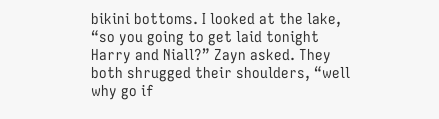bikini bottoms. I looked at the lake, “so you going to get laid tonight Harry and Niall?” Zayn asked. They both shrugged their shoulders, “well why go if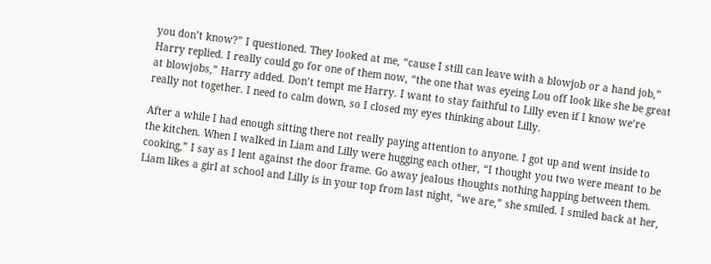you don’t know?” I questioned. They looked at me, “cause I still can leave with a blowjob or a hand job,” Harry replied. I really could go for one of them now, “the one that was eyeing Lou off look like she be great at blowjobs,” Harry added. Don’t tempt me Harry. I want to stay faithful to Lilly even if I know we’re really not together. I need to calm down, so I closed my eyes thinking about Lilly.

After a while I had enough sitting there not really paying attention to anyone. I got up and went inside to the kitchen. When I walked in Liam and Lilly were hugging each other, “I thought you two were meant to be cooking,” I say as I lent against the door frame. Go away jealous thoughts nothing happing between them. Liam likes a girl at school and Lilly is in your top from last night, “we are,” she smiled. I smiled back at her,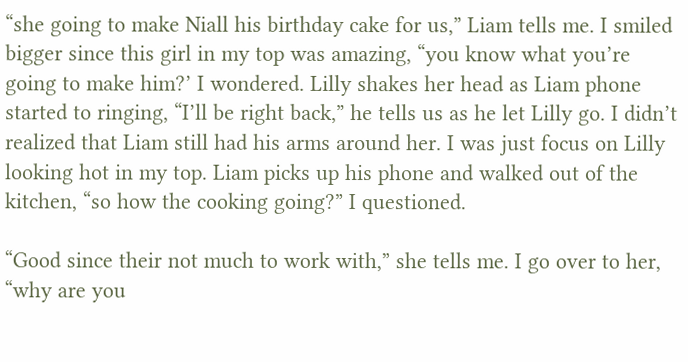“she going to make Niall his birthday cake for us,” Liam tells me. I smiled bigger since this girl in my top was amazing, “you know what you’re going to make him?’ I wondered. Lilly shakes her head as Liam phone started to ringing, “I’ll be right back,” he tells us as he let Lilly go. I didn’t realized that Liam still had his arms around her. I was just focus on Lilly looking hot in my top. Liam picks up his phone and walked out of the kitchen, “so how the cooking going?” I questioned.

“Good since their not much to work with,” she tells me. I go over to her, “why are you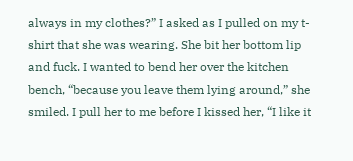always in my clothes?” I asked as I pulled on my t-shirt that she was wearing. She bit her bottom lip and fuck. I wanted to bend her over the kitchen bench, “because you leave them lying around,” she smiled. I pull her to me before I kissed her, “I like it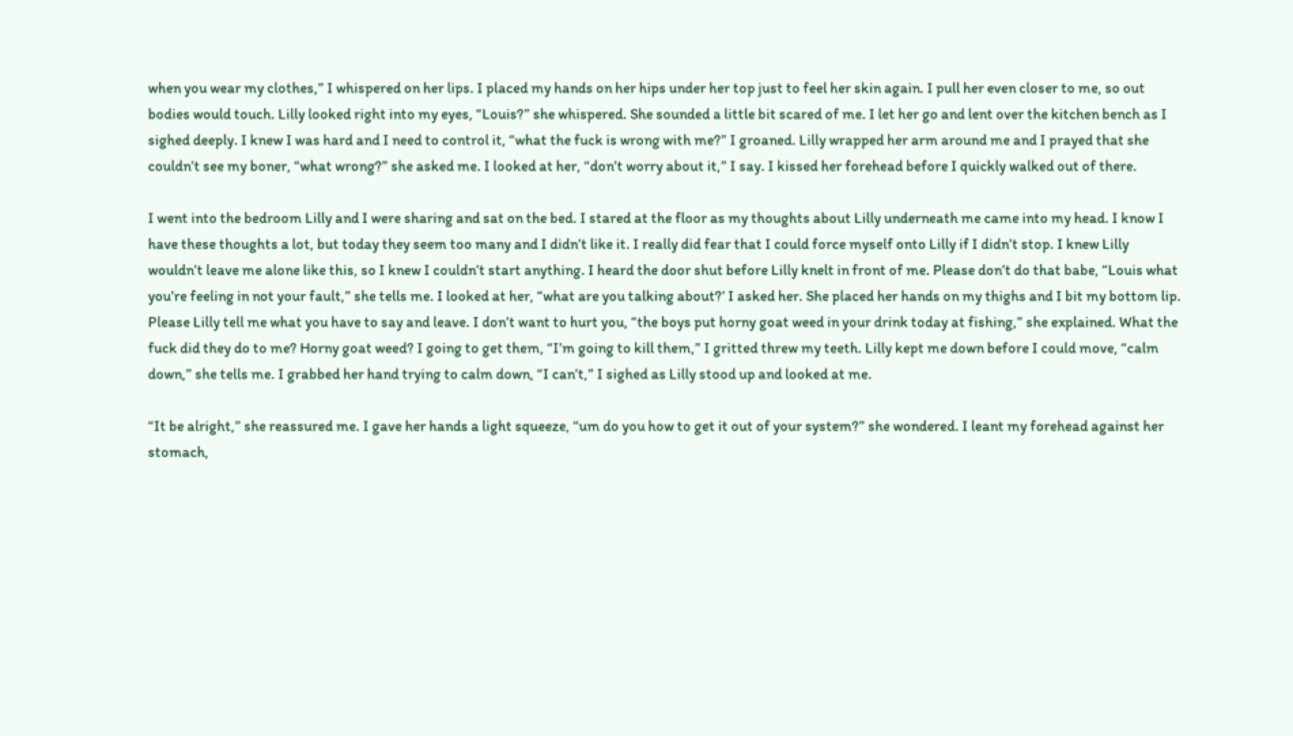when you wear my clothes,” I whispered on her lips. I placed my hands on her hips under her top just to feel her skin again. I pull her even closer to me, so out bodies would touch. Lilly looked right into my eyes, “Louis?” she whispered. She sounded a little bit scared of me. I let her go and lent over the kitchen bench as I sighed deeply. I knew I was hard and I need to control it, “what the fuck is wrong with me?” I groaned. Lilly wrapped her arm around me and I prayed that she couldn’t see my boner, “what wrong?” she asked me. I looked at her, “don’t worry about it,” I say. I kissed her forehead before I quickly walked out of there.

I went into the bedroom Lilly and I were sharing and sat on the bed. I stared at the floor as my thoughts about Lilly underneath me came into my head. I know I have these thoughts a lot, but today they seem too many and I didn’t like it. I really did fear that I could force myself onto Lilly if I didn’t stop. I knew Lilly wouldn’t leave me alone like this, so I knew I couldn’t start anything. I heard the door shut before Lilly knelt in front of me. Please don’t do that babe, “Louis what you’re feeling in not your fault,” she tells me. I looked at her, “what are you talking about?’ I asked her. She placed her hands on my thighs and I bit my bottom lip. Please Lilly tell me what you have to say and leave. I don’t want to hurt you, “the boys put horny goat weed in your drink today at fishing,” she explained. What the fuck did they do to me? Horny goat weed? I going to get them, “I’m going to kill them,” I gritted threw my teeth. Lilly kept me down before I could move, “calm down,” she tells me. I grabbed her hand trying to calm down, “I can’t,” I sighed as Lilly stood up and looked at me.

“It be alright,” she reassured me. I gave her hands a light squeeze, “um do you how to get it out of your system?” she wondered. I leant my forehead against her stomach,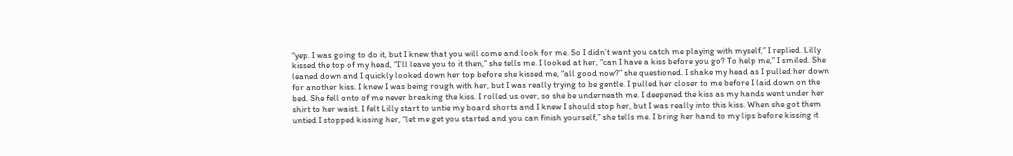“yep. I was going to do it, but I knew that you will come and look for me. So I didn’t want you catch me playing with myself,” I replied. Lilly kissed the top of my head, “I’ll leave you to it then,” she tells me. I looked at her, “can I have a kiss before you go? To help me,” I smiled. She leaned down and I quickly looked down her top before she kissed me, “all good now?” she questioned. I shake my head as I pulled her down for another kiss. I knew I was being rough with her, but I was really trying to be gentle. I pulled her closer to me before I laid down on the bed. She fell onto of me never breaking the kiss. I rolled us over, so she be underneath me. I deepened the kiss as my hands went under her shirt to her waist. I felt Lilly start to untie my board shorts and I knew I should stop her, but I was really into this kiss. When she got them untied I stopped kissing her, “let me get you started and you can finish yourself,” she tells me. I bring her hand to my lips before kissing it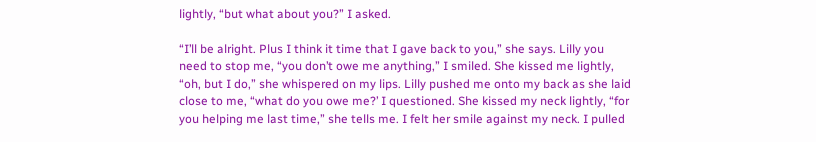lightly, “but what about you?” I asked.

“I’ll be alright. Plus I think it time that I gave back to you,” she says. Lilly you need to stop me, “you don’t owe me anything,” I smiled. She kissed me lightly, “oh, but I do,” she whispered on my lips. Lilly pushed me onto my back as she laid close to me, “what do you owe me?’ I questioned. She kissed my neck lightly, “for you helping me last time,” she tells me. I felt her smile against my neck. I pulled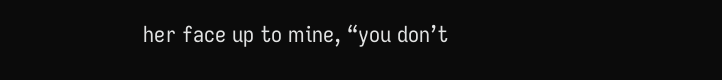her face up to mine, “you don’t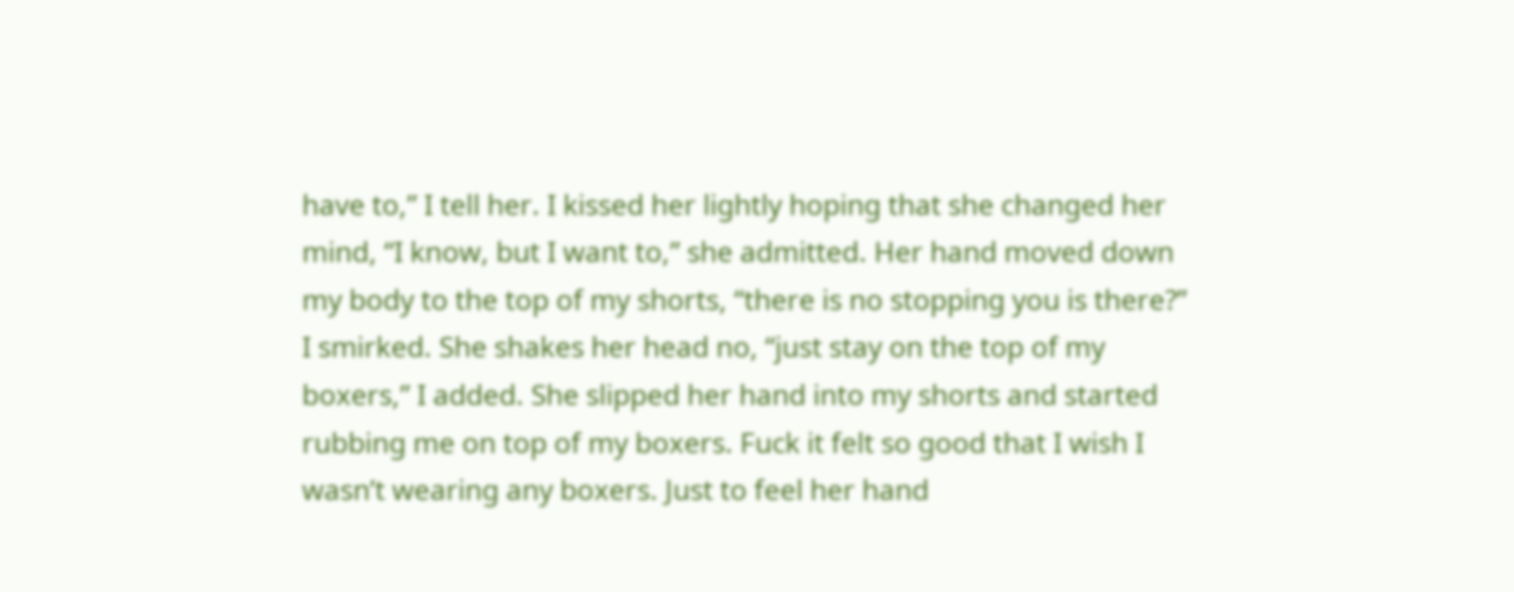have to,” I tell her. I kissed her lightly hoping that she changed her mind, “I know, but I want to,” she admitted. Her hand moved down my body to the top of my shorts, “there is no stopping you is there?” I smirked. She shakes her head no, “just stay on the top of my boxers,” I added. She slipped her hand into my shorts and started rubbing me on top of my boxers. Fuck it felt so good that I wish I wasn’t wearing any boxers. Just to feel her hand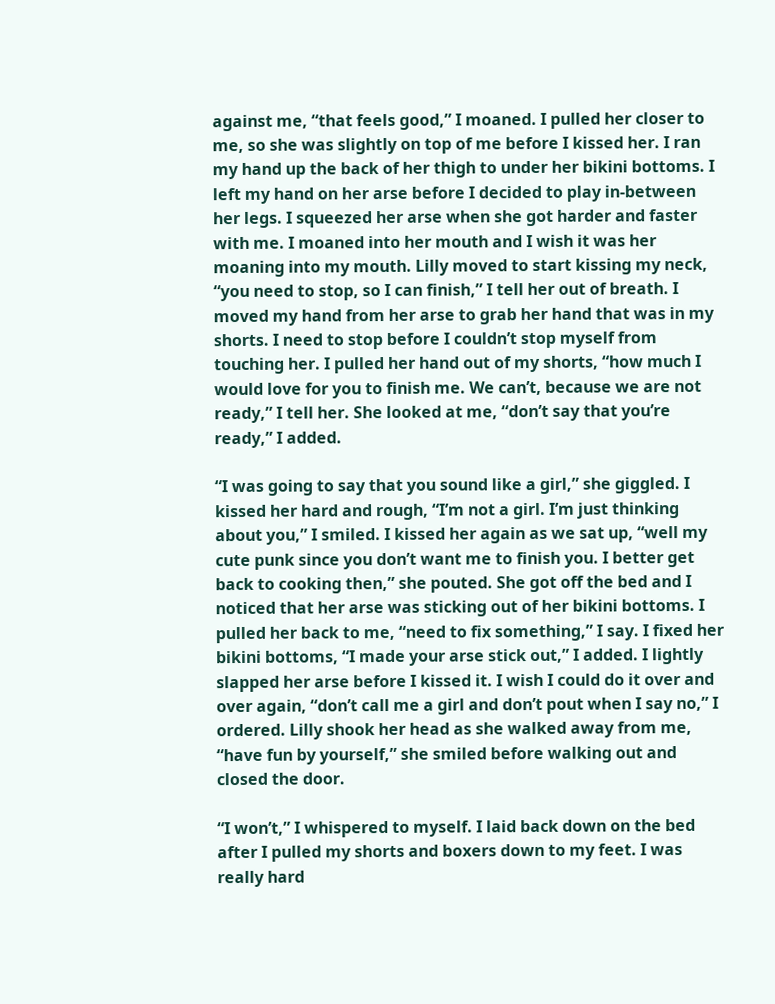against me, “that feels good,” I moaned. I pulled her closer to me, so she was slightly on top of me before I kissed her. I ran my hand up the back of her thigh to under her bikini bottoms. I left my hand on her arse before I decided to play in-between her legs. I squeezed her arse when she got harder and faster with me. I moaned into her mouth and I wish it was her moaning into my mouth. Lilly moved to start kissing my neck, “you need to stop, so I can finish,” I tell her out of breath. I moved my hand from her arse to grab her hand that was in my shorts. I need to stop before I couldn’t stop myself from touching her. I pulled her hand out of my shorts, “how much I would love for you to finish me. We can’t, because we are not ready,” I tell her. She looked at me, “don’t say that you’re ready,” I added.

“I was going to say that you sound like a girl,” she giggled. I kissed her hard and rough, “I’m not a girl. I’m just thinking about you,” I smiled. I kissed her again as we sat up, “well my cute punk since you don’t want me to finish you. I better get back to cooking then,” she pouted. She got off the bed and I noticed that her arse was sticking out of her bikini bottoms. I pulled her back to me, “need to fix something,” I say. I fixed her bikini bottoms, “I made your arse stick out,” I added. I lightly slapped her arse before I kissed it. I wish I could do it over and over again, “don’t call me a girl and don’t pout when I say no,” I ordered. Lilly shook her head as she walked away from me, “have fun by yourself,” she smiled before walking out and closed the door.

“I won’t,” I whispered to myself. I laid back down on the bed after I pulled my shorts and boxers down to my feet. I was really hard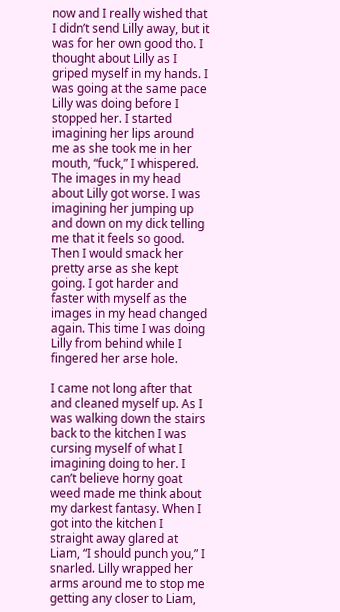now and I really wished that I didn’t send Lilly away, but it was for her own good tho. I thought about Lilly as I griped myself in my hands. I was going at the same pace Lilly was doing before I stopped her. I started imagining her lips around me as she took me in her mouth, “fuck,” I whispered. The images in my head about Lilly got worse. I was imagining her jumping up and down on my dick telling me that it feels so good. Then I would smack her pretty arse as she kept going. I got harder and faster with myself as the images in my head changed again. This time I was doing Lilly from behind while I fingered her arse hole.

I came not long after that and cleaned myself up. As I was walking down the stairs back to the kitchen I was cursing myself of what I imagining doing to her. I can’t believe horny goat weed made me think about my darkest fantasy. When I got into the kitchen I straight away glared at Liam, “I should punch you,” I snarled. Lilly wrapped her arms around me to stop me getting any closer to Liam,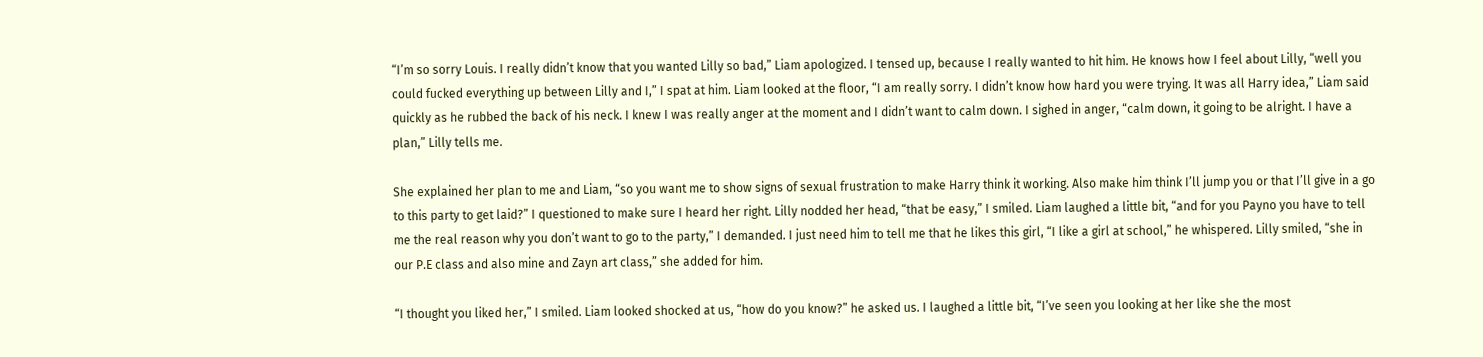“I’m so sorry Louis. I really didn’t know that you wanted Lilly so bad,” Liam apologized. I tensed up, because I really wanted to hit him. He knows how I feel about Lilly, “well you could fucked everything up between Lilly and I,” I spat at him. Liam looked at the floor, “I am really sorry. I didn’t know how hard you were trying. It was all Harry idea,” Liam said quickly as he rubbed the back of his neck. I knew I was really anger at the moment and I didn’t want to calm down. I sighed in anger, “calm down, it going to be alright. I have a plan,” Lilly tells me.

She explained her plan to me and Liam, “so you want me to show signs of sexual frustration to make Harry think it working. Also make him think I’ll jump you or that I’ll give in a go to this party to get laid?” I questioned to make sure I heard her right. Lilly nodded her head, “that be easy,” I smiled. Liam laughed a little bit, “and for you Payno you have to tell me the real reason why you don’t want to go to the party,” I demanded. I just need him to tell me that he likes this girl, “I like a girl at school,” he whispered. Lilly smiled, “she in our P.E class and also mine and Zayn art class,” she added for him.

“I thought you liked her,” I smiled. Liam looked shocked at us, “how do you know?” he asked us. I laughed a little bit, “I’ve seen you looking at her like she the most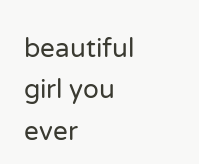beautiful girl you ever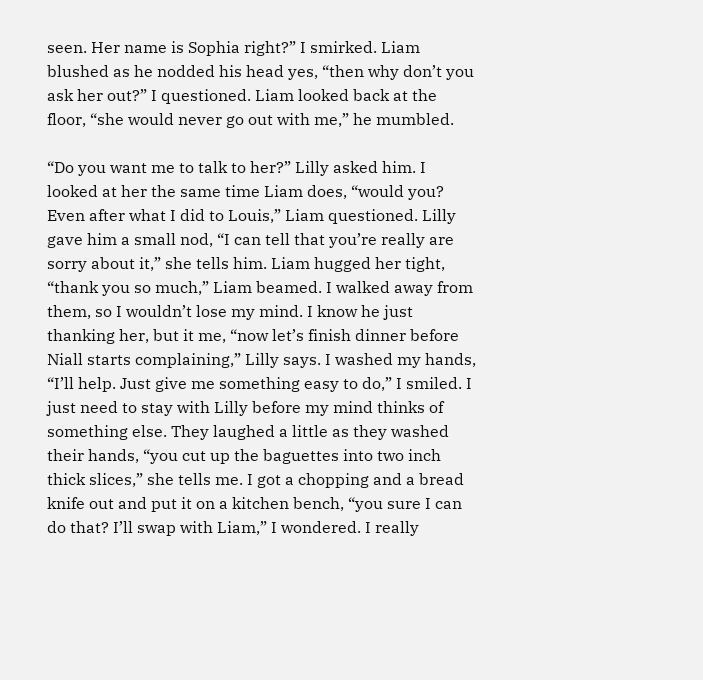seen. Her name is Sophia right?” I smirked. Liam blushed as he nodded his head yes, “then why don’t you ask her out?” I questioned. Liam looked back at the floor, “she would never go out with me,” he mumbled.

“Do you want me to talk to her?” Lilly asked him. I looked at her the same time Liam does, “would you? Even after what I did to Louis,” Liam questioned. Lilly gave him a small nod, “I can tell that you’re really are sorry about it,” she tells him. Liam hugged her tight, “thank you so much,” Liam beamed. I walked away from them, so I wouldn’t lose my mind. I know he just thanking her, but it me, “now let’s finish dinner before Niall starts complaining,” Lilly says. I washed my hands, “I’ll help. Just give me something easy to do,” I smiled. I just need to stay with Lilly before my mind thinks of something else. They laughed a little as they washed their hands, “you cut up the baguettes into two inch thick slices,” she tells me. I got a chopping and a bread knife out and put it on a kitchen bench, “you sure I can do that? I’ll swap with Liam,” I wondered. I really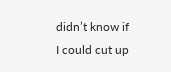didn’t know if I could cut up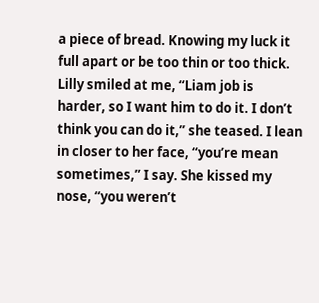a piece of bread. Knowing my luck it full apart or be too thin or too thick. Lilly smiled at me, “Liam job is harder, so I want him to do it. I don’t think you can do it,” she teased. I lean in closer to her face, “you’re mean sometimes,” I say. She kissed my nose, “you weren’t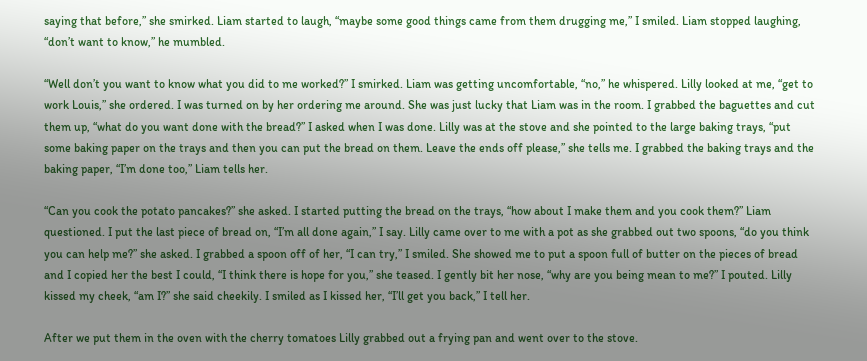saying that before,” she smirked. Liam started to laugh, “maybe some good things came from them drugging me,” I smiled. Liam stopped laughing, “don’t want to know,” he mumbled.

“Well don’t you want to know what you did to me worked?” I smirked. Liam was getting uncomfortable, “no,” he whispered. Lilly looked at me, “get to work Louis,” she ordered. I was turned on by her ordering me around. She was just lucky that Liam was in the room. I grabbed the baguettes and cut them up, “what do you want done with the bread?” I asked when I was done. Lilly was at the stove and she pointed to the large baking trays, “put some baking paper on the trays and then you can put the bread on them. Leave the ends off please,” she tells me. I grabbed the baking trays and the baking paper, “I’m done too,” Liam tells her.

“Can you cook the potato pancakes?” she asked. I started putting the bread on the trays, “how about I make them and you cook them?” Liam questioned. I put the last piece of bread on, “I’m all done again,” I say. Lilly came over to me with a pot as she grabbed out two spoons, “do you think you can help me?” she asked. I grabbed a spoon off of her, “I can try,” I smiled. She showed me to put a spoon full of butter on the pieces of bread and I copied her the best I could, “I think there is hope for you,” she teased. I gently bit her nose, “why are you being mean to me?” I pouted. Lilly kissed my cheek, “am I?” she said cheekily. I smiled as I kissed her, “I’ll get you back,” I tell her.

After we put them in the oven with the cherry tomatoes Lilly grabbed out a frying pan and went over to the stove.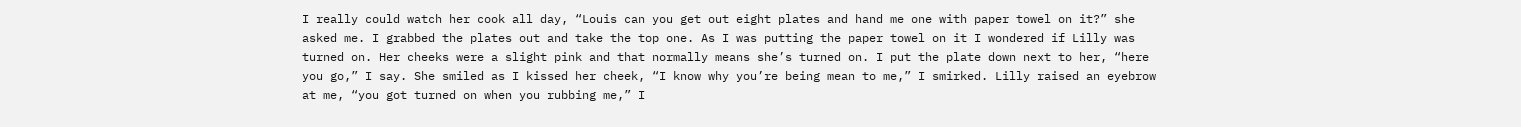I really could watch her cook all day, “Louis can you get out eight plates and hand me one with paper towel on it?” she asked me. I grabbed the plates out and take the top one. As I was putting the paper towel on it I wondered if Lilly was turned on. Her cheeks were a slight pink and that normally means she’s turned on. I put the plate down next to her, “here you go,” I say. She smiled as I kissed her cheek, “I know why you’re being mean to me,” I smirked. Lilly raised an eyebrow at me, “you got turned on when you rubbing me,” I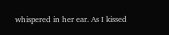whispered in her ear. As I kissed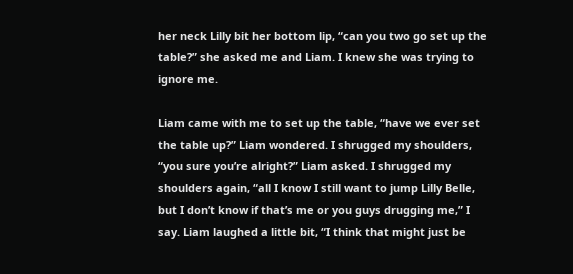her neck Lilly bit her bottom lip, “can you two go set up the table?” she asked me and Liam. I knew she was trying to ignore me.

Liam came with me to set up the table, “have we ever set the table up?” Liam wondered. I shrugged my shoulders, “you sure you’re alright?” Liam asked. I shrugged my shoulders again, “all I know I still want to jump Lilly Belle, but I don’t know if that’s me or you guys drugging me,” I say. Liam laughed a little bit, “I think that might just be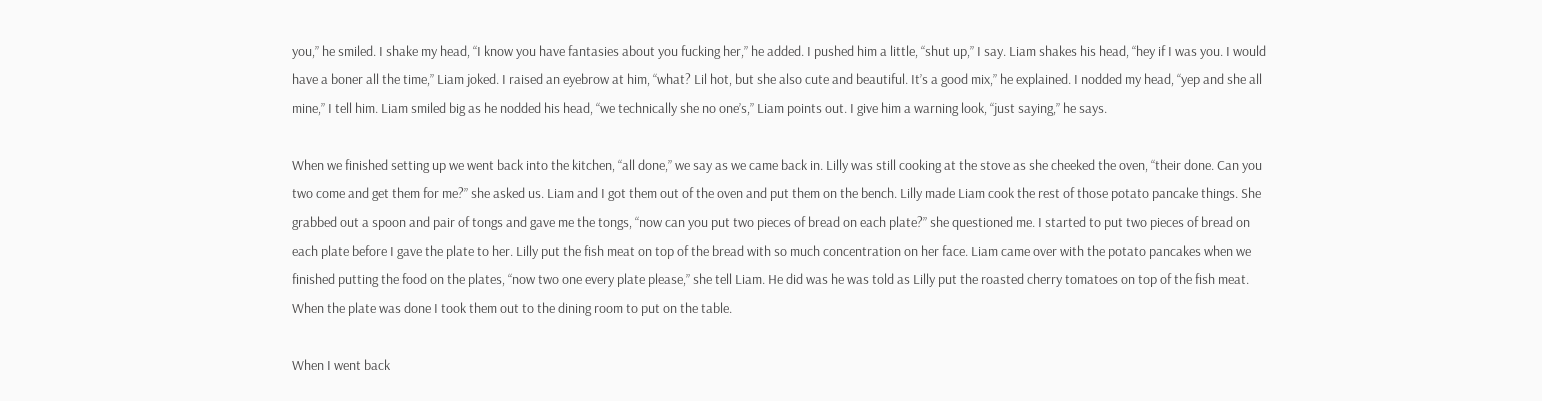you,” he smiled. I shake my head, “I know you have fantasies about you fucking her,” he added. I pushed him a little, “shut up,” I say. Liam shakes his head, “hey if I was you. I would have a boner all the time,” Liam joked. I raised an eyebrow at him, “what? Lil hot, but she also cute and beautiful. It’s a good mix,” he explained. I nodded my head, “yep and she all mine,” I tell him. Liam smiled big as he nodded his head, “we technically she no one’s,” Liam points out. I give him a warning look, “just saying,” he says.

When we finished setting up we went back into the kitchen, “all done,” we say as we came back in. Lilly was still cooking at the stove as she cheeked the oven, “their done. Can you two come and get them for me?” she asked us. Liam and I got them out of the oven and put them on the bench. Lilly made Liam cook the rest of those potato pancake things. She grabbed out a spoon and pair of tongs and gave me the tongs, “now can you put two pieces of bread on each plate?” she questioned me. I started to put two pieces of bread on each plate before I gave the plate to her. Lilly put the fish meat on top of the bread with so much concentration on her face. Liam came over with the potato pancakes when we finished putting the food on the plates, “now two one every plate please,” she tell Liam. He did was he was told as Lilly put the roasted cherry tomatoes on top of the fish meat. When the plate was done I took them out to the dining room to put on the table.

When I went back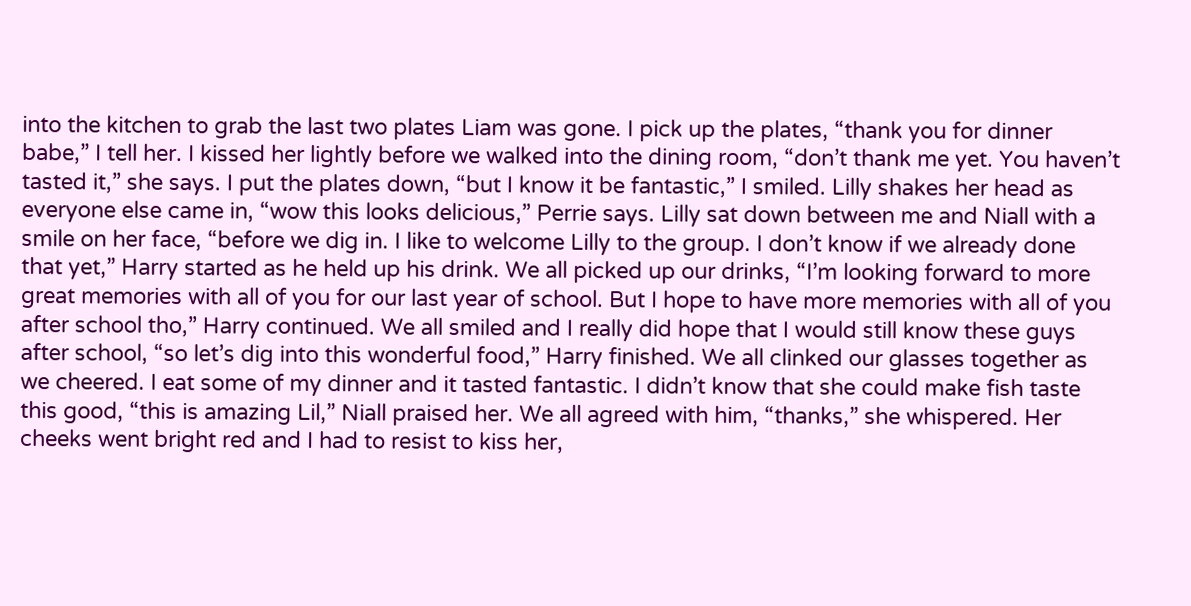into the kitchen to grab the last two plates Liam was gone. I pick up the plates, “thank you for dinner babe,” I tell her. I kissed her lightly before we walked into the dining room, “don’t thank me yet. You haven’t tasted it,” she says. I put the plates down, “but I know it be fantastic,” I smiled. Lilly shakes her head as everyone else came in, “wow this looks delicious,” Perrie says. Lilly sat down between me and Niall with a smile on her face, “before we dig in. I like to welcome Lilly to the group. I don’t know if we already done that yet,” Harry started as he held up his drink. We all picked up our drinks, “I’m looking forward to more great memories with all of you for our last year of school. But I hope to have more memories with all of you after school tho,” Harry continued. We all smiled and I really did hope that I would still know these guys after school, “so let’s dig into this wonderful food,” Harry finished. We all clinked our glasses together as we cheered. I eat some of my dinner and it tasted fantastic. I didn’t know that she could make fish taste this good, “this is amazing Lil,” Niall praised her. We all agreed with him, “thanks,” she whispered. Her cheeks went bright red and I had to resist to kiss her,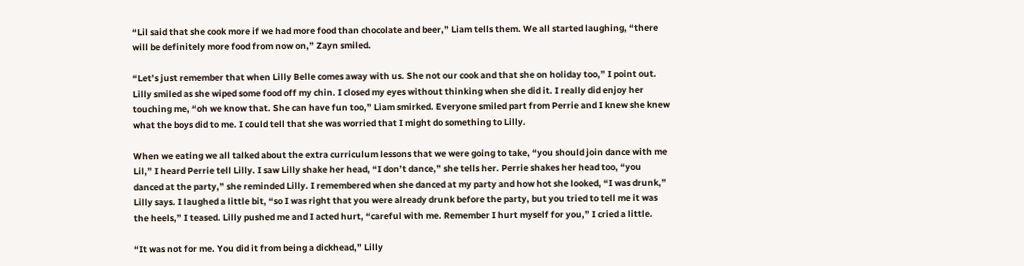“Lil said that she cook more if we had more food than chocolate and beer,” Liam tells them. We all started laughing, “there will be definitely more food from now on,” Zayn smiled.

“Let’s just remember that when Lilly Belle comes away with us. She not our cook and that she on holiday too,” I point out. Lilly smiled as she wiped some food off my chin. I closed my eyes without thinking when she did it. I really did enjoy her touching me, “oh we know that. She can have fun too,” Liam smirked. Everyone smiled part from Perrie and I knew she knew what the boys did to me. I could tell that she was worried that I might do something to Lilly.

When we eating we all talked about the extra curriculum lessons that we were going to take, “you should join dance with me Lil,” I heard Perrie tell Lilly. I saw Lilly shake her head, “I don’t dance,” she tells her. Perrie shakes her head too, “you danced at the party,” she reminded Lilly. I remembered when she danced at my party and how hot she looked, “I was drunk,” Lilly says. I laughed a little bit, “so I was right that you were already drunk before the party, but you tried to tell me it was the heels,” I teased. Lilly pushed me and I acted hurt, “careful with me. Remember I hurt myself for you,” I cried a little.

“It was not for me. You did it from being a dickhead,” Lilly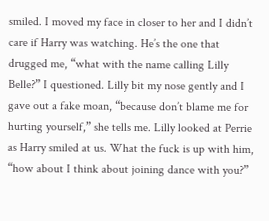smiled. I moved my face in closer to her and I didn’t care if Harry was watching. He’s the one that drugged me, “what with the name calling Lilly Belle?” I questioned. Lilly bit my nose gently and I gave out a fake moan, “because don’t blame me for hurting yourself,” she tells me. Lilly looked at Perrie as Harry smiled at us. What the fuck is up with him, “how about I think about joining dance with you?”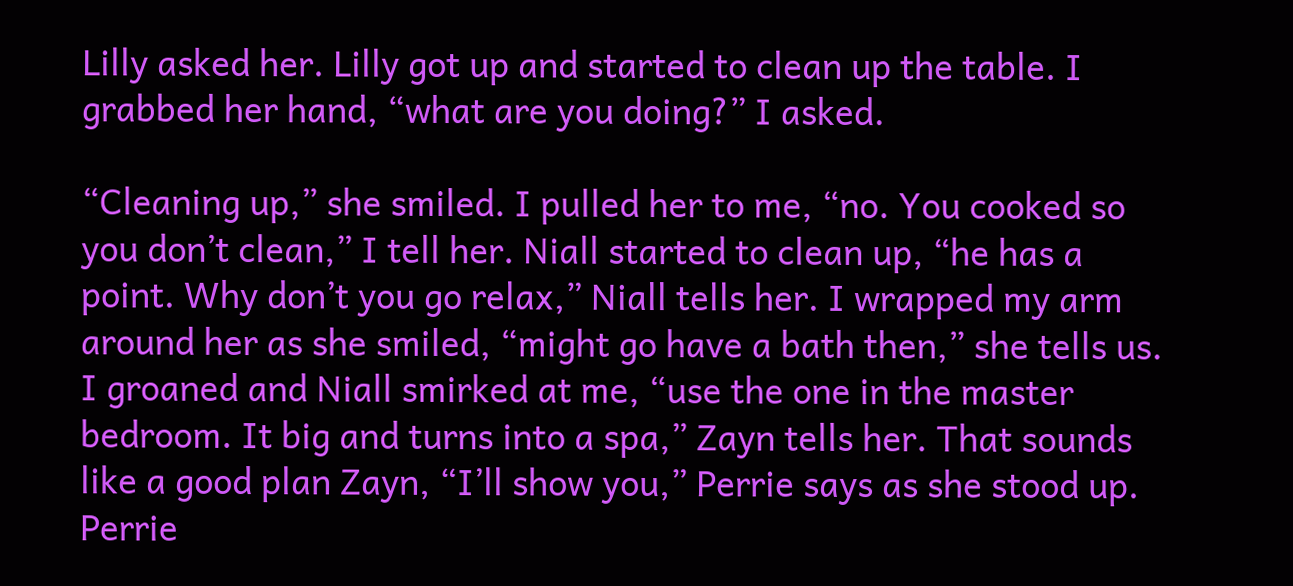Lilly asked her. Lilly got up and started to clean up the table. I grabbed her hand, “what are you doing?” I asked.

“Cleaning up,” she smiled. I pulled her to me, “no. You cooked so you don’t clean,” I tell her. Niall started to clean up, “he has a point. Why don’t you go relax,” Niall tells her. I wrapped my arm around her as she smiled, “might go have a bath then,” she tells us. I groaned and Niall smirked at me, “use the one in the master bedroom. It big and turns into a spa,” Zayn tells her. That sounds like a good plan Zayn, “I’ll show you,” Perrie says as she stood up. Perrie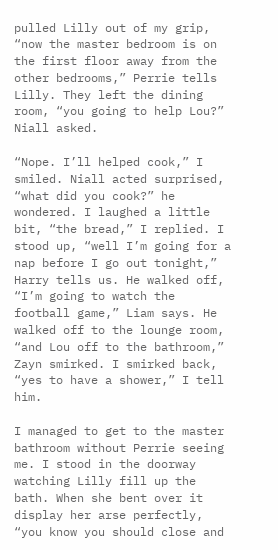pulled Lilly out of my grip, “now the master bedroom is on the first floor away from the other bedrooms,” Perrie tells Lilly. They left the dining room, “you going to help Lou?” Niall asked.

“Nope. I’ll helped cook,” I smiled. Niall acted surprised, “what did you cook?” he wondered. I laughed a little bit, “the bread,” I replied. I stood up, “well I’m going for a nap before I go out tonight,” Harry tells us. He walked off, “I’m going to watch the football game,” Liam says. He walked off to the lounge room, “and Lou off to the bathroom,” Zayn smirked. I smirked back, “yes to have a shower,” I tell him.

I managed to get to the master bathroom without Perrie seeing me. I stood in the doorway watching Lilly fill up the bath. When she bent over it display her arse perfectly, “you know you should close and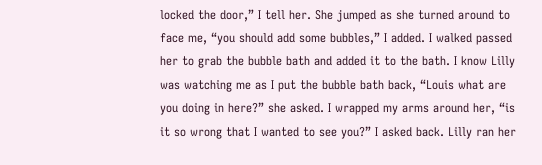locked the door,” I tell her. She jumped as she turned around to face me, “you should add some bubbles,” I added. I walked passed her to grab the bubble bath and added it to the bath. I know Lilly was watching me as I put the bubble bath back, “Louis what are you doing in here?” she asked. I wrapped my arms around her, “is it so wrong that I wanted to see you?” I asked back. Lilly ran her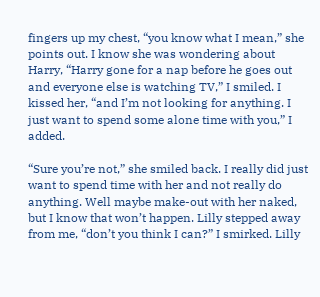fingers up my chest, “you know what I mean,” she points out. I know she was wondering about Harry, “Harry gone for a nap before he goes out and everyone else is watching TV,” I smiled. I kissed her, “and I’m not looking for anything. I just want to spend some alone time with you,” I added.

“Sure you’re not,” she smiled back. I really did just want to spend time with her and not really do anything. Well maybe make-out with her naked, but I know that won’t happen. Lilly stepped away from me, “don’t you think I can?” I smirked. Lilly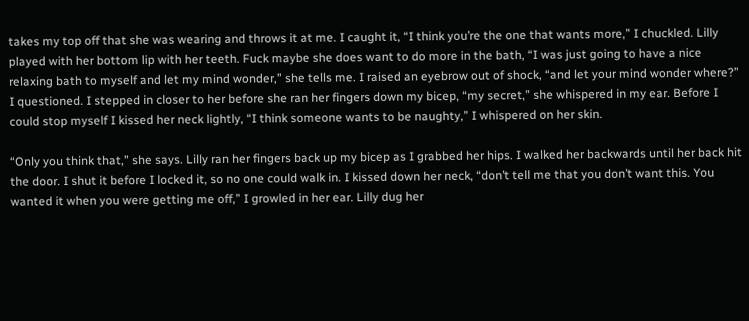takes my top off that she was wearing and throws it at me. I caught it, “I think you’re the one that wants more,” I chuckled. Lilly played with her bottom lip with her teeth. Fuck maybe she does want to do more in the bath, “I was just going to have a nice relaxing bath to myself and let my mind wonder,” she tells me. I raised an eyebrow out of shock, “and let your mind wonder where?” I questioned. I stepped in closer to her before she ran her fingers down my bicep, “my secret,” she whispered in my ear. Before I could stop myself I kissed her neck lightly, “I think someone wants to be naughty,” I whispered on her skin.

“Only you think that,” she says. Lilly ran her fingers back up my bicep as I grabbed her hips. I walked her backwards until her back hit the door. I shut it before I locked it, so no one could walk in. I kissed down her neck, “don’t tell me that you don’t want this. You wanted it when you were getting me off,” I growled in her ear. Lilly dug her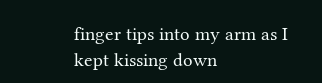finger tips into my arm as I kept kissing down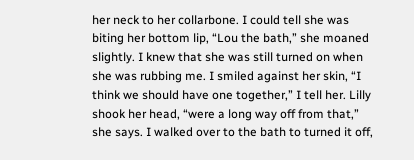her neck to her collarbone. I could tell she was biting her bottom lip, “Lou the bath,” she moaned slightly. I knew that she was still turned on when she was rubbing me. I smiled against her skin, “I think we should have one together,” I tell her. Lilly shook her head, “were a long way off from that,” she says. I walked over to the bath to turned it off,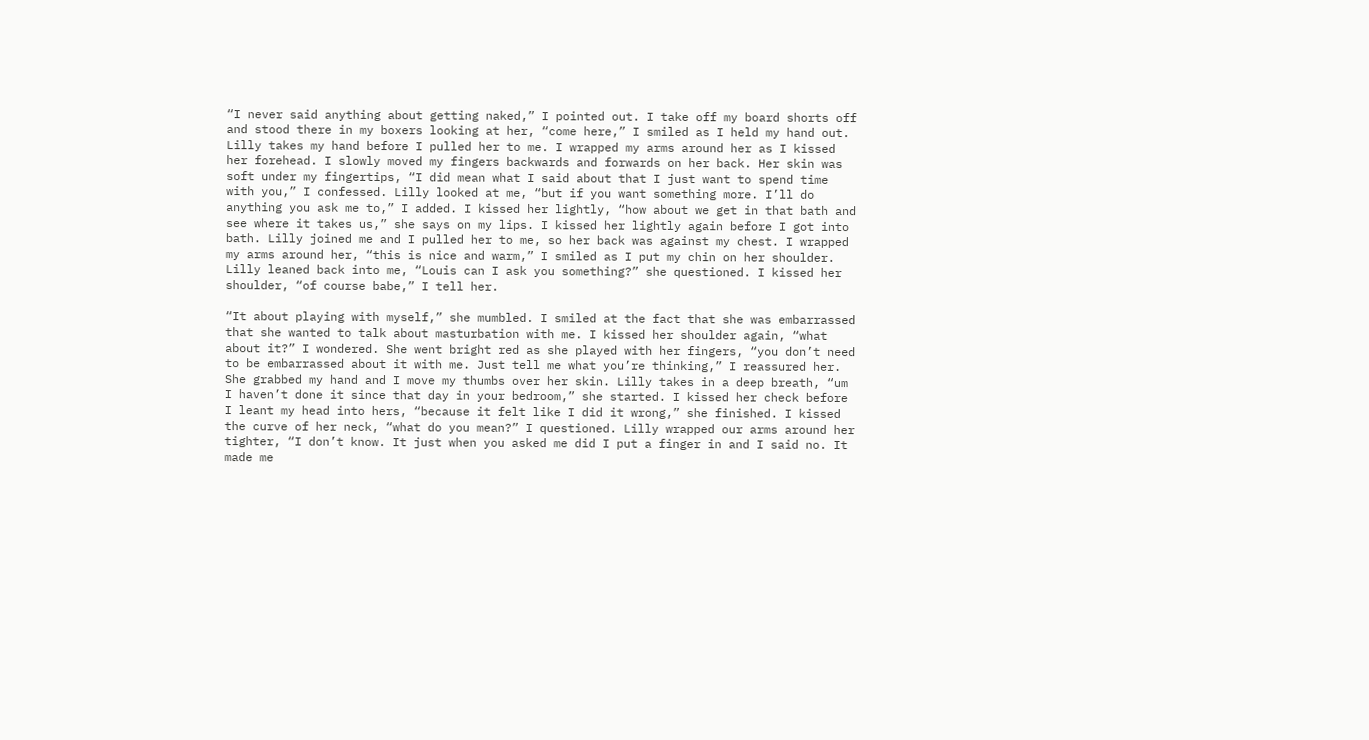“I never said anything about getting naked,” I pointed out. I take off my board shorts off and stood there in my boxers looking at her, “come here,” I smiled as I held my hand out. Lilly takes my hand before I pulled her to me. I wrapped my arms around her as I kissed her forehead. I slowly moved my fingers backwards and forwards on her back. Her skin was soft under my fingertips, “I did mean what I said about that I just want to spend time with you,” I confessed. Lilly looked at me, “but if you want something more. I’ll do anything you ask me to,” I added. I kissed her lightly, “how about we get in that bath and see where it takes us,” she says on my lips. I kissed her lightly again before I got into bath. Lilly joined me and I pulled her to me, so her back was against my chest. I wrapped my arms around her, “this is nice and warm,” I smiled as I put my chin on her shoulder. Lilly leaned back into me, “Louis can I ask you something?” she questioned. I kissed her shoulder, “of course babe,” I tell her.

“It about playing with myself,” she mumbled. I smiled at the fact that she was embarrassed that she wanted to talk about masturbation with me. I kissed her shoulder again, “what about it?” I wondered. She went bright red as she played with her fingers, “you don’t need to be embarrassed about it with me. Just tell me what you’re thinking,” I reassured her. She grabbed my hand and I move my thumbs over her skin. Lilly takes in a deep breath, “um I haven’t done it since that day in your bedroom,” she started. I kissed her check before I leant my head into hers, “because it felt like I did it wrong,” she finished. I kissed the curve of her neck, “what do you mean?” I questioned. Lilly wrapped our arms around her tighter, “I don’t know. It just when you asked me did I put a finger in and I said no. It made me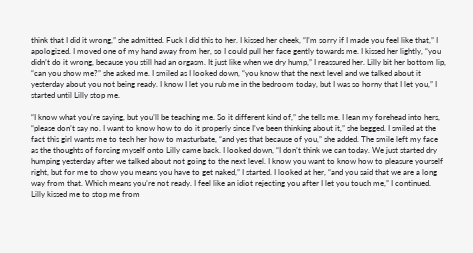think that I did it wrong,” she admitted. Fuck I did this to her. I kissed her cheek, “I’m sorry if I made you feel like that,” I apologized. I moved one of my hand away from her, so I could pull her face gently towards me. I kissed her lightly, “you didn’t do it wrong, because you still had an orgasm. It just like when we dry hump,” I reassured her. Lilly bit her bottom lip, “can you show me?” she asked me. I smiled as I looked down, “you know that the next level and we talked about it yesterday about you not being ready. I know I let you rub me in the bedroom today, but I was so horny that I let you,” I started until Lilly stop me.

“I know what you’re saying, but you’ll be teaching me. So it different kind of,” she tells me. I lean my forehead into hers, “please don’t say no. I want to know how to do it properly since I’ve been thinking about it,” she begged. I smiled at the fact this girl wants me to tech her how to masturbate, “and yes that because of you,” she added. The smile left my face as the thoughts of forcing myself onto Lilly came back. I looked down, “I don’t think we can today. We just started dry humping yesterday after we talked about not going to the next level. I know you want to know how to pleasure yourself right, but for me to show you means you have to get naked,” I started. I looked at her, “and you said that we are a long way from that. Which means you’re not ready. I feel like an idiot rejecting you after I let you touch me,” I continued. Lilly kissed me to stop me from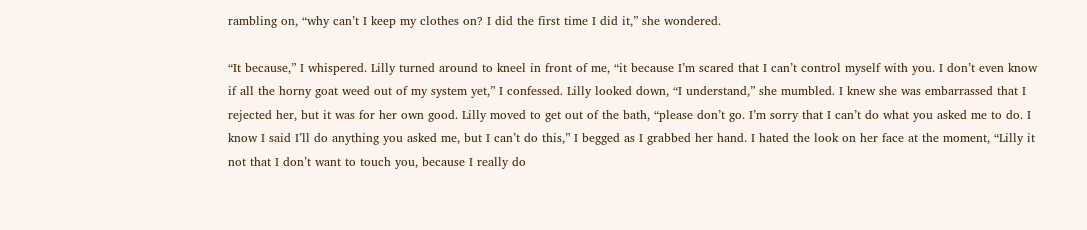rambling on, “why can’t I keep my clothes on? I did the first time I did it,” she wondered.

“It because,” I whispered. Lilly turned around to kneel in front of me, “it because I’m scared that I can’t control myself with you. I don’t even know if all the horny goat weed out of my system yet,” I confessed. Lilly looked down, “I understand,” she mumbled. I knew she was embarrassed that I rejected her, but it was for her own good. Lilly moved to get out of the bath, “please don’t go. I’m sorry that I can’t do what you asked me to do. I know I said I’ll do anything you asked me, but I can’t do this,” I begged as I grabbed her hand. I hated the look on her face at the moment, “Lilly it not that I don’t want to touch you, because I really do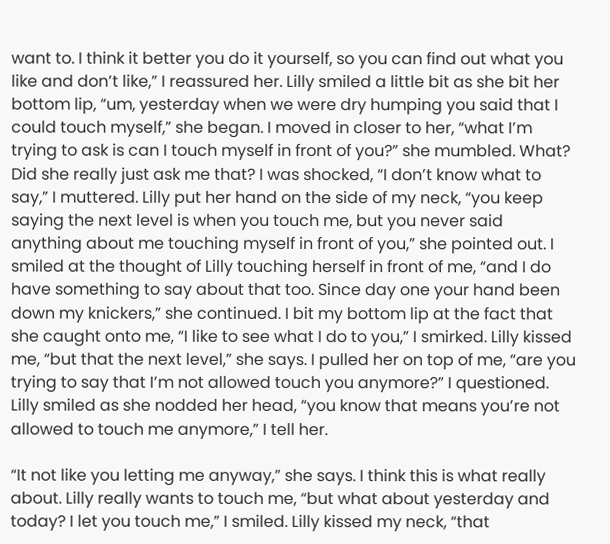want to. I think it better you do it yourself, so you can find out what you like and don’t like,” I reassured her. Lilly smiled a little bit as she bit her bottom lip, “um, yesterday when we were dry humping you said that I could touch myself,” she began. I moved in closer to her, “what I’m trying to ask is can I touch myself in front of you?” she mumbled. What? Did she really just ask me that? I was shocked, “I don’t know what to say,” I muttered. Lilly put her hand on the side of my neck, “you keep saying the next level is when you touch me, but you never said anything about me touching myself in front of you,” she pointed out. I smiled at the thought of Lilly touching herself in front of me, “and I do have something to say about that too. Since day one your hand been down my knickers,” she continued. I bit my bottom lip at the fact that she caught onto me, “I like to see what I do to you,” I smirked. Lilly kissed me, “but that the next level,” she says. I pulled her on top of me, “are you trying to say that I’m not allowed touch you anymore?” I questioned. Lilly smiled as she nodded her head, “you know that means you’re not allowed to touch me anymore,” I tell her.

“It not like you letting me anyway,” she says. I think this is what really about. Lilly really wants to touch me, “but what about yesterday and today? I let you touch me,” I smiled. Lilly kissed my neck, “that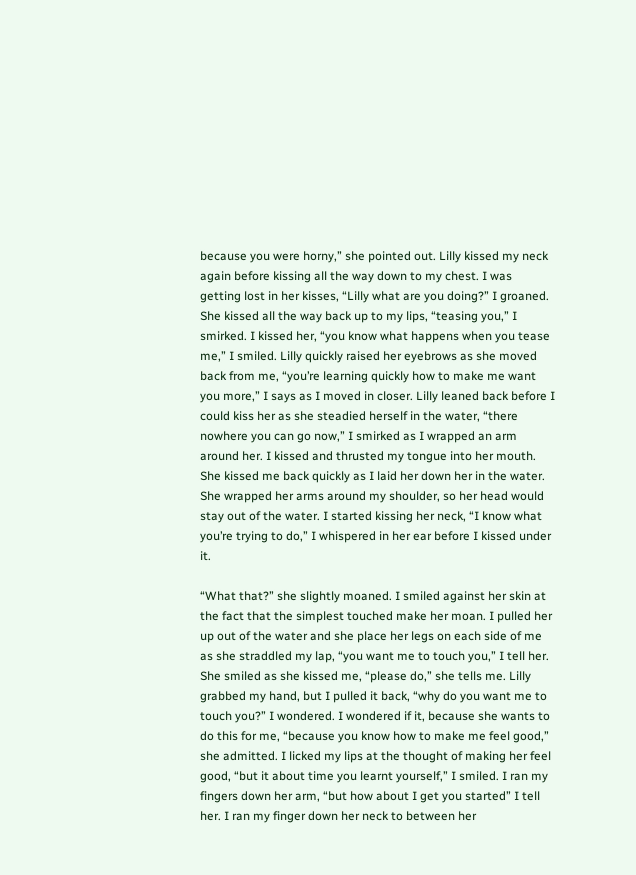because you were horny,” she pointed out. Lilly kissed my neck again before kissing all the way down to my chest. I was getting lost in her kisses, “Lilly what are you doing?” I groaned. She kissed all the way back up to my lips, “teasing you,” I smirked. I kissed her, “you know what happens when you tease me,” I smiled. Lilly quickly raised her eyebrows as she moved back from me, “you’re learning quickly how to make me want you more,” I says as I moved in closer. Lilly leaned back before I could kiss her as she steadied herself in the water, “there nowhere you can go now,” I smirked as I wrapped an arm around her. I kissed and thrusted my tongue into her mouth. She kissed me back quickly as I laid her down her in the water. She wrapped her arms around my shoulder, so her head would stay out of the water. I started kissing her neck, “I know what you’re trying to do,” I whispered in her ear before I kissed under it.

“What that?” she slightly moaned. I smiled against her skin at the fact that the simplest touched make her moan. I pulled her up out of the water and she place her legs on each side of me as she straddled my lap, “you want me to touch you,” I tell her. She smiled as she kissed me, “please do,” she tells me. Lilly grabbed my hand, but I pulled it back, “why do you want me to touch you?” I wondered. I wondered if it, because she wants to do this for me, “because you know how to make me feel good,” she admitted. I licked my lips at the thought of making her feel good, “but it about time you learnt yourself,” I smiled. I ran my fingers down her arm, “but how about I get you started” I tell her. I ran my finger down her neck to between her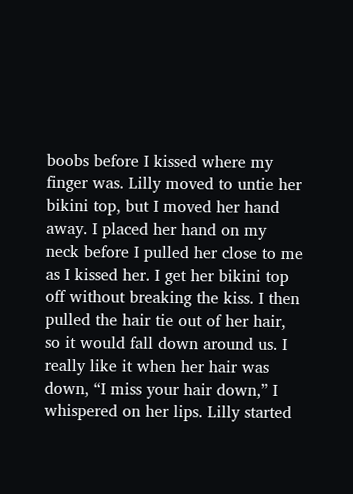boobs before I kissed where my finger was. Lilly moved to untie her bikini top, but I moved her hand away. I placed her hand on my neck before I pulled her close to me as I kissed her. I get her bikini top off without breaking the kiss. I then pulled the hair tie out of her hair, so it would fall down around us. I really like it when her hair was down, “I miss your hair down,” I whispered on her lips. Lilly started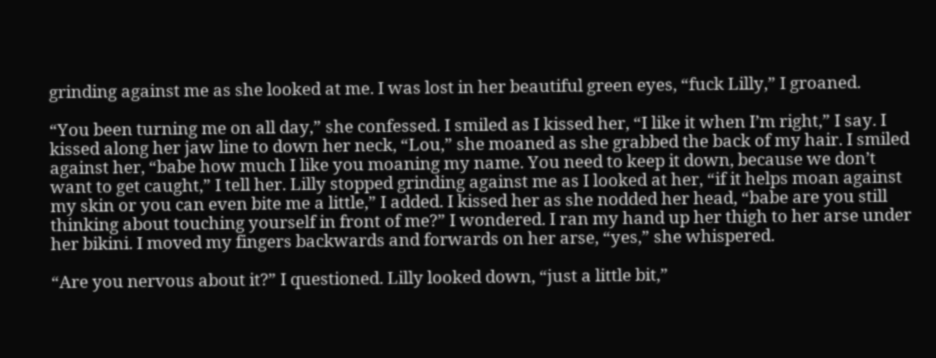grinding against me as she looked at me. I was lost in her beautiful green eyes, “fuck Lilly,” I groaned.

“You been turning me on all day,” she confessed. I smiled as I kissed her, “I like it when I’m right,” I say. I kissed along her jaw line to down her neck, “Lou,” she moaned as she grabbed the back of my hair. I smiled against her, “babe how much I like you moaning my name. You need to keep it down, because we don’t want to get caught,” I tell her. Lilly stopped grinding against me as I looked at her, “if it helps moan against my skin or you can even bite me a little,” I added. I kissed her as she nodded her head, “babe are you still thinking about touching yourself in front of me?” I wondered. I ran my hand up her thigh to her arse under her bikini. I moved my fingers backwards and forwards on her arse, “yes,” she whispered.

“Are you nervous about it?” I questioned. Lilly looked down, “just a little bit,”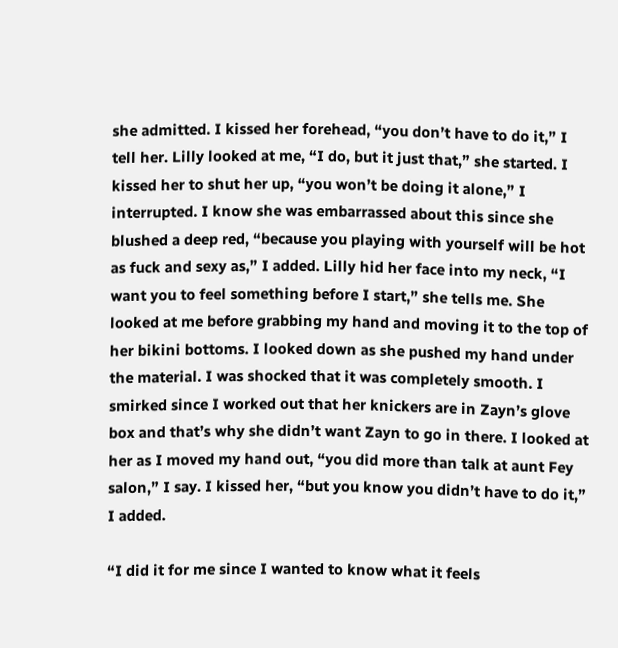she admitted. I kissed her forehead, “you don’t have to do it,” I tell her. Lilly looked at me, “I do, but it just that,” she started. I kissed her to shut her up, “you won’t be doing it alone,” I interrupted. I know she was embarrassed about this since she blushed a deep red, “because you playing with yourself will be hot as fuck and sexy as,” I added. Lilly hid her face into my neck, “I want you to feel something before I start,” she tells me. She looked at me before grabbing my hand and moving it to the top of her bikini bottoms. I looked down as she pushed my hand under the material. I was shocked that it was completely smooth. I smirked since I worked out that her knickers are in Zayn’s glove box and that’s why she didn’t want Zayn to go in there. I looked at her as I moved my hand out, “you did more than talk at aunt Fey salon,” I say. I kissed her, “but you know you didn’t have to do it,” I added.

“I did it for me since I wanted to know what it feels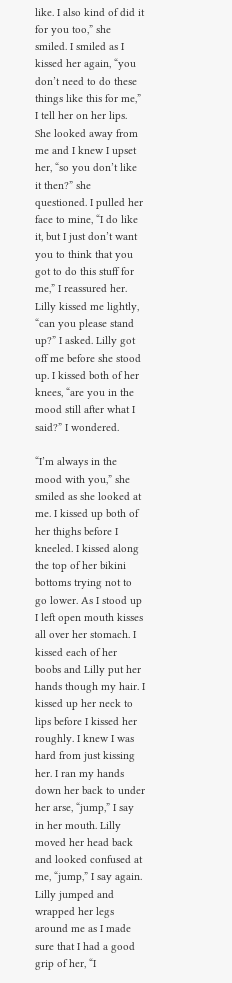like. I also kind of did it for you too,” she smiled. I smiled as I kissed her again, “you don’t need to do these things like this for me,” I tell her on her lips. She looked away from me and I knew I upset her, “so you don’t like it then?” she questioned. I pulled her face to mine, “I do like it, but I just don’t want you to think that you got to do this stuff for me,” I reassured her. Lilly kissed me lightly, “can you please stand up?” I asked. Lilly got off me before she stood up. I kissed both of her knees, “are you in the mood still after what I said?” I wondered.

“I’m always in the mood with you,” she smiled as she looked at me. I kissed up both of her thighs before I kneeled. I kissed along the top of her bikini bottoms trying not to go lower. As I stood up I left open mouth kisses all over her stomach. I kissed each of her boobs and Lilly put her hands though my hair. I kissed up her neck to lips before I kissed her roughly. I knew I was hard from just kissing her. I ran my hands down her back to under her arse, “jump,” I say in her mouth. Lilly moved her head back and looked confused at me, “jump,” I say again. Lilly jumped and wrapped her legs around me as I made sure that I had a good grip of her, “I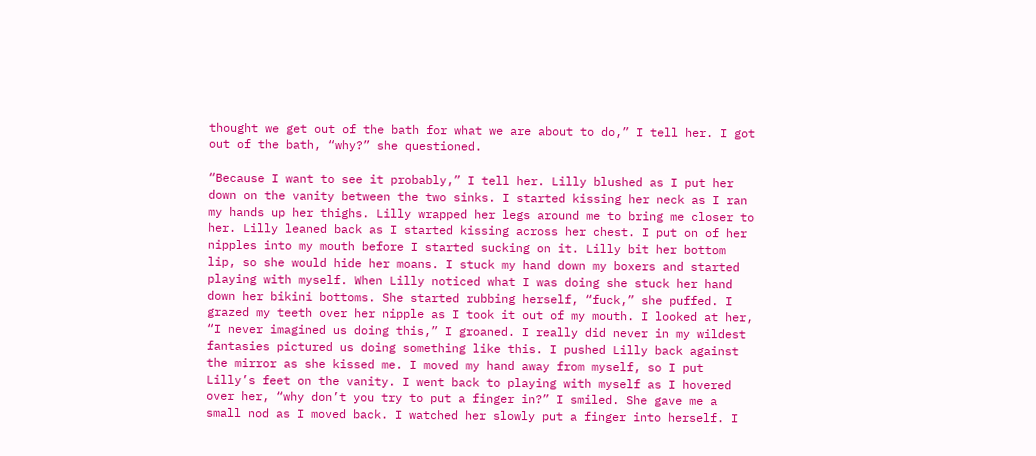thought we get out of the bath for what we are about to do,” I tell her. I got out of the bath, “why?” she questioned.

“Because I want to see it probably,” I tell her. Lilly blushed as I put her down on the vanity between the two sinks. I started kissing her neck as I ran my hands up her thighs. Lilly wrapped her legs around me to bring me closer to her. Lilly leaned back as I started kissing across her chest. I put on of her nipples into my mouth before I started sucking on it. Lilly bit her bottom lip, so she would hide her moans. I stuck my hand down my boxers and started playing with myself. When Lilly noticed what I was doing she stuck her hand down her bikini bottoms. She started rubbing herself, “fuck,” she puffed. I grazed my teeth over her nipple as I took it out of my mouth. I looked at her, “I never imagined us doing this,” I groaned. I really did never in my wildest fantasies pictured us doing something like this. I pushed Lilly back against the mirror as she kissed me. I moved my hand away from myself, so I put Lilly’s feet on the vanity. I went back to playing with myself as I hovered over her, “why don’t you try to put a finger in?” I smiled. She gave me a small nod as I moved back. I watched her slowly put a finger into herself. I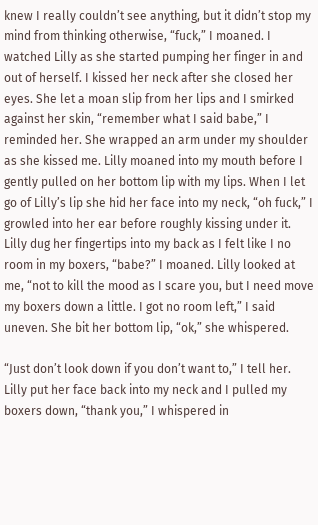knew I really couldn’t see anything, but it didn’t stop my mind from thinking otherwise, “fuck,” I moaned. I watched Lilly as she started pumping her finger in and out of herself. I kissed her neck after she closed her eyes. She let a moan slip from her lips and I smirked against her skin, “remember what I said babe,” I reminded her. She wrapped an arm under my shoulder as she kissed me. Lilly moaned into my mouth before I gently pulled on her bottom lip with my lips. When I let go of Lilly’s lip she hid her face into my neck, “oh fuck,” I growled into her ear before roughly kissing under it. Lilly dug her fingertips into my back as I felt like I no room in my boxers, “babe?” I moaned. Lilly looked at me, “not to kill the mood as I scare you, but I need move my boxers down a little. I got no room left,” I said uneven. She bit her bottom lip, “ok,” she whispered.

“Just don’t look down if you don’t want to,” I tell her. Lilly put her face back into my neck and I pulled my boxers down, “thank you,” I whispered in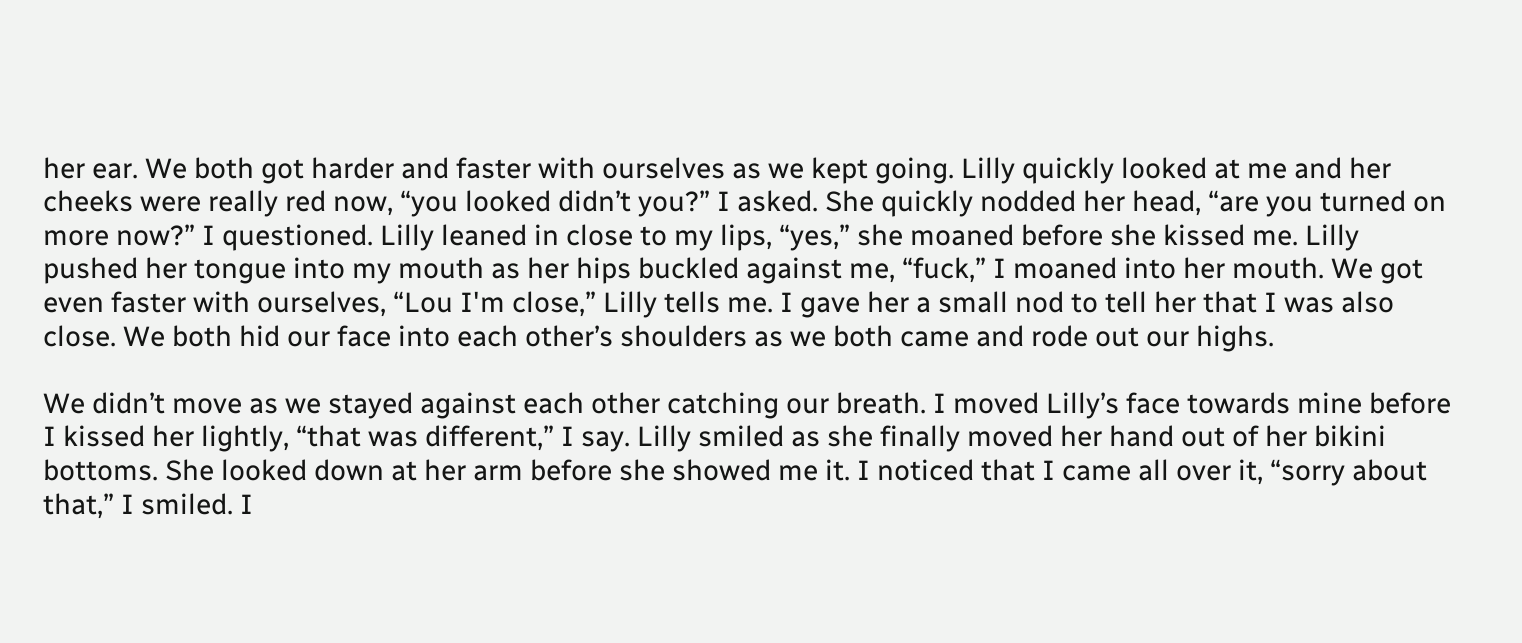her ear. We both got harder and faster with ourselves as we kept going. Lilly quickly looked at me and her cheeks were really red now, “you looked didn’t you?” I asked. She quickly nodded her head, “are you turned on more now?” I questioned. Lilly leaned in close to my lips, “yes,” she moaned before she kissed me. Lilly pushed her tongue into my mouth as her hips buckled against me, “fuck,” I moaned into her mouth. We got even faster with ourselves, “Lou I'm close,” Lilly tells me. I gave her a small nod to tell her that I was also close. We both hid our face into each other’s shoulders as we both came and rode out our highs.

We didn’t move as we stayed against each other catching our breath. I moved Lilly’s face towards mine before I kissed her lightly, “that was different,” I say. Lilly smiled as she finally moved her hand out of her bikini bottoms. She looked down at her arm before she showed me it. I noticed that I came all over it, “sorry about that,” I smiled. I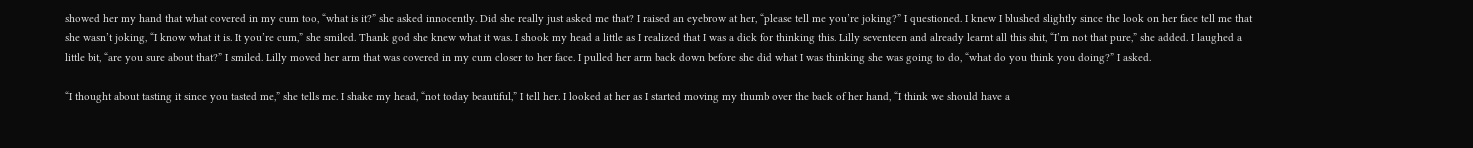showed her my hand that what covered in my cum too, “what is it?” she asked innocently. Did she really just asked me that? I raised an eyebrow at her, “please tell me you’re joking?” I questioned. I knew I blushed slightly since the look on her face tell me that she wasn’t joking, “I know what it is. It you’re cum,” she smiled. Thank god she knew what it was. I shook my head a little as I realized that I was a dick for thinking this. Lilly seventeen and already learnt all this shit, “I’m not that pure,” she added. I laughed a little bit, “are you sure about that?” I smiled. Lilly moved her arm that was covered in my cum closer to her face. I pulled her arm back down before she did what I was thinking she was going to do, “what do you think you doing?” I asked.

“I thought about tasting it since you tasted me,” she tells me. I shake my head, “not today beautiful,” I tell her. I looked at her as I started moving my thumb over the back of her hand, “I think we should have a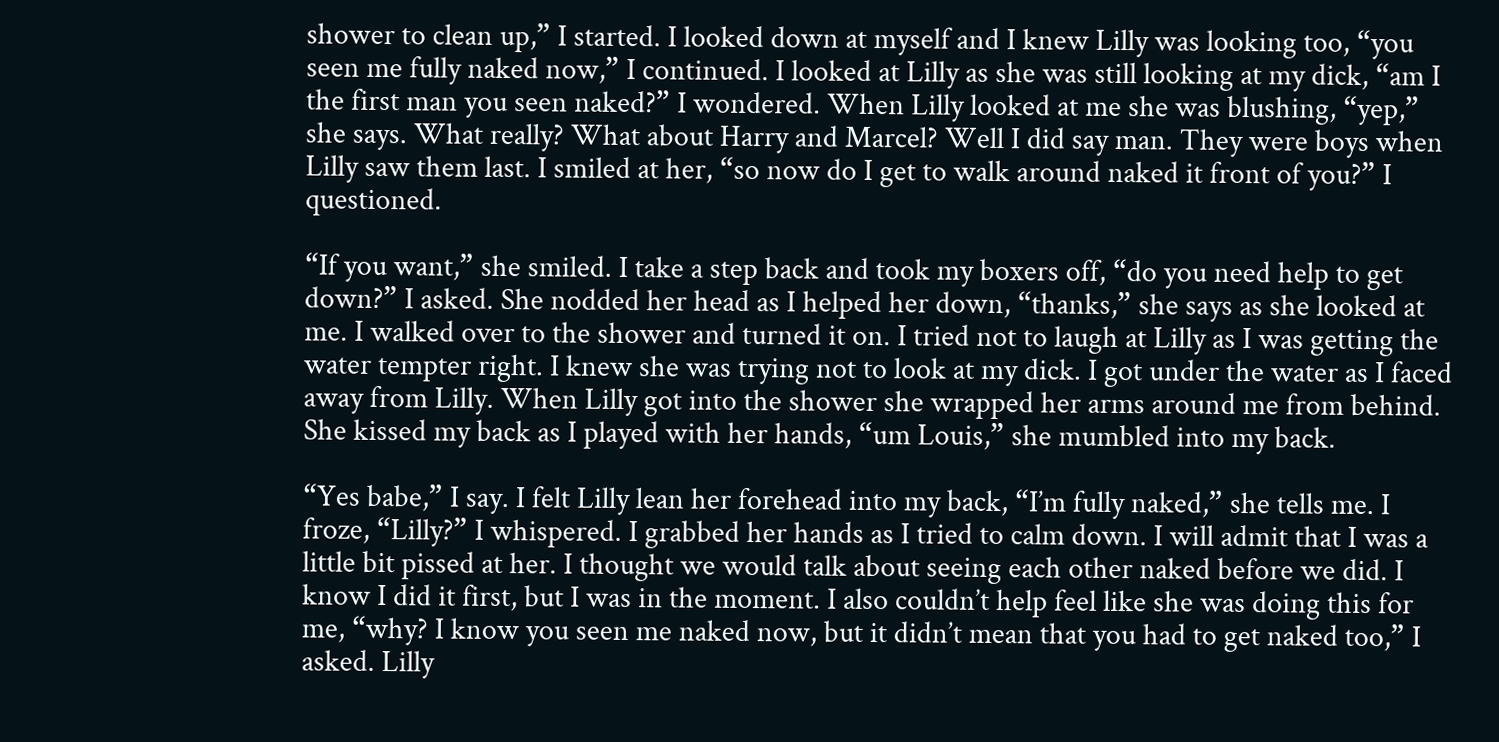shower to clean up,” I started. I looked down at myself and I knew Lilly was looking too, “you seen me fully naked now,” I continued. I looked at Lilly as she was still looking at my dick, “am I the first man you seen naked?” I wondered. When Lilly looked at me she was blushing, “yep,” she says. What really? What about Harry and Marcel? Well I did say man. They were boys when Lilly saw them last. I smiled at her, “so now do I get to walk around naked it front of you?” I questioned.

“If you want,” she smiled. I take a step back and took my boxers off, “do you need help to get down?” I asked. She nodded her head as I helped her down, “thanks,” she says as she looked at me. I walked over to the shower and turned it on. I tried not to laugh at Lilly as I was getting the water tempter right. I knew she was trying not to look at my dick. I got under the water as I faced away from Lilly. When Lilly got into the shower she wrapped her arms around me from behind. She kissed my back as I played with her hands, “um Louis,” she mumbled into my back.

“Yes babe,” I say. I felt Lilly lean her forehead into my back, “I’m fully naked,” she tells me. I froze, “Lilly?” I whispered. I grabbed her hands as I tried to calm down. I will admit that I was a little bit pissed at her. I thought we would talk about seeing each other naked before we did. I know I did it first, but I was in the moment. I also couldn’t help feel like she was doing this for me, “why? I know you seen me naked now, but it didn’t mean that you had to get naked too,” I asked. Lilly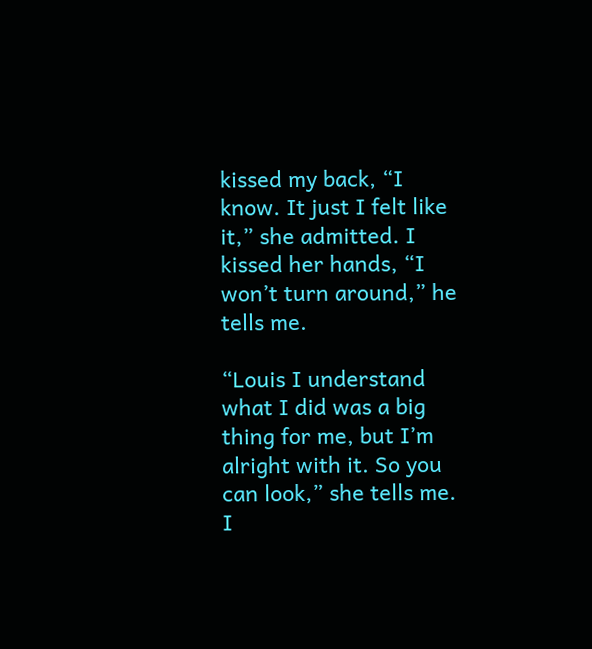kissed my back, “I know. It just I felt like it,” she admitted. I kissed her hands, “I won’t turn around,” he tells me.

“Louis I understand what I did was a big thing for me, but I’m alright with it. So you can look,” she tells me. I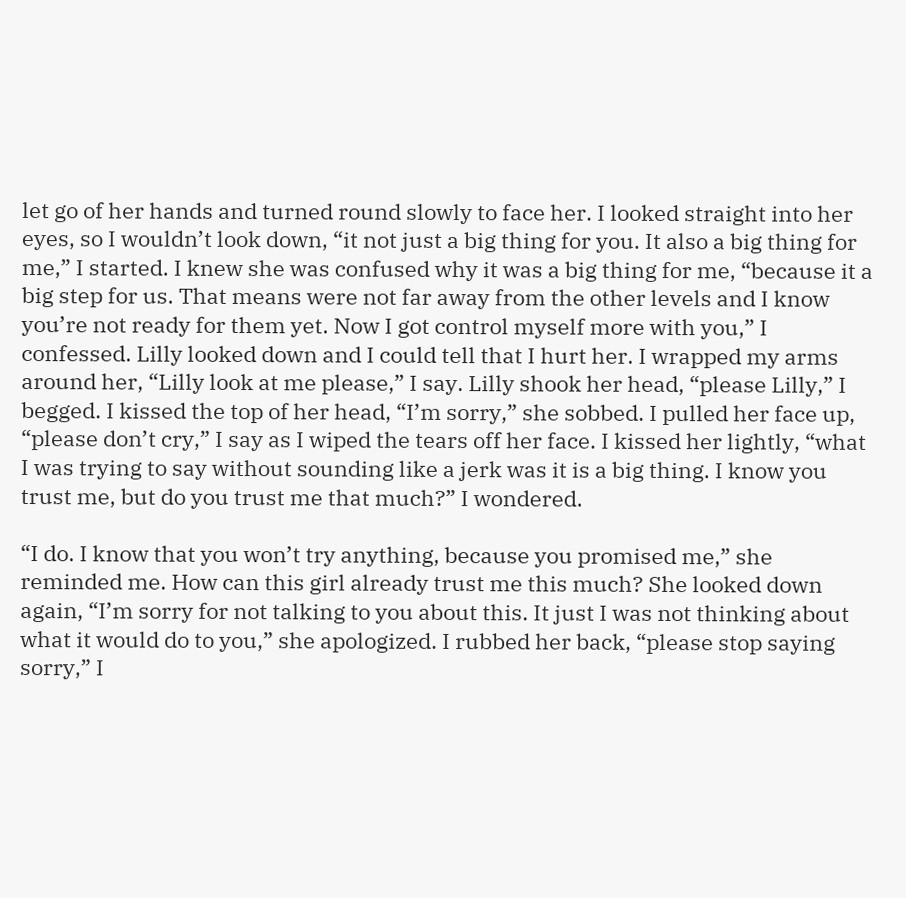let go of her hands and turned round slowly to face her. I looked straight into her eyes, so I wouldn’t look down, “it not just a big thing for you. It also a big thing for me,” I started. I knew she was confused why it was a big thing for me, “because it a big step for us. That means were not far away from the other levels and I know you’re not ready for them yet. Now I got control myself more with you,” I confessed. Lilly looked down and I could tell that I hurt her. I wrapped my arms around her, “Lilly look at me please,” I say. Lilly shook her head, “please Lilly,” I begged. I kissed the top of her head, “I’m sorry,” she sobbed. I pulled her face up, “please don’t cry,” I say as I wiped the tears off her face. I kissed her lightly, “what I was trying to say without sounding like a jerk was it is a big thing. I know you trust me, but do you trust me that much?” I wondered.

“I do. I know that you won’t try anything, because you promised me,” she reminded me. How can this girl already trust me this much? She looked down again, “I’m sorry for not talking to you about this. It just I was not thinking about what it would do to you,” she apologized. I rubbed her back, “please stop saying sorry,” I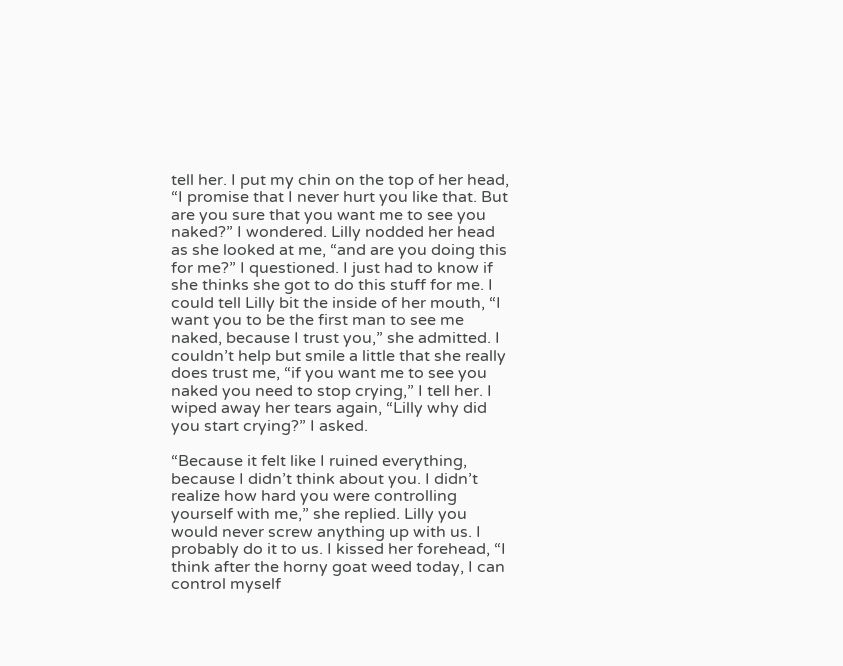tell her. I put my chin on the top of her head, “I promise that I never hurt you like that. But are you sure that you want me to see you naked?” I wondered. Lilly nodded her head as she looked at me, “and are you doing this for me?” I questioned. I just had to know if she thinks she got to do this stuff for me. I could tell Lilly bit the inside of her mouth, “I want you to be the first man to see me naked, because I trust you,” she admitted. I couldn’t help but smile a little that she really does trust me, “if you want me to see you naked you need to stop crying,” I tell her. I wiped away her tears again, “Lilly why did you start crying?” I asked.

“Because it felt like I ruined everything, because I didn’t think about you. I didn’t realize how hard you were controlling yourself with me,” she replied. Lilly you would never screw anything up with us. I probably do it to us. I kissed her forehead, “I think after the horny goat weed today, I can control myself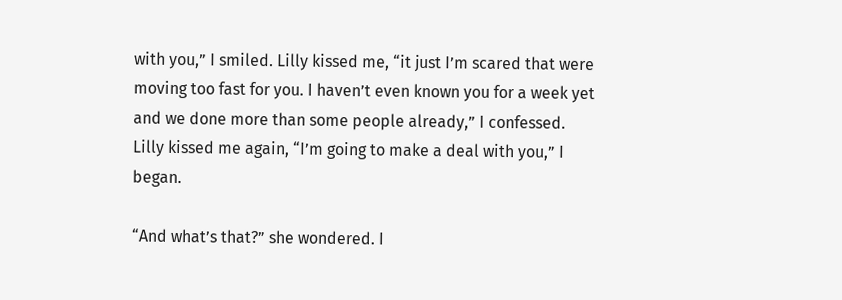with you,” I smiled. Lilly kissed me, “it just I’m scared that were moving too fast for you. I haven’t even known you for a week yet and we done more than some people already,” I confessed. Lilly kissed me again, “I’m going to make a deal with you,” I began.

“And what’s that?” she wondered. I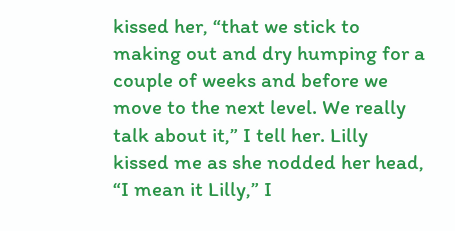kissed her, “that we stick to making out and dry humping for a couple of weeks and before we move to the next level. We really talk about it,” I tell her. Lilly kissed me as she nodded her head, “I mean it Lilly,” I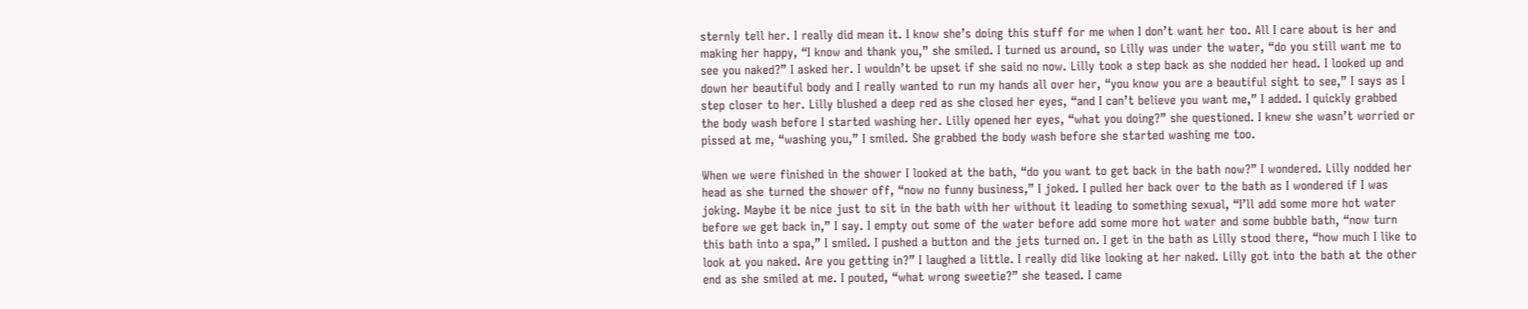sternly tell her. I really did mean it. I know she’s doing this stuff for me when I don’t want her too. All I care about is her and making her happy, “I know and thank you,” she smiled. I turned us around, so Lilly was under the water, “do you still want me to see you naked?” I asked her. I wouldn’t be upset if she said no now. Lilly took a step back as she nodded her head. I looked up and down her beautiful body and I really wanted to run my hands all over her, “you know you are a beautiful sight to see,” I says as I step closer to her. Lilly blushed a deep red as she closed her eyes, “and I can’t believe you want me,” I added. I quickly grabbed the body wash before I started washing her. Lilly opened her eyes, “what you doing?” she questioned. I knew she wasn’t worried or pissed at me, “washing you,” I smiled. She grabbed the body wash before she started washing me too.

When we were finished in the shower I looked at the bath, “do you want to get back in the bath now?” I wondered. Lilly nodded her head as she turned the shower off, “now no funny business,” I joked. I pulled her back over to the bath as I wondered if I was joking. Maybe it be nice just to sit in the bath with her without it leading to something sexual, “I’ll add some more hot water before we get back in,” I say. I empty out some of the water before add some more hot water and some bubble bath, “now turn this bath into a spa,” I smiled. I pushed a button and the jets turned on. I get in the bath as Lilly stood there, “how much I like to look at you naked. Are you getting in?” I laughed a little. I really did like looking at her naked. Lilly got into the bath at the other end as she smiled at me. I pouted, “what wrong sweetie?” she teased. I came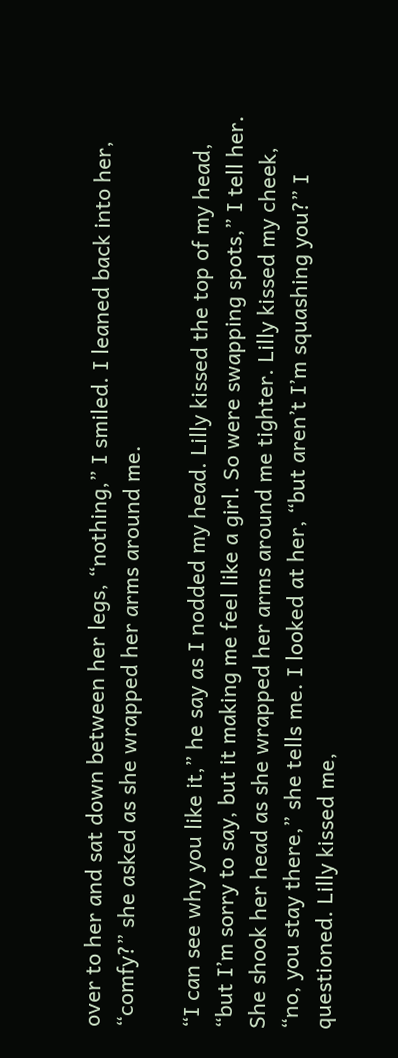over to her and sat down between her legs, “nothing,” I smiled. I leaned back into her, “comfy?” she asked as she wrapped her arms around me.

“I can see why you like it,” he say as I nodded my head. Lilly kissed the top of my head, “but I’m sorry to say, but it making me feel like a girl. So were swapping spots,” I tell her. She shook her head as she wrapped her arms around me tighter. Lilly kissed my cheek, “no, you stay there,” she tells me. I looked at her, “but aren’t I’m squashing you?” I questioned. Lilly kissed me,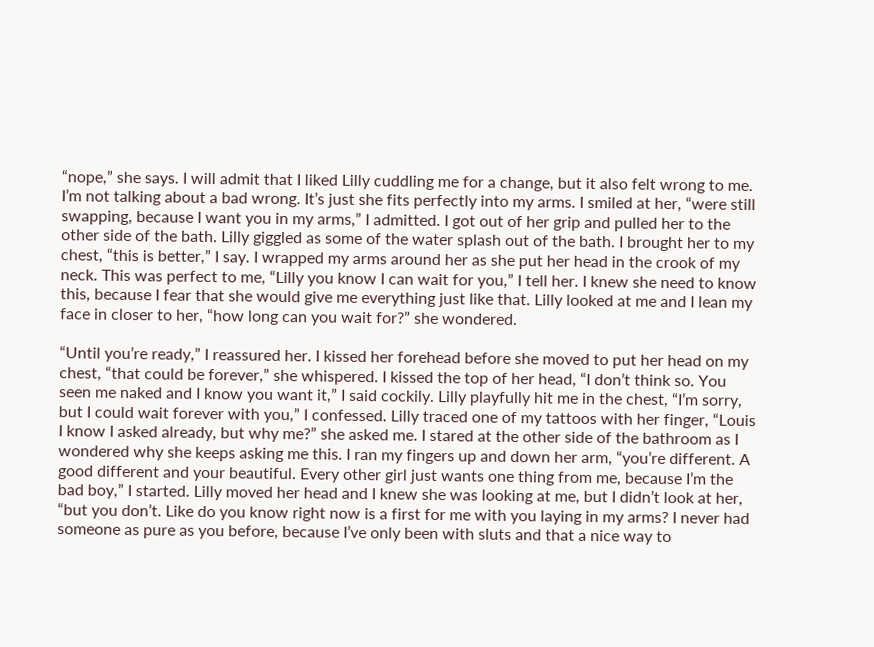“nope,” she says. I will admit that I liked Lilly cuddling me for a change, but it also felt wrong to me. I’m not talking about a bad wrong. It’s just she fits perfectly into my arms. I smiled at her, “were still swapping, because I want you in my arms,” I admitted. I got out of her grip and pulled her to the other side of the bath. Lilly giggled as some of the water splash out of the bath. I brought her to my chest, “this is better,” I say. I wrapped my arms around her as she put her head in the crook of my neck. This was perfect to me, “Lilly you know I can wait for you,” I tell her. I knew she need to know this, because I fear that she would give me everything just like that. Lilly looked at me and I lean my face in closer to her, “how long can you wait for?” she wondered.

“Until you’re ready,” I reassured her. I kissed her forehead before she moved to put her head on my chest, “that could be forever,” she whispered. I kissed the top of her head, “I don’t think so. You seen me naked and I know you want it,” I said cockily. Lilly playfully hit me in the chest, “I’m sorry, but I could wait forever with you,” I confessed. Lilly traced one of my tattoos with her finger, “Louis I know I asked already, but why me?” she asked me. I stared at the other side of the bathroom as I wondered why she keeps asking me this. I ran my fingers up and down her arm, “you’re different. A good different and your beautiful. Every other girl just wants one thing from me, because I’m the bad boy,” I started. Lilly moved her head and I knew she was looking at me, but I didn’t look at her, “but you don’t. Like do you know right now is a first for me with you laying in my arms? I never had someone as pure as you before, because I’ve only been with sluts and that a nice way to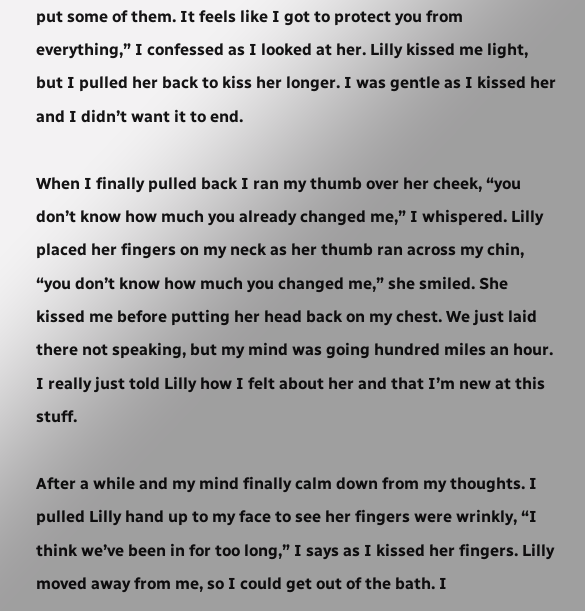put some of them. It feels like I got to protect you from everything,” I confessed as I looked at her. Lilly kissed me light, but I pulled her back to kiss her longer. I was gentle as I kissed her and I didn’t want it to end.

When I finally pulled back I ran my thumb over her cheek, “you don’t know how much you already changed me,” I whispered. Lilly placed her fingers on my neck as her thumb ran across my chin, “you don’t know how much you changed me,” she smiled. She kissed me before putting her head back on my chest. We just laid there not speaking, but my mind was going hundred miles an hour. I really just told Lilly how I felt about her and that I’m new at this stuff.

After a while and my mind finally calm down from my thoughts. I pulled Lilly hand up to my face to see her fingers were wrinkly, “I think we’ve been in for too long,” I says as I kissed her fingers. Lilly moved away from me, so I could get out of the bath. I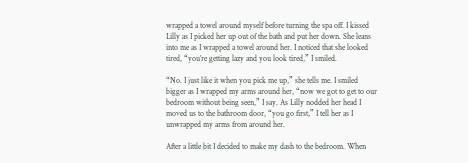wrapped a towel around myself before turning the spa off. I kissed Lilly as I picked her up out of the bath and put her down. She leans into me as I wrapped a towel around her. I noticed that she looked tired, “you’re getting lazy and you look tired,” I smiled.

“No. I just like it when you pick me up,” she tells me. I smiled bigger as I wrapped my arms around her, “now we got to get to our bedroom without being seen,” I say. As Lilly nodded her head I moved us to the bathroom door, “you go first,” I tell her as I unwrapped my arms from around her.

After a little bit I decided to make my dash to the bedroom. When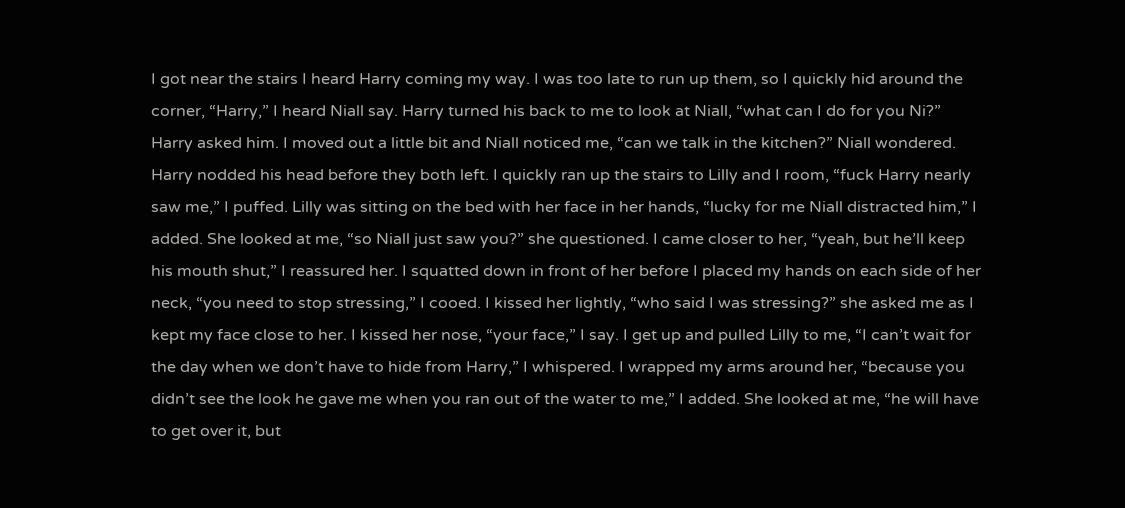I got near the stairs I heard Harry coming my way. I was too late to run up them, so I quickly hid around the corner, “Harry,” I heard Niall say. Harry turned his back to me to look at Niall, “what can I do for you Ni?” Harry asked him. I moved out a little bit and Niall noticed me, “can we talk in the kitchen?” Niall wondered. Harry nodded his head before they both left. I quickly ran up the stairs to Lilly and I room, “fuck Harry nearly saw me,” I puffed. Lilly was sitting on the bed with her face in her hands, “lucky for me Niall distracted him,” I added. She looked at me, “so Niall just saw you?” she questioned. I came closer to her, “yeah, but he’ll keep his mouth shut,” I reassured her. I squatted down in front of her before I placed my hands on each side of her neck, “you need to stop stressing,” I cooed. I kissed her lightly, “who said I was stressing?” she asked me as I kept my face close to her. I kissed her nose, “your face,” I say. I get up and pulled Lilly to me, “I can’t wait for the day when we don’t have to hide from Harry,” I whispered. I wrapped my arms around her, “because you didn’t see the look he gave me when you ran out of the water to me,” I added. She looked at me, “he will have to get over it, but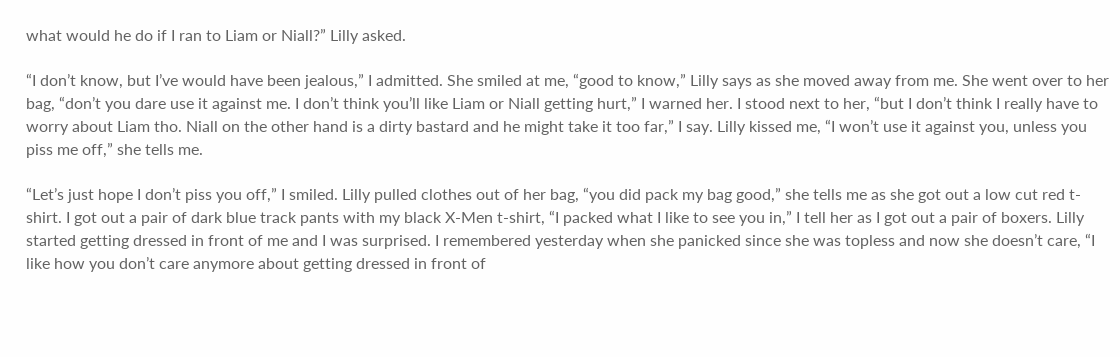what would he do if I ran to Liam or Niall?” Lilly asked.

“I don’t know, but I’ve would have been jealous,” I admitted. She smiled at me, “good to know,” Lilly says as she moved away from me. She went over to her bag, “don’t you dare use it against me. I don’t think you’ll like Liam or Niall getting hurt,” I warned her. I stood next to her, “but I don’t think I really have to worry about Liam tho. Niall on the other hand is a dirty bastard and he might take it too far,” I say. Lilly kissed me, “I won’t use it against you, unless you piss me off,” she tells me.

“Let’s just hope I don’t piss you off,” I smiled. Lilly pulled clothes out of her bag, “you did pack my bag good,” she tells me as she got out a low cut red t-shirt. I got out a pair of dark blue track pants with my black X-Men t-shirt, “I packed what I like to see you in,” I tell her as I got out a pair of boxers. Lilly started getting dressed in front of me and I was surprised. I remembered yesterday when she panicked since she was topless and now she doesn’t care, “I like how you don’t care anymore about getting dressed in front of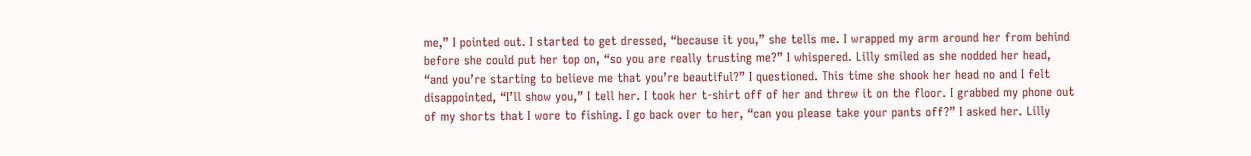me,” I pointed out. I started to get dressed, “because it you,” she tells me. I wrapped my arm around her from behind before she could put her top on, “so you are really trusting me?” I whispered. Lilly smiled as she nodded her head, “and you’re starting to believe me that you’re beautiful?” I questioned. This time she shook her head no and I felt disappointed, “I’ll show you,” I tell her. I took her t-shirt off of her and threw it on the floor. I grabbed my phone out of my shorts that I wore to fishing. I go back over to her, “can you please take your pants off?” I asked her. Lilly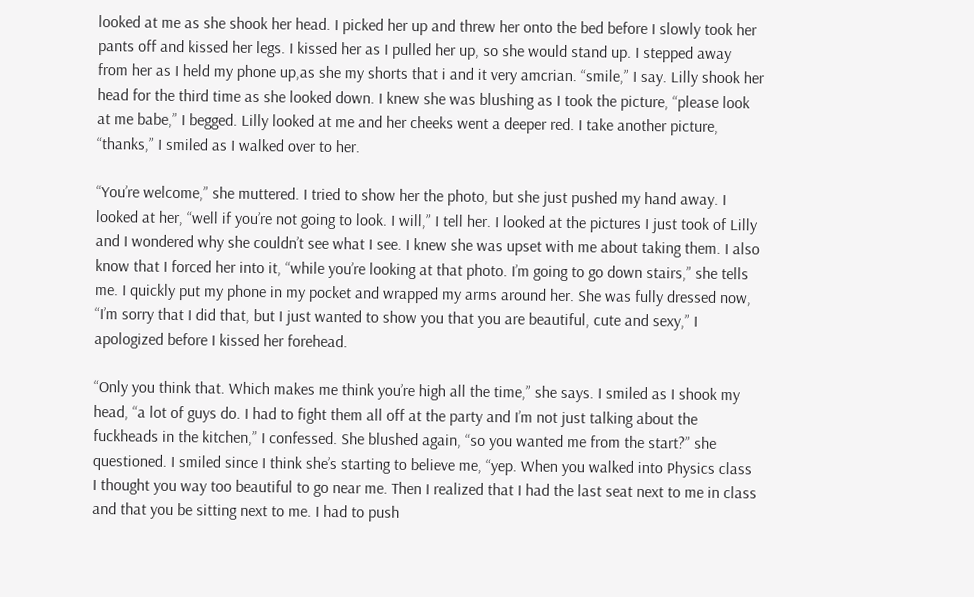looked at me as she shook her head. I picked her up and threw her onto the bed before I slowly took her pants off and kissed her legs. I kissed her as I pulled her up, so she would stand up. I stepped away from her as I held my phone up,as she my shorts that i and it very amcrian. “smile,” I say. Lilly shook her head for the third time as she looked down. I knew she was blushing as I took the picture, “please look at me babe,” I begged. Lilly looked at me and her cheeks went a deeper red. I take another picture, “thanks,” I smiled as I walked over to her.

“You’re welcome,” she muttered. I tried to show her the photo, but she just pushed my hand away. I looked at her, “well if you’re not going to look. I will,” I tell her. I looked at the pictures I just took of Lilly and I wondered why she couldn’t see what I see. I knew she was upset with me about taking them. I also know that I forced her into it, “while you’re looking at that photo. I’m going to go down stairs,” she tells me. I quickly put my phone in my pocket and wrapped my arms around her. She was fully dressed now, “I’m sorry that I did that, but I just wanted to show you that you are beautiful, cute and sexy,” I apologized before I kissed her forehead.

“Only you think that. Which makes me think you’re high all the time,” she says. I smiled as I shook my head, “a lot of guys do. I had to fight them all off at the party and I’m not just talking about the fuckheads in the kitchen,” I confessed. She blushed again, “so you wanted me from the start?” she questioned. I smiled since I think she’s starting to believe me, “yep. When you walked into Physics class I thought you way too beautiful to go near me. Then I realized that I had the last seat next to me in class and that you be sitting next to me. I had to push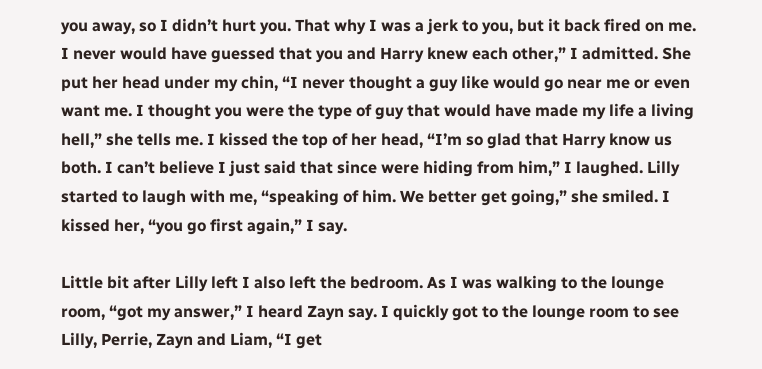you away, so I didn’t hurt you. That why I was a jerk to you, but it back fired on me. I never would have guessed that you and Harry knew each other,” I admitted. She put her head under my chin, “I never thought a guy like would go near me or even want me. I thought you were the type of guy that would have made my life a living hell,” she tells me. I kissed the top of her head, “I’m so glad that Harry know us both. I can’t believe I just said that since were hiding from him,” I laughed. Lilly started to laugh with me, “speaking of him. We better get going,” she smiled. I kissed her, “you go first again,” I say.

Little bit after Lilly left I also left the bedroom. As I was walking to the lounge room, “got my answer,” I heard Zayn say. I quickly got to the lounge room to see Lilly, Perrie, Zayn and Liam, “I get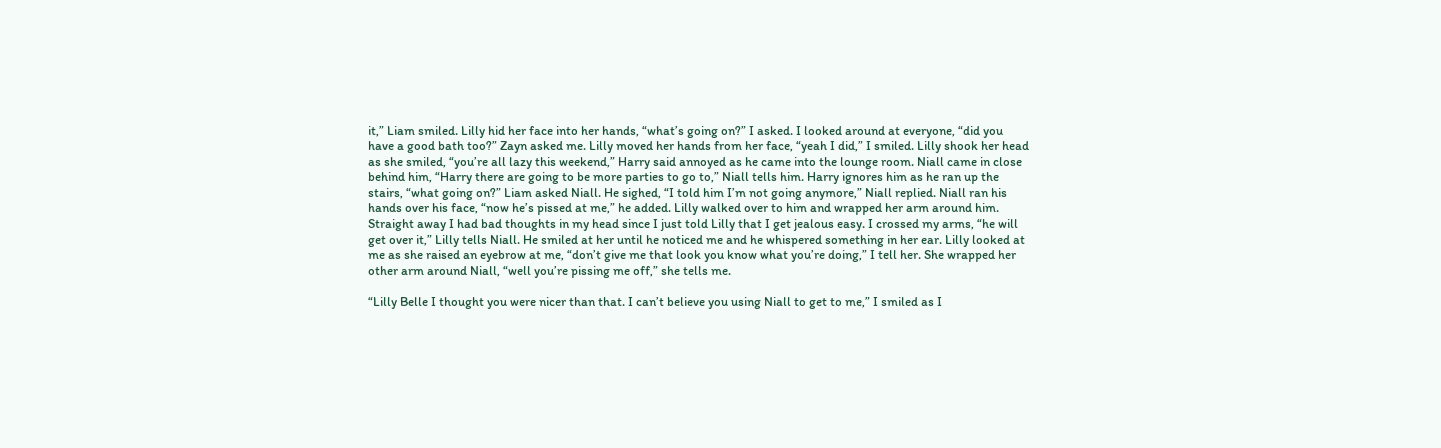it,” Liam smiled. Lilly hid her face into her hands, “what’s going on?” I asked. I looked around at everyone, “did you have a good bath too?” Zayn asked me. Lilly moved her hands from her face, “yeah I did,” I smiled. Lilly shook her head as she smiled, “you’re all lazy this weekend,” Harry said annoyed as he came into the lounge room. Niall came in close behind him, “Harry there are going to be more parties to go to,” Niall tells him. Harry ignores him as he ran up the stairs, “what going on?” Liam asked Niall. He sighed, “I told him I’m not going anymore,” Niall replied. Niall ran his hands over his face, “now he’s pissed at me,” he added. Lilly walked over to him and wrapped her arm around him. Straight away I had bad thoughts in my head since I just told Lilly that I get jealous easy. I crossed my arms, “he will get over it,” Lilly tells Niall. He smiled at her until he noticed me and he whispered something in her ear. Lilly looked at me as she raised an eyebrow at me, “don’t give me that look you know what you’re doing,” I tell her. She wrapped her other arm around Niall, “well you’re pissing me off,” she tells me.

“Lilly Belle I thought you were nicer than that. I can’t believe you using Niall to get to me,” I smiled as I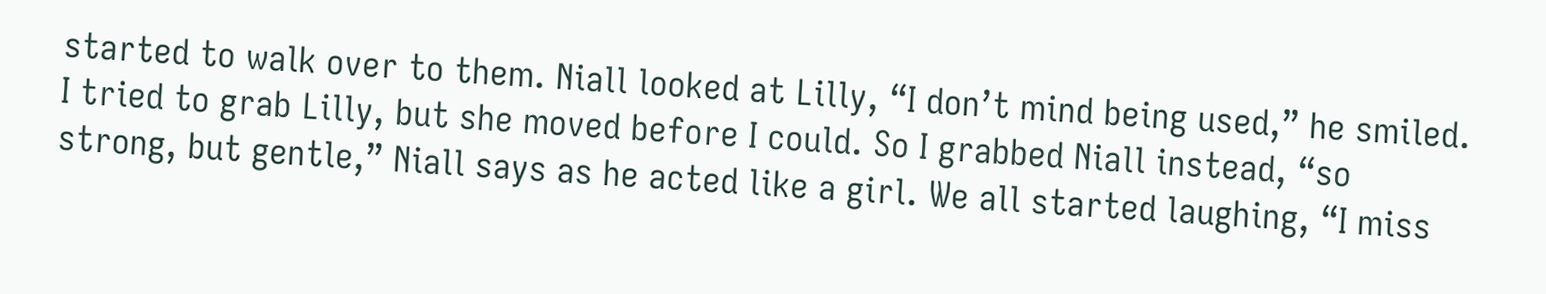started to walk over to them. Niall looked at Lilly, “I don’t mind being used,” he smiled. I tried to grab Lilly, but she moved before I could. So I grabbed Niall instead, “so strong, but gentle,” Niall says as he acted like a girl. We all started laughing, “I miss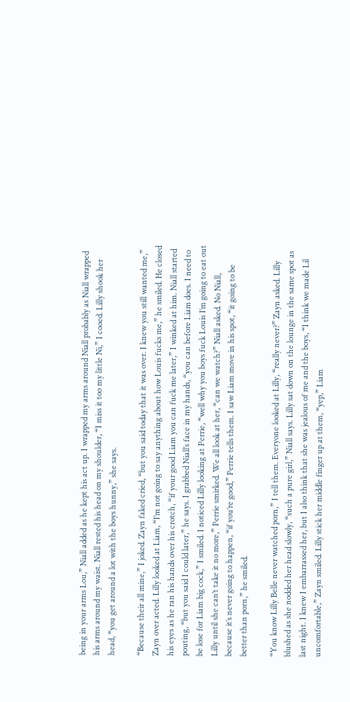being in your arms Lou,” Niall added as he kept his act up. I wrapped my arms around Niall probably as Niall wrapped his arms around my waist. Niall rested his head on my shoulder, “I miss it too my little Ni,” I cooed. Lilly shook her head, “you get around a lot with the boys hunny,” she says.

“Because their all mine,” I joked. Zayn faked cried, “but you said today that it was over. I knew you still wanted me,” Zayn over acted. Lilly looked at Liam, “I’m not going to say anything about how Louis fucks me,” he smiled. He closed his eyes as he ran his hands over his crotch, “if your good Liam you can fuck me later,” I winked at him. Niall started pouting, “but you said I could later,” he says. I grabbed Niall’s face in my hands, “you can before Liam does. I need to be lose for Liam big cock,” I smiled. I noticed Lilly looking at Perrie, “well why you boys fuck Louis I’m going to eat out Lilly until she can’t take it no more,” Perrie smirked. We all look at her, “can we watch?” Niall asked. No Niall, because it’s never going to happen, “if you’re good,” Perrie tells them. I saw Liam move in his spot, “it going to be better than porn,” he smiled.

“You know Lilly Belle never watched porn,” I tell them. Everyone looked at Lilly, “really never?” Zayn asked. Lilly blushed as she nodded her head slowly, “such a pure girl,” Niall says. Lilly sat down on the lounge in the same spot as last night. I knew I embarrassed her, but I also think that she was jealous of me and the boys, “I think we made Lil uncomfortable,” Zayn smiled. Lilly stick her middle finger up at them, “yep,” Liam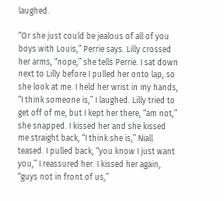laughed.

“Or she just could be jealous of all of you boys with Louis,” Perrie says. Lilly crossed her arms, “nope,” she tells Perrie. I sat down next to Lilly before I pulled her onto lap, so she look at me. I held her wrist in my hands, “I think someone is,” I laughed. Lilly tried to get off of me, but I kept her there, “am not,” she snapped. I kissed her and she kissed me straight back, “I think she is,” Niall teased. I pulled back, “you know I just want you,” I reassured her. I kissed her again, “guys not in front of us,”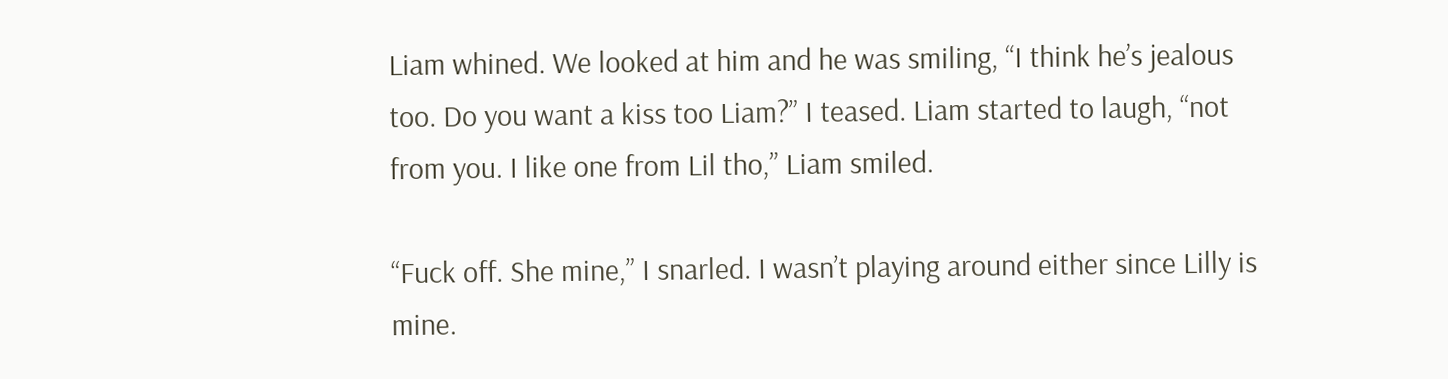Liam whined. We looked at him and he was smiling, “I think he’s jealous too. Do you want a kiss too Liam?” I teased. Liam started to laugh, “not from you. I like one from Lil tho,” Liam smiled.

“Fuck off. She mine,” I snarled. I wasn’t playing around either since Lilly is mine.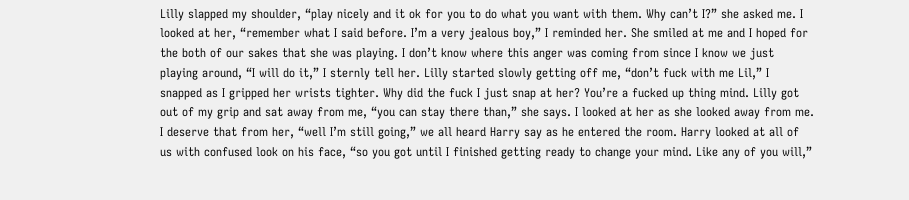Lilly slapped my shoulder, “play nicely and it ok for you to do what you want with them. Why can’t I?” she asked me. I looked at her, “remember what I said before. I’m a very jealous boy,” I reminded her. She smiled at me and I hoped for the both of our sakes that she was playing. I don’t know where this anger was coming from since I know we just playing around, “I will do it,” I sternly tell her. Lilly started slowly getting off me, “don’t fuck with me Lil,” I snapped as I gripped her wrists tighter. Why did the fuck I just snap at her? You’re a fucked up thing mind. Lilly got out of my grip and sat away from me, “you can stay there than,” she says. I looked at her as she looked away from me. I deserve that from her, “well I’m still going,” we all heard Harry say as he entered the room. Harry looked at all of us with confused look on his face, “so you got until I finished getting ready to change your mind. Like any of you will,”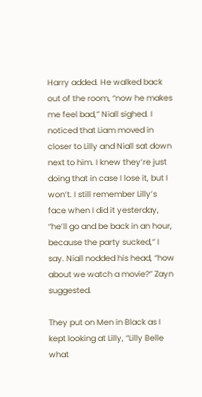Harry added. He walked back out of the room, “now he makes me feel bad,” Niall sighed. I noticed that Liam moved in closer to Lilly and Niall sat down next to him. I knew they’re just doing that in case I lose it, but I won’t. I still remember Lilly’s face when I did it yesterday, “he’ll go and be back in an hour, because the party sucked,” I say. Niall nodded his head, “how about we watch a movie?” Zayn suggested.

They put on Men in Black as I kept looking at Lilly, “Lilly Belle what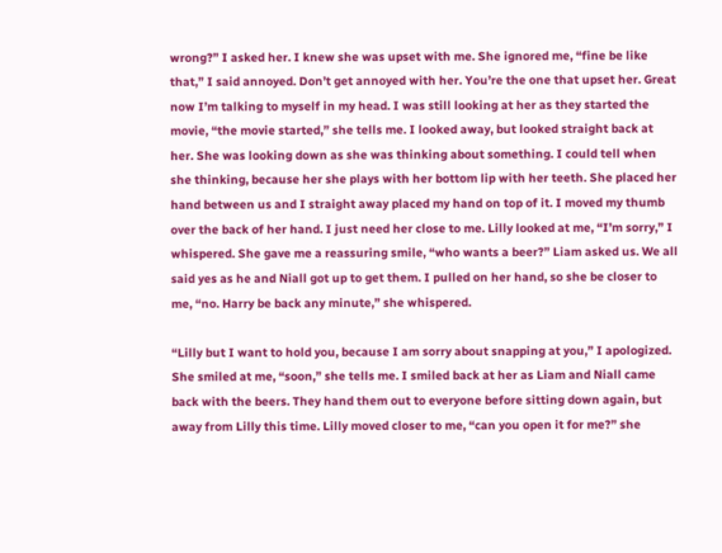wrong?” I asked her. I knew she was upset with me. She ignored me, “fine be like that,” I said annoyed. Don’t get annoyed with her. You’re the one that upset her. Great now I’m talking to myself in my head. I was still looking at her as they started the movie, “the movie started,” she tells me. I looked away, but looked straight back at her. She was looking down as she was thinking about something. I could tell when she thinking, because her she plays with her bottom lip with her teeth. She placed her hand between us and I straight away placed my hand on top of it. I moved my thumb over the back of her hand. I just need her close to me. Lilly looked at me, “I’m sorry,” I whispered. She gave me a reassuring smile, “who wants a beer?” Liam asked us. We all said yes as he and Niall got up to get them. I pulled on her hand, so she be closer to me, “no. Harry be back any minute,” she whispered.

“Lilly but I want to hold you, because I am sorry about snapping at you,” I apologized. She smiled at me, “soon,” she tells me. I smiled back at her as Liam and Niall came back with the beers. They hand them out to everyone before sitting down again, but away from Lilly this time. Lilly moved closer to me, “can you open it for me?” she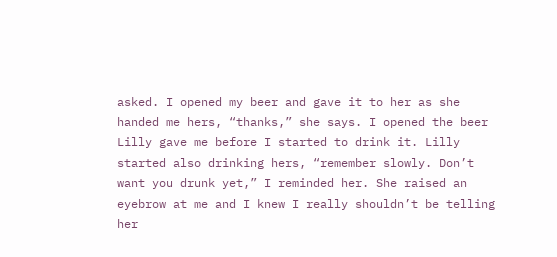asked. I opened my beer and gave it to her as she handed me hers, “thanks,” she says. I opened the beer Lilly gave me before I started to drink it. Lilly started also drinking hers, “remember slowly. Don’t want you drunk yet,” I reminded her. She raised an eyebrow at me and I knew I really shouldn’t be telling her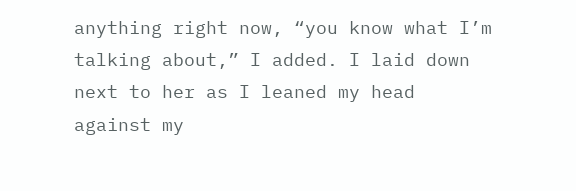anything right now, “you know what I’m talking about,” I added. I laid down next to her as I leaned my head against my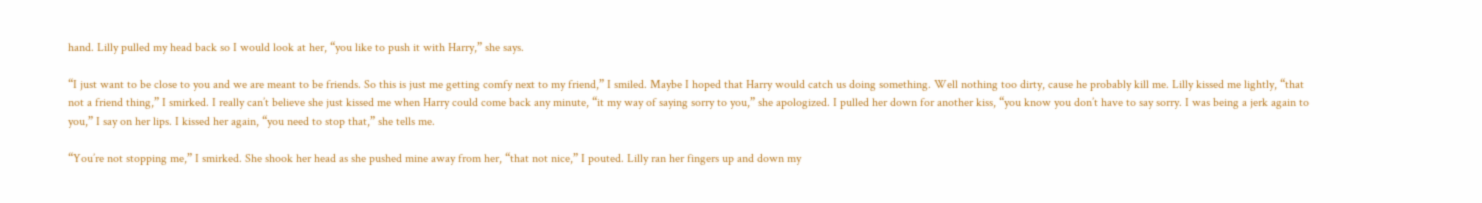hand. Lilly pulled my head back so I would look at her, “you like to push it with Harry,” she says.

“I just want to be close to you and we are meant to be friends. So this is just me getting comfy next to my friend,” I smiled. Maybe I hoped that Harry would catch us doing something. Well nothing too dirty, cause he probably kill me. Lilly kissed me lightly, “that not a friend thing,” I smirked. I really can’t believe she just kissed me when Harry could come back any minute, “it my way of saying sorry to you,” she apologized. I pulled her down for another kiss, “you know you don’t have to say sorry. I was being a jerk again to you,” I say on her lips. I kissed her again, “you need to stop that,” she tells me.

“You’re not stopping me,” I smirked. She shook her head as she pushed mine away from her, “that not nice,” I pouted. Lilly ran her fingers up and down my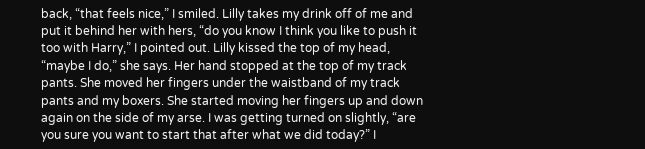back, “that feels nice,” I smiled. Lilly takes my drink off of me and put it behind her with hers, “do you know I think you like to push it too with Harry,” I pointed out. Lilly kissed the top of my head, “maybe I do,” she says. Her hand stopped at the top of my track pants. She moved her fingers under the waistband of my track pants and my boxers. She started moving her fingers up and down again on the side of my arse. I was getting turned on slightly, “are you sure you want to start that after what we did today?” I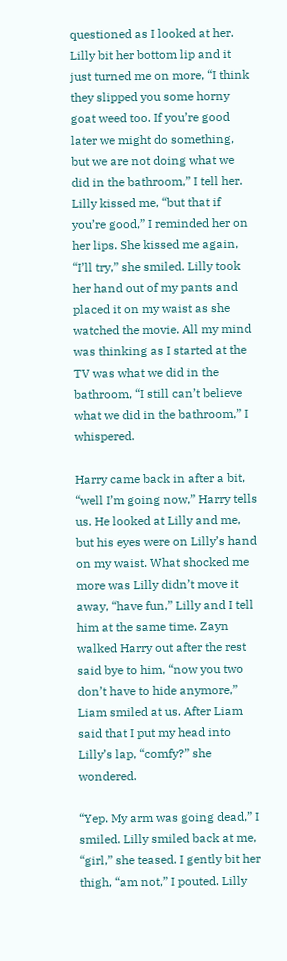questioned as I looked at her. Lilly bit her bottom lip and it just turned me on more, “I think they slipped you some horny goat weed too. If you’re good later we might do something, but we are not doing what we did in the bathroom,” I tell her. Lilly kissed me, “but that if you’re good,” I reminded her on her lips. She kissed me again, “I’ll try,” she smiled. Lilly took her hand out of my pants and placed it on my waist as she watched the movie. All my mind was thinking as I started at the TV was what we did in the bathroom, “I still can’t believe what we did in the bathroom,” I whispered.

Harry came back in after a bit, “well I’m going now,” Harry tells us. He looked at Lilly and me, but his eyes were on Lilly’s hand on my waist. What shocked me more was Lilly didn’t move it away, “have fun,” Lilly and I tell him at the same time. Zayn walked Harry out after the rest said bye to him, “now you two don’t have to hide anymore,” Liam smiled at us. After Liam said that I put my head into Lilly’s lap, “comfy?” she wondered.

“Yep. My arm was going dead,” I smiled. Lilly smiled back at me, “girl,” she teased. I gently bit her thigh, “am not,” I pouted. Lilly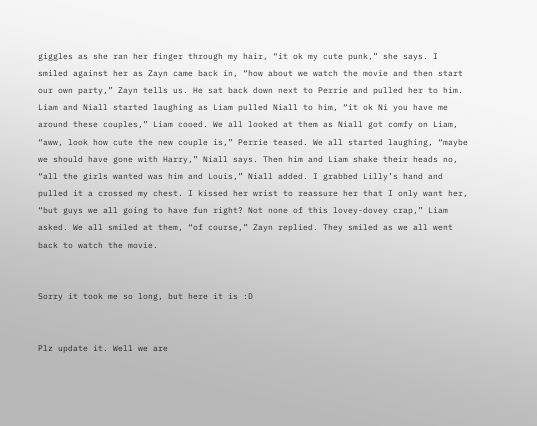giggles as she ran her finger through my hair, “it ok my cute punk,” she says. I smiled against her as Zayn came back in, “how about we watch the movie and then start our own party,” Zayn tells us. He sat back down next to Perrie and pulled her to him. Liam and Niall started laughing as Liam pulled Niall to him, “it ok Ni you have me around these couples,” Liam cooed. We all looked at them as Niall got comfy on Liam, “aww, look how cute the new couple is,” Perrie teased. We all started laughing, “maybe we should have gone with Harry,” Niall says. Then him and Liam shake their heads no, “all the girls wanted was him and Louis,” Niall added. I grabbed Lilly’s hand and pulled it a crossed my chest. I kissed her wrist to reassure her that I only want her, “but guys we all going to have fun right? Not none of this lovey-dovey crap,” Liam asked. We all smiled at them, “of course,” Zayn replied. They smiled as we all went back to watch the movie.


Sorry it took me so long, but here it is :D


Plz update it. Well we are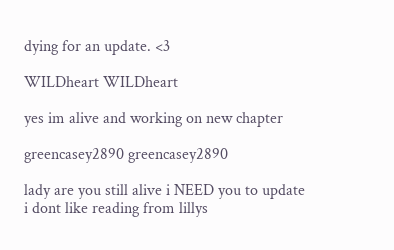dying for an update. <3

WILDheart WILDheart

yes im alive and working on new chapter

greencasey2890 greencasey2890

lady are you still alive i NEED you to update i dont like reading from lillys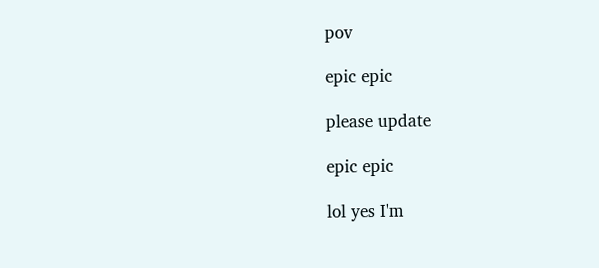pov

epic epic

please update

epic epic

lol yes I'm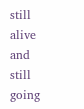still alive and still going